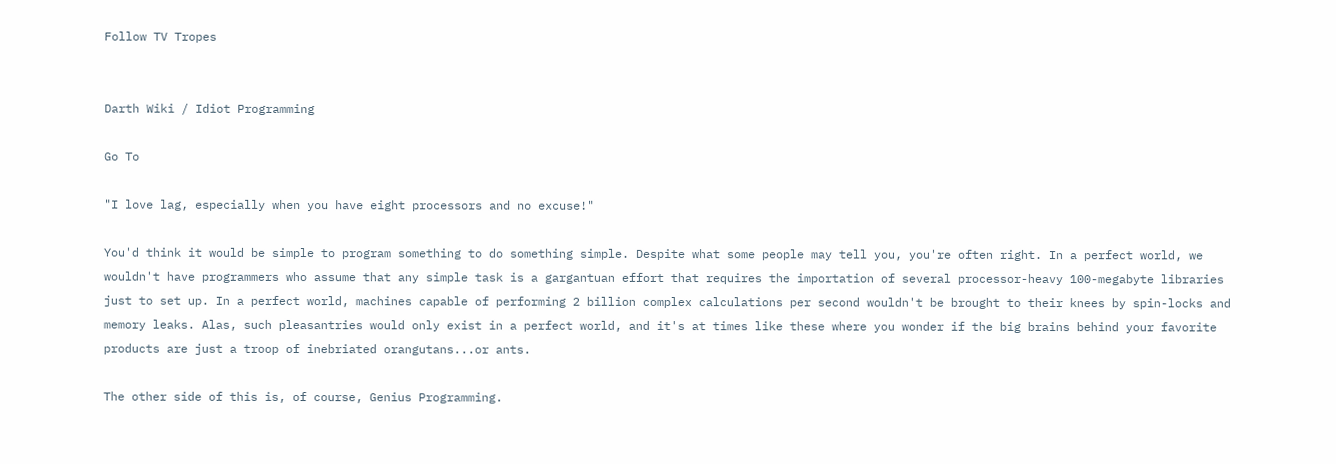Follow TV Tropes


Darth Wiki / Idiot Programming

Go To

"I love lag, especially when you have eight processors and no excuse!"

You'd think it would be simple to program something to do something simple. Despite what some people may tell you, you're often right. In a perfect world, we wouldn't have programmers who assume that any simple task is a gargantuan effort that requires the importation of several processor-heavy 100-megabyte libraries just to set up. In a perfect world, machines capable of performing 2 billion complex calculations per second wouldn't be brought to their knees by spin-locks and memory leaks. Alas, such pleasantries would only exist in a perfect world, and it's at times like these where you wonder if the big brains behind your favorite products are just a troop of inebriated orangutans...or ants.

The other side of this is, of course, Genius Programming.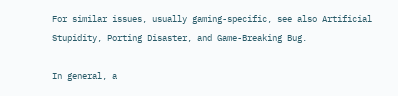For similar issues, usually gaming-specific, see also Artificial Stupidity, Porting Disaster, and Game-Breaking Bug.

In general, a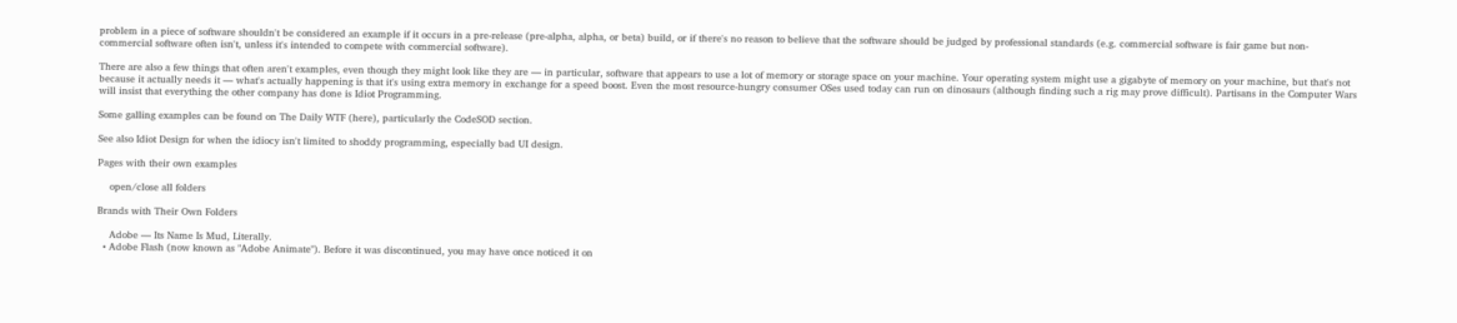problem in a piece of software shouldn't be considered an example if it occurs in a pre-release (pre-alpha, alpha, or beta) build, or if there's no reason to believe that the software should be judged by professional standards (e.g. commercial software is fair game but non-commercial software often isn't, unless it's intended to compete with commercial software).

There are also a few things that often aren't examples, even though they might look like they are — in particular, software that appears to use a lot of memory or storage space on your machine. Your operating system might use a gigabyte of memory on your machine, but that's not because it actually needs it — what's actually happening is that it's using extra memory in exchange for a speed boost. Even the most resource-hungry consumer OSes used today can run on dinosaurs (although finding such a rig may prove difficult). Partisans in the Computer Wars will insist that everything the other company has done is Idiot Programming.

Some galling examples can be found on The Daily WTF (here), particularly the CodeSOD section.

See also Idiot Design for when the idiocy isn't limited to shoddy programming, especially bad UI design.

Pages with their own examples

    open/close all folders

Brands with Their Own Folders

    Adobe — Its Name Is Mud, Literally.
  • Adobe Flash (now known as "Adobe Animate"). Before it was discontinued, you may have once noticed it on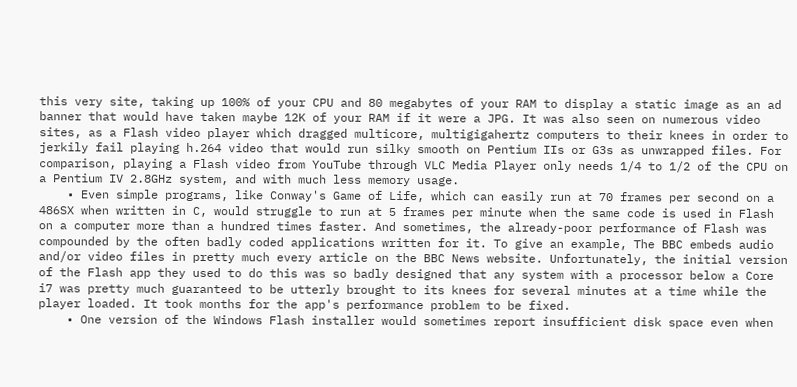this very site, taking up 100% of your CPU and 80 megabytes of your RAM to display a static image as an ad banner that would have taken maybe 12K of your RAM if it were a JPG. It was also seen on numerous video sites, as a Flash video player which dragged multicore, multigigahertz computers to their knees in order to jerkily fail playing h.264 video that would run silky smooth on Pentium IIs or G3s as unwrapped files. For comparison, playing a Flash video from YouTube through VLC Media Player only needs 1/4 to 1/2 of the CPU on a Pentium IV 2.8GHz system, and with much less memory usage.
    • Even simple programs, like Conway's Game of Life, which can easily run at 70 frames per second on a 486SX when written in C, would struggle to run at 5 frames per minute when the same code is used in Flash on a computer more than a hundred times faster. And sometimes, the already-poor performance of Flash was compounded by the often badly coded applications written for it. To give an example, The BBC embeds audio and/or video files in pretty much every article on the BBC News website. Unfortunately, the initial version of the Flash app they used to do this was so badly designed that any system with a processor below a Core i7 was pretty much guaranteed to be utterly brought to its knees for several minutes at a time while the player loaded. It took months for the app's performance problem to be fixed.
    • One version of the Windows Flash installer would sometimes report insufficient disk space even when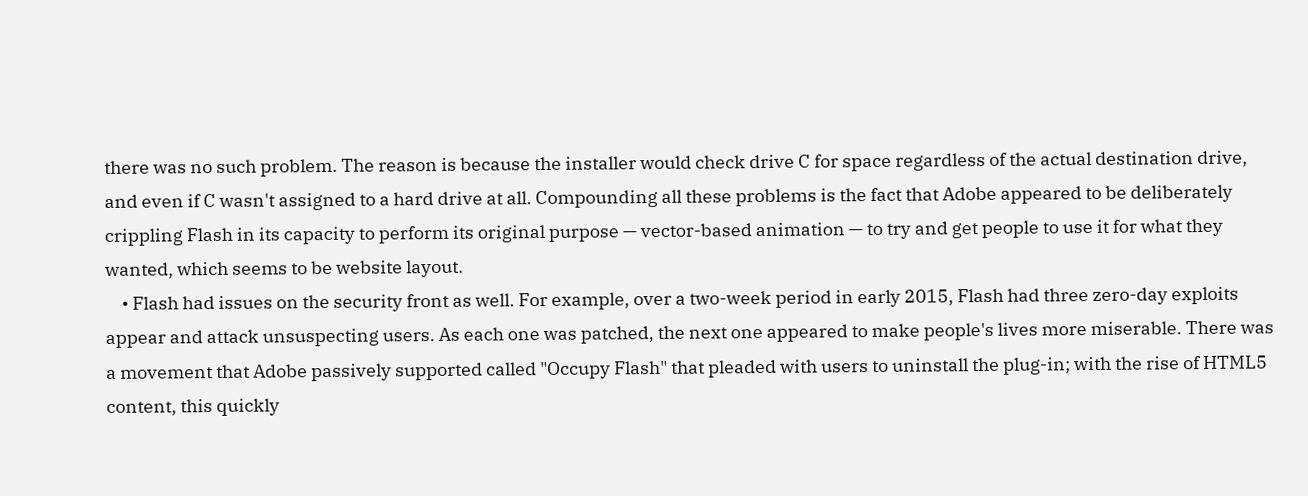there was no such problem. The reason is because the installer would check drive C for space regardless of the actual destination drive, and even if C wasn't assigned to a hard drive at all. Compounding all these problems is the fact that Adobe appeared to be deliberately crippling Flash in its capacity to perform its original purpose — vector-based animation — to try and get people to use it for what they wanted, which seems to be website layout.
    • Flash had issues on the security front as well. For example, over a two-week period in early 2015, Flash had three zero-day exploits appear and attack unsuspecting users. As each one was patched, the next one appeared to make people's lives more miserable. There was a movement that Adobe passively supported called "Occupy Flash" that pleaded with users to uninstall the plug-in; with the rise of HTML5 content, this quickly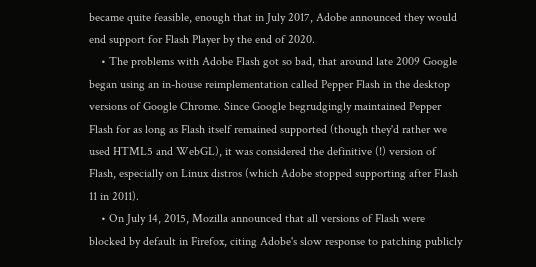became quite feasible, enough that in July 2017, Adobe announced they would end support for Flash Player by the end of 2020.
    • The problems with Adobe Flash got so bad, that around late 2009 Google began using an in-house reimplementation called Pepper Flash in the desktop versions of Google Chrome. Since Google begrudgingly maintained Pepper Flash for as long as Flash itself remained supported (though they'd rather we used HTML5 and WebGL), it was considered the definitive (!) version of Flash, especially on Linux distros (which Adobe stopped supporting after Flash 11 in 2011).
    • On July 14, 2015, Mozilla announced that all versions of Flash were blocked by default in Firefox, citing Adobe's slow response to patching publicly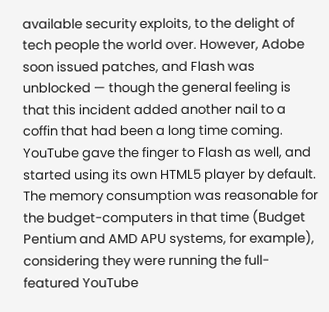available security exploits, to the delight of tech people the world over. However, Adobe soon issued patches, and Flash was unblocked — though the general feeling is that this incident added another nail to a coffin that had been a long time coming. YouTube gave the finger to Flash as well, and started using its own HTML5 player by default. The memory consumption was reasonable for the budget-computers in that time (Budget Pentium and AMD APU systems, for example), considering they were running the full-featured YouTube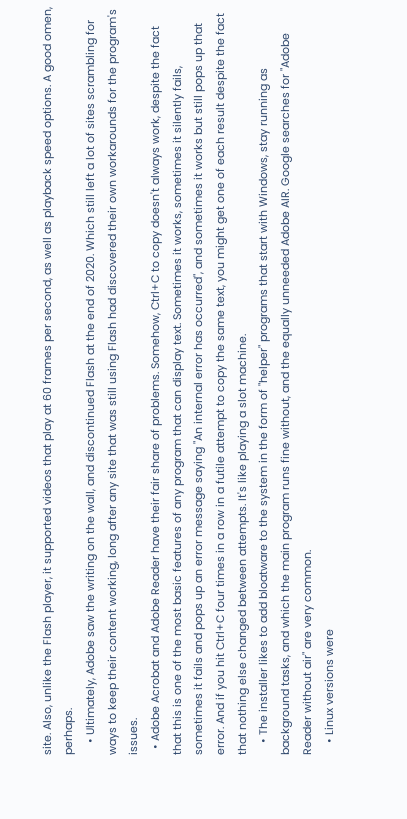site. Also, unlike the Flash player, it supported videos that play at 60 frames per second, as well as playback speed options. A good omen, perhaps.
    • Ultimately, Adobe saw the writing on the wall, and discontinued Flash at the end of 2020. Which still left a lot of sites scrambling for ways to keep their content working, long after any site that was still using Flash had discovered their own workarounds for the program's issues.
  • Adobe Acrobat and Adobe Reader have their fair share of problems. Somehow, Ctrl+C to copy doesn't always work, despite the fact that this is one of the most basic features of any program that can display text. Sometimes it works, sometimes it silently fails, sometimes it fails and pops up an error message saying "An internal error has occurred", and sometimes it works but still pops up that error. And if you hit Ctrl+C four times in a row in a futile attempt to copy the same text, you might get one of each result despite the fact that nothing else changed between attempts. It's like playing a slot machine.
    • The installer likes to add bloatware to the system in the form of "helper" programs that start with Windows, stay running as background tasks, and which the main program runs fine without, and the equally unneeded Adobe AIR. Google searches for "Adobe Reader without air" are very common.
    • Linux versions were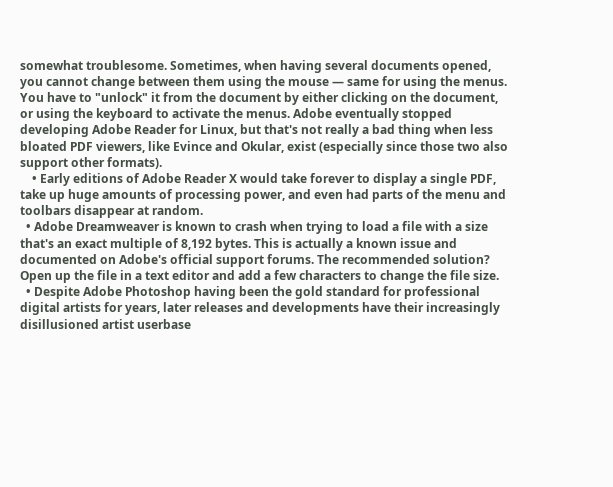somewhat troublesome. Sometimes, when having several documents opened, you cannot change between them using the mouse — same for using the menus. You have to "unlock" it from the document by either clicking on the document, or using the keyboard to activate the menus. Adobe eventually stopped developing Adobe Reader for Linux, but that's not really a bad thing when less bloated PDF viewers, like Evince and Okular, exist (especially since those two also support other formats).
    • Early editions of Adobe Reader X would take forever to display a single PDF, take up huge amounts of processing power, and even had parts of the menu and toolbars disappear at random.
  • Adobe Dreamweaver is known to crash when trying to load a file with a size that's an exact multiple of 8,192 bytes. This is actually a known issue and documented on Adobe's official support forums. The recommended solution? Open up the file in a text editor and add a few characters to change the file size.
  • Despite Adobe Photoshop having been the gold standard for professional digital artists for years, later releases and developments have their increasingly disillusioned artist userbase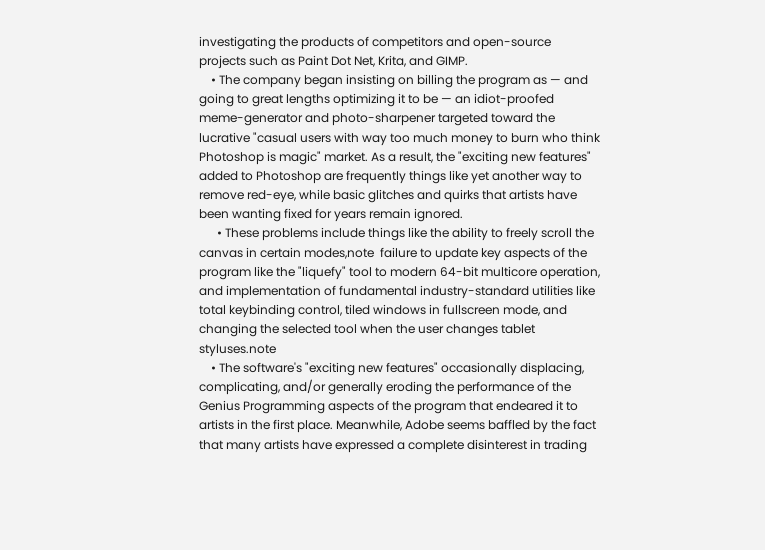investigating the products of competitors and open-source projects such as Paint Dot Net, Krita, and GIMP.
    • The company began insisting on billing the program as — and going to great lengths optimizing it to be — an idiot-proofed meme-generator and photo-sharpener targeted toward the lucrative "casual users with way too much money to burn who think Photoshop is magic" market. As a result, the "exciting new features" added to Photoshop are frequently things like yet another way to remove red-eye, while basic glitches and quirks that artists have been wanting fixed for years remain ignored.
      • These problems include things like the ability to freely scroll the canvas in certain modes,note  failure to update key aspects of the program like the "liquefy" tool to modern 64-bit multicore operation, and implementation of fundamental industry-standard utilities like total keybinding control, tiled windows in fullscreen mode, and changing the selected tool when the user changes tablet styluses.note
    • The software's "exciting new features" occasionally displacing, complicating, and/or generally eroding the performance of the Genius Programming aspects of the program that endeared it to artists in the first place. Meanwhile, Adobe seems baffled by the fact that many artists have expressed a complete disinterest in trading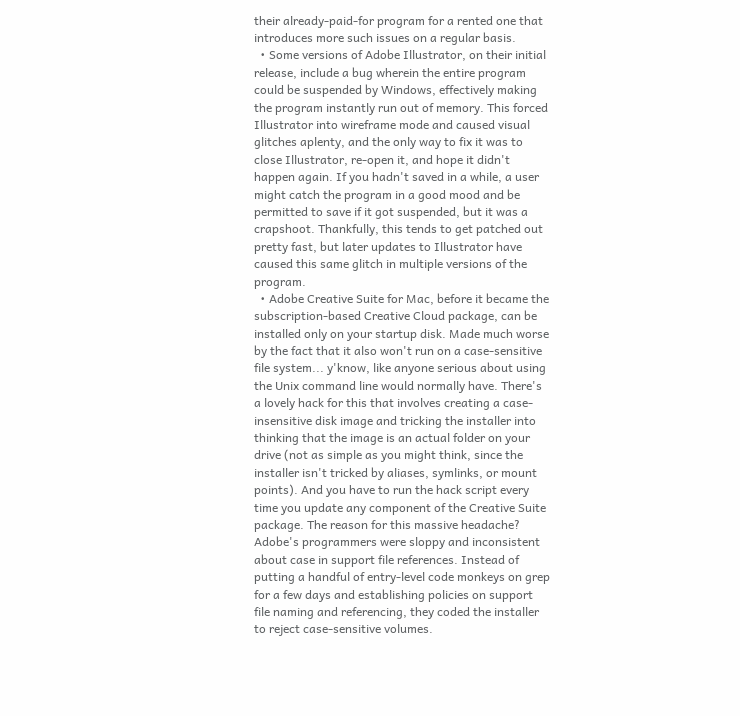their already-paid-for program for a rented one that introduces more such issues on a regular basis.
  • Some versions of Adobe Illustrator, on their initial release, include a bug wherein the entire program could be suspended by Windows, effectively making the program instantly run out of memory. This forced Illustrator into wireframe mode and caused visual glitches aplenty, and the only way to fix it was to close Illustrator, re-open it, and hope it didn't happen again. If you hadn't saved in a while, a user might catch the program in a good mood and be permitted to save if it got suspended, but it was a crapshoot. Thankfully, this tends to get patched out pretty fast, but later updates to Illustrator have caused this same glitch in multiple versions of the program.
  • Adobe Creative Suite for Mac, before it became the subscription-based Creative Cloud package, can be installed only on your startup disk. Made much worse by the fact that it also won't run on a case-sensitive file system... y'know, like anyone serious about using the Unix command line would normally have. There's a lovely hack for this that involves creating a case-insensitive disk image and tricking the installer into thinking that the image is an actual folder on your drive (not as simple as you might think, since the installer isn't tricked by aliases, symlinks, or mount points). And you have to run the hack script every time you update any component of the Creative Suite package. The reason for this massive headache? Adobe's programmers were sloppy and inconsistent about case in support file references. Instead of putting a handful of entry-level code monkeys on grep for a few days and establishing policies on support file naming and referencing, they coded the installer to reject case-sensitive volumes.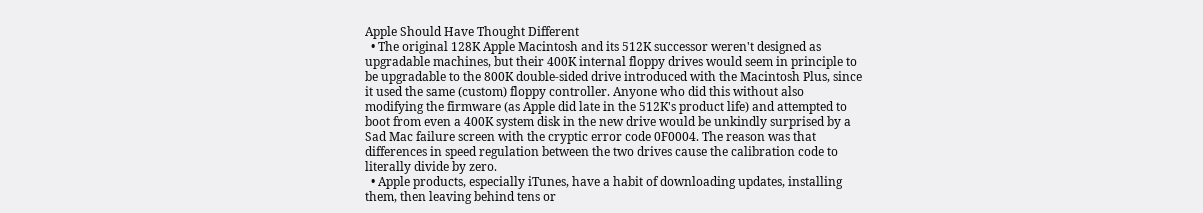Apple Should Have Thought Different
  • The original 128K Apple Macintosh and its 512K successor weren't designed as upgradable machines, but their 400K internal floppy drives would seem in principle to be upgradable to the 800K double-sided drive introduced with the Macintosh Plus, since it used the same (custom) floppy controller. Anyone who did this without also modifying the firmware (as Apple did late in the 512K's product life) and attempted to boot from even a 400K system disk in the new drive would be unkindly surprised by a Sad Mac failure screen with the cryptic error code 0F0004. The reason was that differences in speed regulation between the two drives cause the calibration code to literally divide by zero.
  • Apple products, especially iTunes, have a habit of downloading updates, installing them, then leaving behind tens or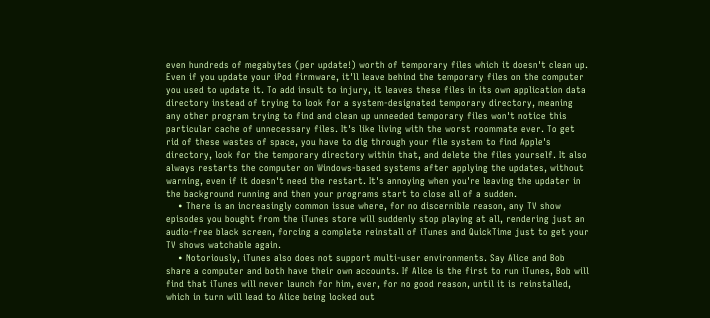even hundreds of megabytes (per update!) worth of temporary files which it doesn't clean up. Even if you update your iPod firmware, it'll leave behind the temporary files on the computer you used to update it. To add insult to injury, it leaves these files in its own application data directory instead of trying to look for a system-designated temporary directory, meaning any other program trying to find and clean up unneeded temporary files won't notice this particular cache of unnecessary files. It's like living with the worst roommate ever. To get rid of these wastes of space, you have to dig through your file system to find Apple's directory, look for the temporary directory within that, and delete the files yourself. It also always restarts the computer on Windows-based systems after applying the updates, without warning, even if it doesn't need the restart. It's annoying when you're leaving the updater in the background running and then your programs start to close all of a sudden.
    • There is an increasingly common issue where, for no discernible reason, any TV show episodes you bought from the iTunes store will suddenly stop playing at all, rendering just an audio-free black screen, forcing a complete reinstall of iTunes and QuickTime just to get your TV shows watchable again.
    • Notoriously, iTunes also does not support multi-user environments. Say Alice and Bob share a computer and both have their own accounts. If Alice is the first to run iTunes, Bob will find that iTunes will never launch for him, ever, for no good reason, until it is reinstalled, which in turn will lead to Alice being locked out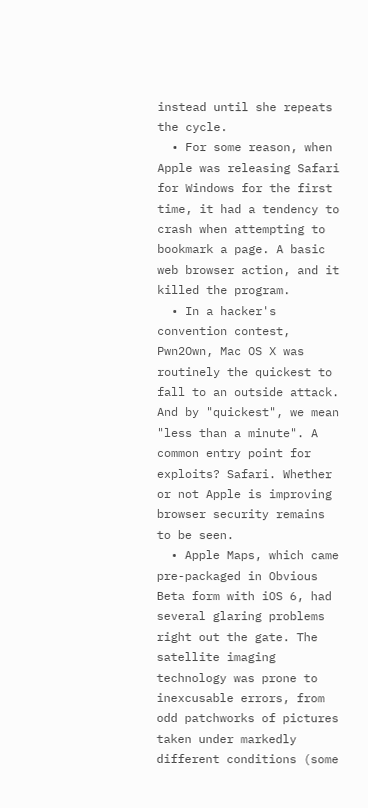instead until she repeats the cycle.
  • For some reason, when Apple was releasing Safari for Windows for the first time, it had a tendency to crash when attempting to bookmark a page. A basic web browser action, and it killed the program.
  • In a hacker's convention contest, Pwn2Own, Mac OS X was routinely the quickest to fall to an outside attack. And by "quickest", we mean "less than a minute". A common entry point for exploits? Safari. Whether or not Apple is improving browser security remains to be seen.
  • Apple Maps, which came pre-packaged in Obvious Beta form with iOS 6, had several glaring problems right out the gate. The satellite imaging technology was prone to inexcusable errors, from odd patchworks of pictures taken under markedly different conditions (some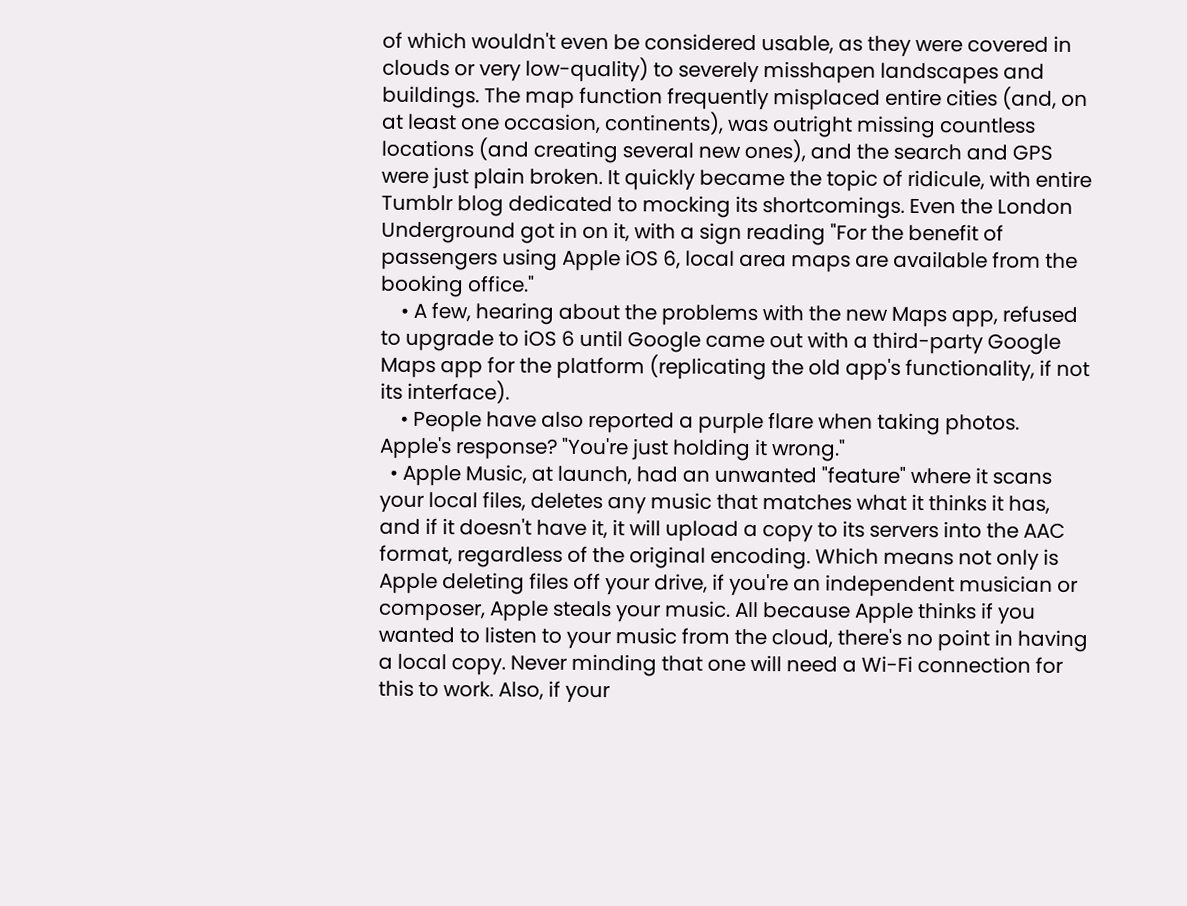of which wouldn't even be considered usable, as they were covered in clouds or very low-quality) to severely misshapen landscapes and buildings. The map function frequently misplaced entire cities (and, on at least one occasion, continents), was outright missing countless locations (and creating several new ones), and the search and GPS were just plain broken. It quickly became the topic of ridicule, with entire Tumblr blog dedicated to mocking its shortcomings. Even the London Underground got in on it, with a sign reading "For the benefit of passengers using Apple iOS 6, local area maps are available from the booking office."
    • A few, hearing about the problems with the new Maps app, refused to upgrade to iOS 6 until Google came out with a third-party Google Maps app for the platform (replicating the old app's functionality, if not its interface).
    • People have also reported a purple flare when taking photos. Apple's response? "You're just holding it wrong."
  • Apple Music, at launch, had an unwanted "feature" where it scans your local files, deletes any music that matches what it thinks it has, and if it doesn't have it, it will upload a copy to its servers into the AAC format, regardless of the original encoding. Which means not only is Apple deleting files off your drive, if you're an independent musician or composer, Apple steals your music. All because Apple thinks if you wanted to listen to your music from the cloud, there's no point in having a local copy. Never minding that one will need a Wi-Fi connection for this to work. Also, if your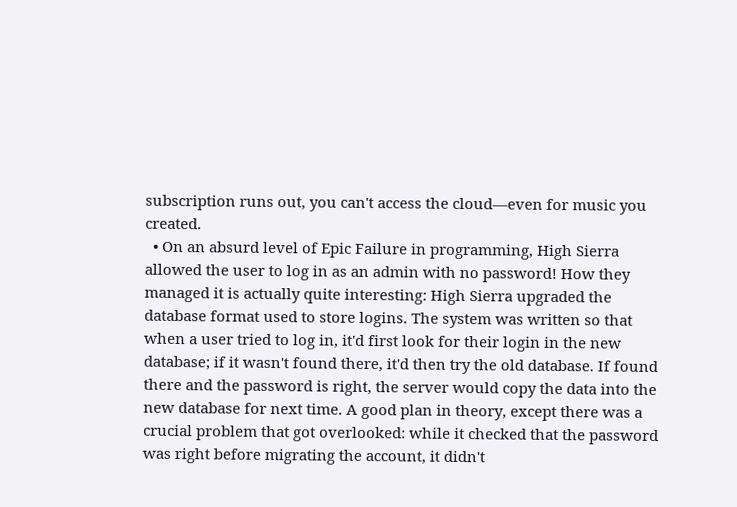subscription runs out, you can't access the cloud—even for music you created.
  • On an absurd level of Epic Failure in programming, High Sierra allowed the user to log in as an admin with no password! How they managed it is actually quite interesting: High Sierra upgraded the database format used to store logins. The system was written so that when a user tried to log in, it'd first look for their login in the new database; if it wasn't found there, it'd then try the old database. If found there and the password is right, the server would copy the data into the new database for next time. A good plan in theory, except there was a crucial problem that got overlooked: while it checked that the password was right before migrating the account, it didn't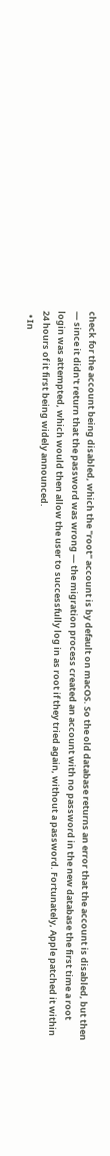check for the account being disabled, which the "root" account is by default on macOS. So the old database returns an error that the account is disabled, but then — since it didn't return that the password was wrong — the migration process created an account with no password in the new database the first time a root login was attempted, which would then allow the user to successfully log in as root if they tried again, without a password. Fortunately, Apple patched it within 24 hours of it first being widely announced.
  • In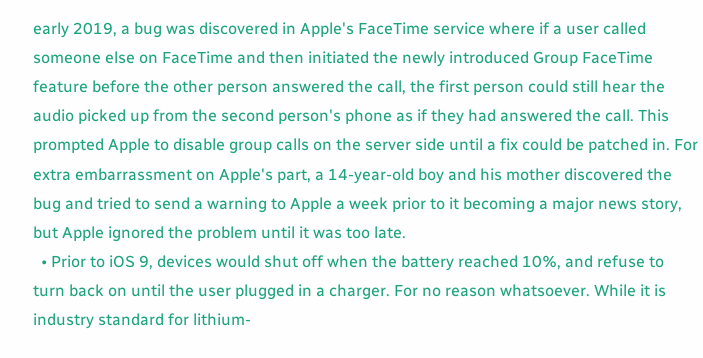early 2019, a bug was discovered in Apple's FaceTime service where if a user called someone else on FaceTime and then initiated the newly introduced Group FaceTime feature before the other person answered the call, the first person could still hear the audio picked up from the second person's phone as if they had answered the call. This prompted Apple to disable group calls on the server side until a fix could be patched in. For extra embarrassment on Apple's part, a 14-year-old boy and his mother discovered the bug and tried to send a warning to Apple a week prior to it becoming a major news story, but Apple ignored the problem until it was too late.
  • Prior to iOS 9, devices would shut off when the battery reached 10%, and refuse to turn back on until the user plugged in a charger. For no reason whatsoever. While it is industry standard for lithium-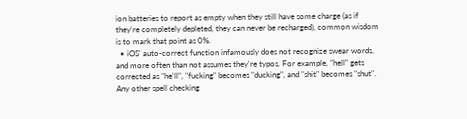ion batteries to report as empty when they still have some charge (as if they're completely depleted, they can never be recharged), common wisdom is to mark that point as 0%.
  • iOS' auto-correct function infamously does not recognize swear words, and more often than not assumes they're typos. For example, "hell" gets corrected as "he'll", "fucking" becomes "ducking", and "shit" becomes "shut". Any other spell checking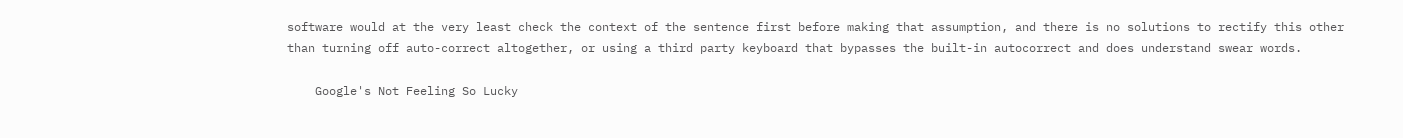software would at the very least check the context of the sentence first before making that assumption, and there is no solutions to rectify this other than turning off auto-correct altogether, or using a third party keyboard that bypasses the built-in autocorrect and does understand swear words.

    Google's Not Feeling So Lucky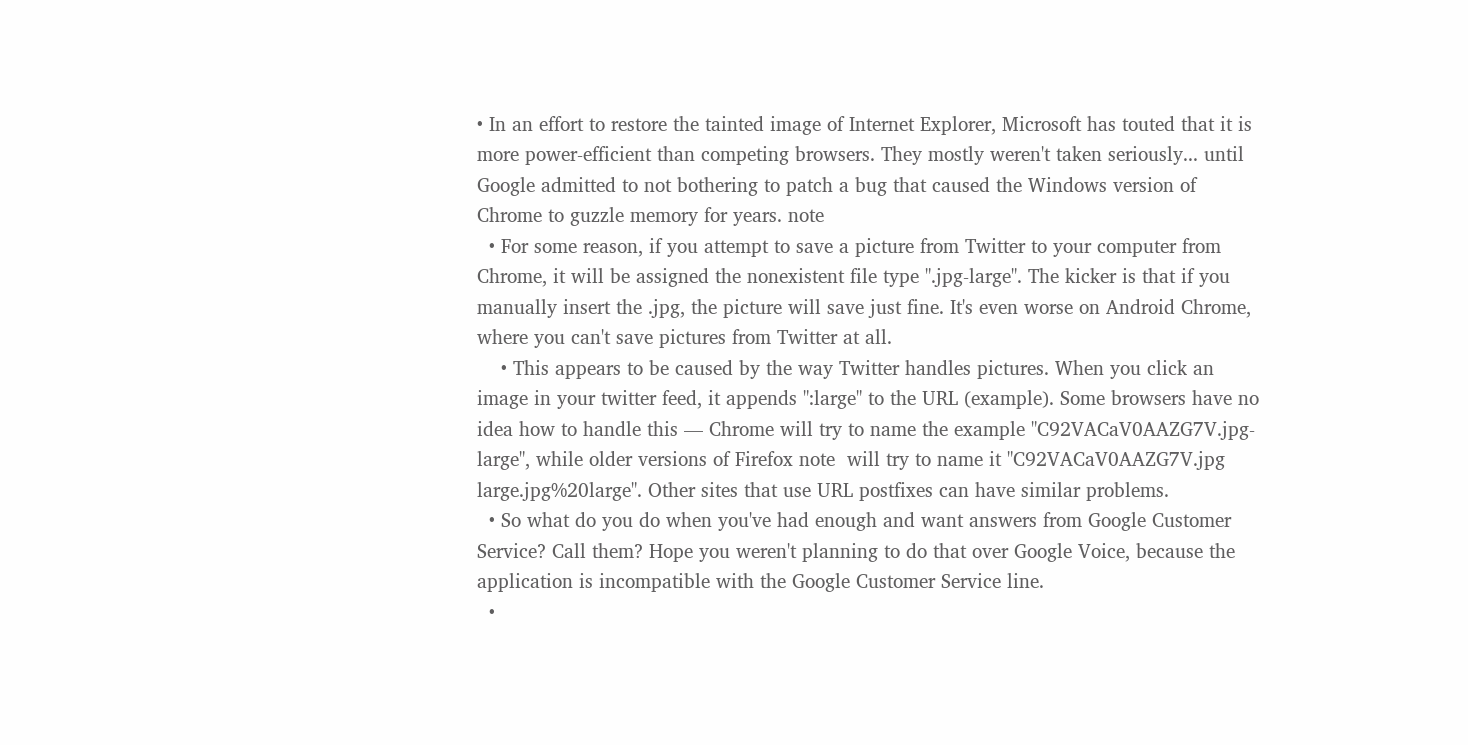• In an effort to restore the tainted image of Internet Explorer, Microsoft has touted that it is more power-efficient than competing browsers. They mostly weren't taken seriously... until Google admitted to not bothering to patch a bug that caused the Windows version of Chrome to guzzle memory for years. note
  • For some reason, if you attempt to save a picture from Twitter to your computer from Chrome, it will be assigned the nonexistent file type ".jpg-large". The kicker is that if you manually insert the .jpg, the picture will save just fine. It's even worse on Android Chrome, where you can't save pictures from Twitter at all.
    • This appears to be caused by the way Twitter handles pictures. When you click an image in your twitter feed, it appends ":large" to the URL (example). Some browsers have no idea how to handle this — Chrome will try to name the example "C92VACaV0AAZG7V.jpg-large", while older versions of Firefox note  will try to name it "C92VACaV0AAZG7V.jpg large.jpg%20large". Other sites that use URL postfixes can have similar problems.
  • So what do you do when you've had enough and want answers from Google Customer Service? Call them? Hope you weren't planning to do that over Google Voice, because the application is incompatible with the Google Customer Service line.
  •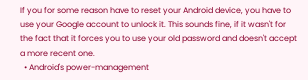If you for some reason have to reset your Android device, you have to use your Google account to unlock it. This sounds fine, if it wasn't for the fact that it forces you to use your old password and doesn't accept a more recent one.
  • Android's power-management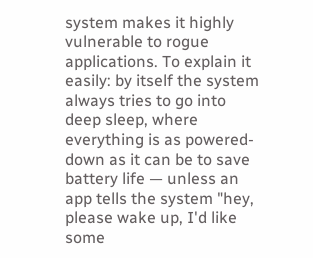system makes it highly vulnerable to rogue applications. To explain it easily: by itself the system always tries to go into deep sleep, where everything is as powered-down as it can be to save battery life — unless an app tells the system "hey, please wake up, I'd like some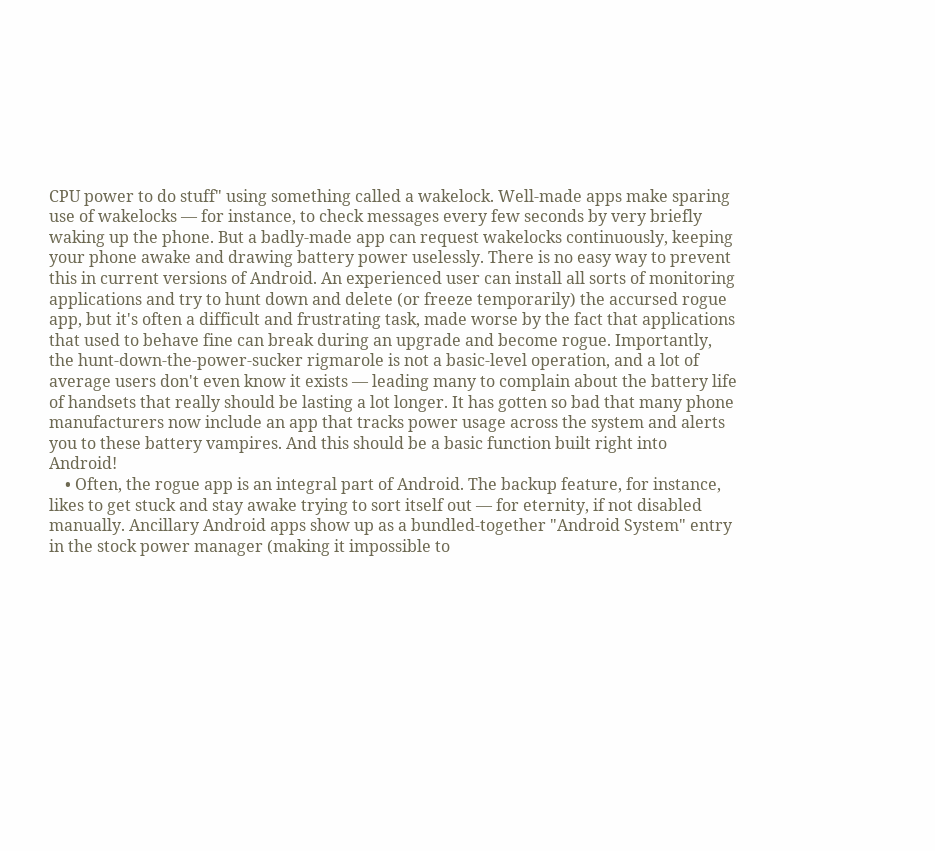CPU power to do stuff" using something called a wakelock. Well-made apps make sparing use of wakelocks — for instance, to check messages every few seconds by very briefly waking up the phone. But a badly-made app can request wakelocks continuously, keeping your phone awake and drawing battery power uselessly. There is no easy way to prevent this in current versions of Android. An experienced user can install all sorts of monitoring applications and try to hunt down and delete (or freeze temporarily) the accursed rogue app, but it's often a difficult and frustrating task, made worse by the fact that applications that used to behave fine can break during an upgrade and become rogue. Importantly, the hunt-down-the-power-sucker rigmarole is not a basic-level operation, and a lot of average users don't even know it exists — leading many to complain about the battery life of handsets that really should be lasting a lot longer. It has gotten so bad that many phone manufacturers now include an app that tracks power usage across the system and alerts you to these battery vampires. And this should be a basic function built right into Android!
    • Often, the rogue app is an integral part of Android. The backup feature, for instance, likes to get stuck and stay awake trying to sort itself out — for eternity, if not disabled manually. Ancillary Android apps show up as a bundled-together "Android System" entry in the stock power manager (making it impossible to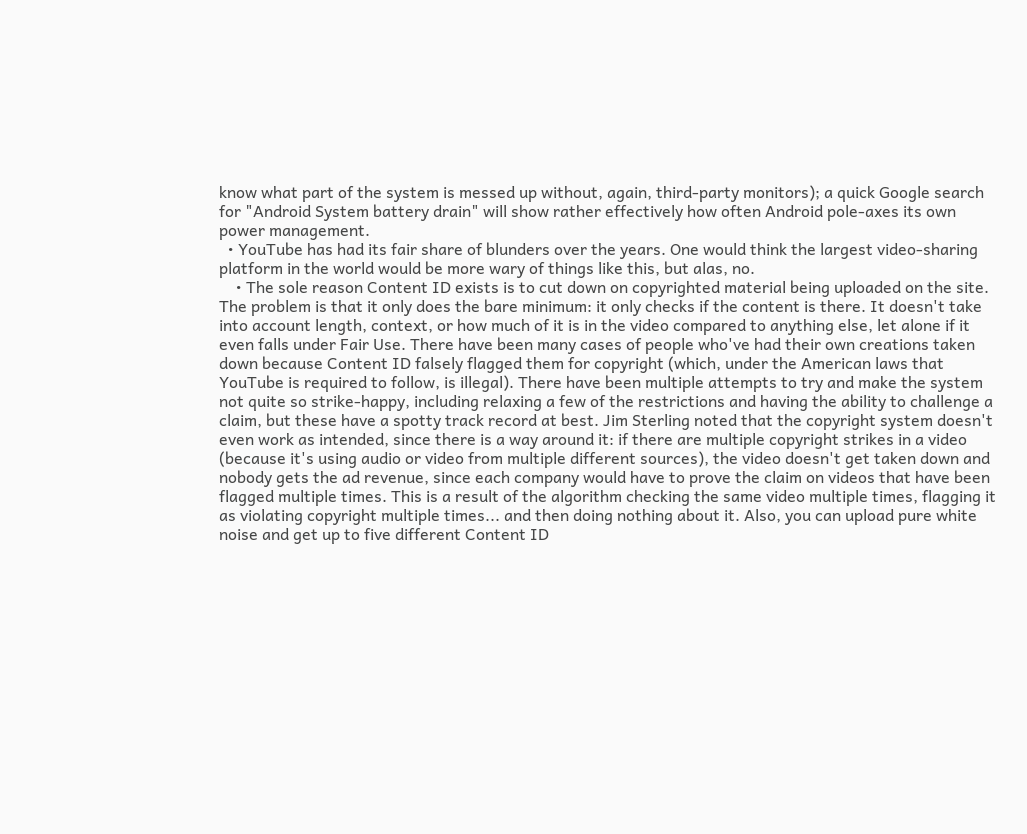know what part of the system is messed up without, again, third-party monitors); a quick Google search for "Android System battery drain" will show rather effectively how often Android pole-axes its own power management.
  • YouTube has had its fair share of blunders over the years. One would think the largest video-sharing platform in the world would be more wary of things like this, but alas, no.
    • The sole reason Content ID exists is to cut down on copyrighted material being uploaded on the site. The problem is that it only does the bare minimum: it only checks if the content is there. It doesn't take into account length, context, or how much of it is in the video compared to anything else, let alone if it even falls under Fair Use. There have been many cases of people who've had their own creations taken down because Content ID falsely flagged them for copyright (which, under the American laws that YouTube is required to follow, is illegal). There have been multiple attempts to try and make the system not quite so strike-happy, including relaxing a few of the restrictions and having the ability to challenge a claim, but these have a spotty track record at best. Jim Sterling noted that the copyright system doesn't even work as intended, since there is a way around it: if there are multiple copyright strikes in a video (because it's using audio or video from multiple different sources), the video doesn't get taken down and nobody gets the ad revenue, since each company would have to prove the claim on videos that have been flagged multiple times. This is a result of the algorithm checking the same video multiple times, flagging it as violating copyright multiple times... and then doing nothing about it. Also, you can upload pure white noise and get up to five different Content ID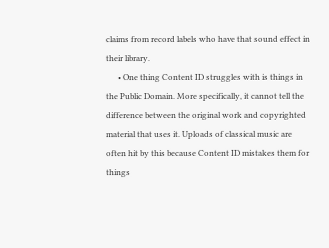claims from record labels who have that sound effect in their library.
      • One thing Content ID struggles with is things in the Public Domain. More specifically, it cannot tell the difference between the original work and copyrighted material that uses it. Uploads of classical music are often hit by this because Content ID mistakes them for things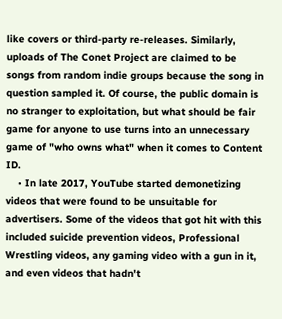like covers or third-party re-releases. Similarly, uploads of The Conet Project are claimed to be songs from random indie groups because the song in question sampled it. Of course, the public domain is no stranger to exploitation, but what should be fair game for anyone to use turns into an unnecessary game of "who owns what" when it comes to Content ID.
    • In late 2017, YouTube started demonetizing videos that were found to be unsuitable for advertisers. Some of the videos that got hit with this included suicide prevention videos, Professional Wrestling videos, any gaming video with a gun in it, and even videos that hadn't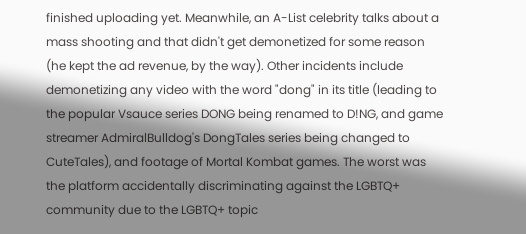finished uploading yet. Meanwhile, an A-List celebrity talks about a mass shooting and that didn't get demonetized for some reason (he kept the ad revenue, by the way). Other incidents include demonetizing any video with the word "dong" in its title (leading to the popular Vsauce series DONG being renamed to D!NG, and game streamer AdmiralBulldog's DongTales series being changed to CuteTales), and footage of Mortal Kombat games. The worst was the platform accidentally discriminating against the LGBTQ+ community due to the LGBTQ+ topic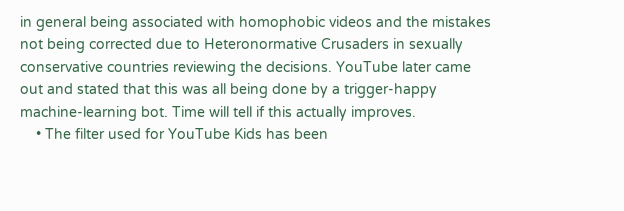in general being associated with homophobic videos and the mistakes not being corrected due to Heteronormative Crusaders in sexually conservative countries reviewing the decisions. YouTube later came out and stated that this was all being done by a trigger-happy machine-learning bot. Time will tell if this actually improves.
    • The filter used for YouTube Kids has been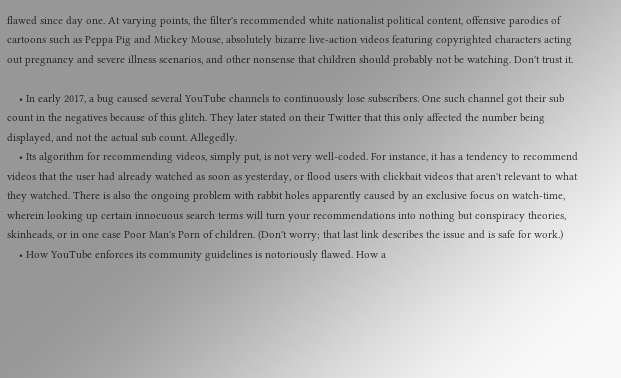flawed since day one. At varying points, the filter's recommended white nationalist political content, offensive parodies of cartoons such as Peppa Pig and Mickey Mouse, absolutely bizarre live-action videos featuring copyrighted characters acting out pregnancy and severe illness scenarios, and other nonsense that children should probably not be watching. Don't trust it.

    • In early 2017, a bug caused several YouTube channels to continuously lose subscribers. One such channel got their sub count in the negatives because of this glitch. They later stated on their Twitter that this only affected the number being displayed, and not the actual sub count. Allegedly.
    • Its algorithm for recommending videos, simply put, is not very well-coded. For instance, it has a tendency to recommend videos that the user had already watched as soon as yesterday, or flood users with clickbait videos that aren't relevant to what they watched. There is also the ongoing problem with rabbit holes apparently caused by an exclusive focus on watch-time, wherein looking up certain innocuous search terms will turn your recommendations into nothing but conspiracy theories, skinheads, or in one case Poor Man's Porn of children. (Don't worry; that last link describes the issue and is safe for work.)
    • How YouTube enforces its community guidelines is notoriously flawed. How a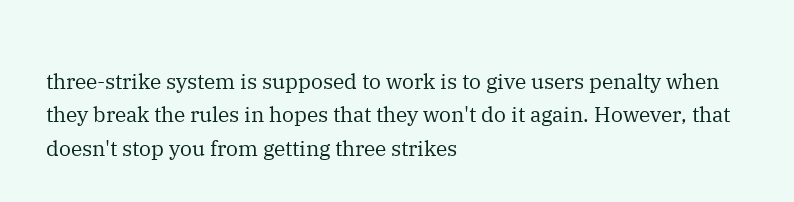three-strike system is supposed to work is to give users penalty when they break the rules in hopes that they won't do it again. However, that doesn't stop you from getting three strikes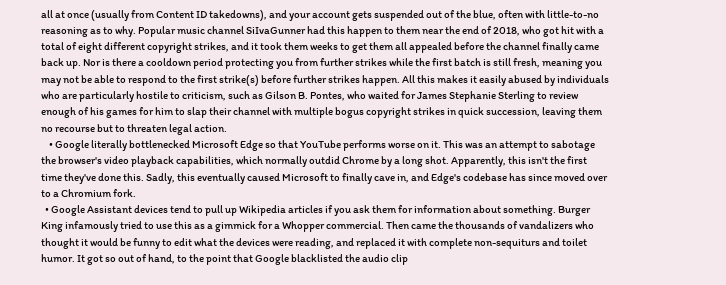all at once (usually from Content ID takedowns), and your account gets suspended out of the blue, often with little-to-no reasoning as to why. Popular music channel SiIvaGunner had this happen to them near the end of 2018, who got hit with a total of eight different copyright strikes, and it took them weeks to get them all appealed before the channel finally came back up. Nor is there a cooldown period protecting you from further strikes while the first batch is still fresh, meaning you may not be able to respond to the first strike(s) before further strikes happen. All this makes it easily abused by individuals who are particularly hostile to criticism, such as Gilson B. Pontes, who waited for James Stephanie Sterling to review enough of his games for him to slap their channel with multiple bogus copyright strikes in quick succession, leaving them no recourse but to threaten legal action.
    • Google literally bottlenecked Microsoft Edge so that YouTube performs worse on it. This was an attempt to sabotage the browser's video playback capabilities, which normally outdid Chrome by a long shot. Apparently, this isn't the first time they've done this. Sadly, this eventually caused Microsoft to finally cave in, and Edge's codebase has since moved over to a Chromium fork.
  • Google Assistant devices tend to pull up Wikipedia articles if you ask them for information about something. Burger King infamously tried to use this as a gimmick for a Whopper commercial. Then came the thousands of vandalizers who thought it would be funny to edit what the devices were reading, and replaced it with complete non-sequiturs and toilet humor. It got so out of hand, to the point that Google blacklisted the audio clip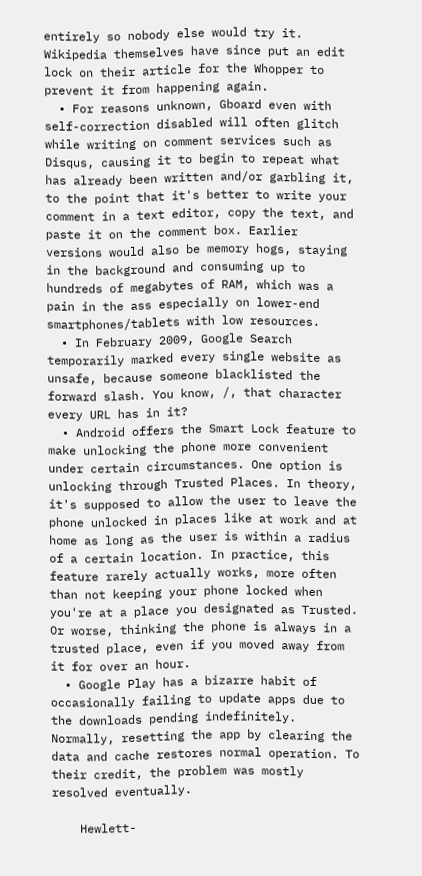entirely so nobody else would try it. Wikipedia themselves have since put an edit lock on their article for the Whopper to prevent it from happening again.
  • For reasons unknown, Gboard even with self-correction disabled will often glitch while writing on comment services such as Disqus, causing it to begin to repeat what has already been written and/or garbling it, to the point that it's better to write your comment in a text editor, copy the text, and paste it on the comment box. Earlier versions would also be memory hogs, staying in the background and consuming up to hundreds of megabytes of RAM, which was a pain in the ass especially on lower-end smartphones/tablets with low resources.
  • In February 2009, Google Search temporarily marked every single website as unsafe, because someone blacklisted the forward slash. You know, /, that character every URL has in it?
  • Android offers the Smart Lock feature to make unlocking the phone more convenient under certain circumstances. One option is unlocking through Trusted Places. In theory, it's supposed to allow the user to leave the phone unlocked in places like at work and at home as long as the user is within a radius of a certain location. In practice, this feature rarely actually works, more often than not keeping your phone locked when you're at a place you designated as Trusted. Or worse, thinking the phone is always in a trusted place, even if you moved away from it for over an hour.
  • Google Play has a bizarre habit of occasionally failing to update apps due to the downloads pending indefinitely. Normally, resetting the app by clearing the data and cache restores normal operation. To their credit, the problem was mostly resolved eventually.

    Hewlett-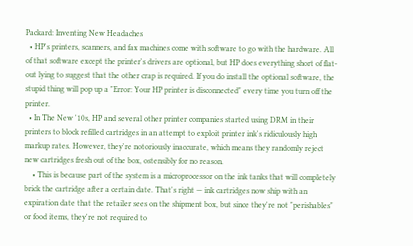Packard: Inventing New Headaches
  • HP's printers, scanners, and fax machines come with software to go with the hardware. All of that software except the printer's drivers are optional, but HP does everything short of flat-out lying to suggest that the other crap is required. If you do install the optional software, the stupid thing will pop up a "Error: Your HP printer is disconnected" every time you turn off the printer.
  • In The New '10s, HP and several other printer companies started using DRM in their printers to block refilled cartridges in an attempt to exploit printer ink's ridiculously high markup rates. However, they're notoriously inaccurate, which means they randomly reject new cartridges fresh out of the box, ostensibly for no reason.
    • This is because part of the system is a microprocessor on the ink tanks that will completely brick the cartridge after a certain date. That's right — ink cartridges now ship with an expiration date that the retailer sees on the shipment box, but since they're not "perishables" or food items, they're not required to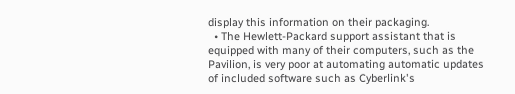display this information on their packaging.
  • The Hewlett-Packard support assistant that is equipped with many of their computers, such as the Pavilion, is very poor at automating automatic updates of included software such as Cyberlink's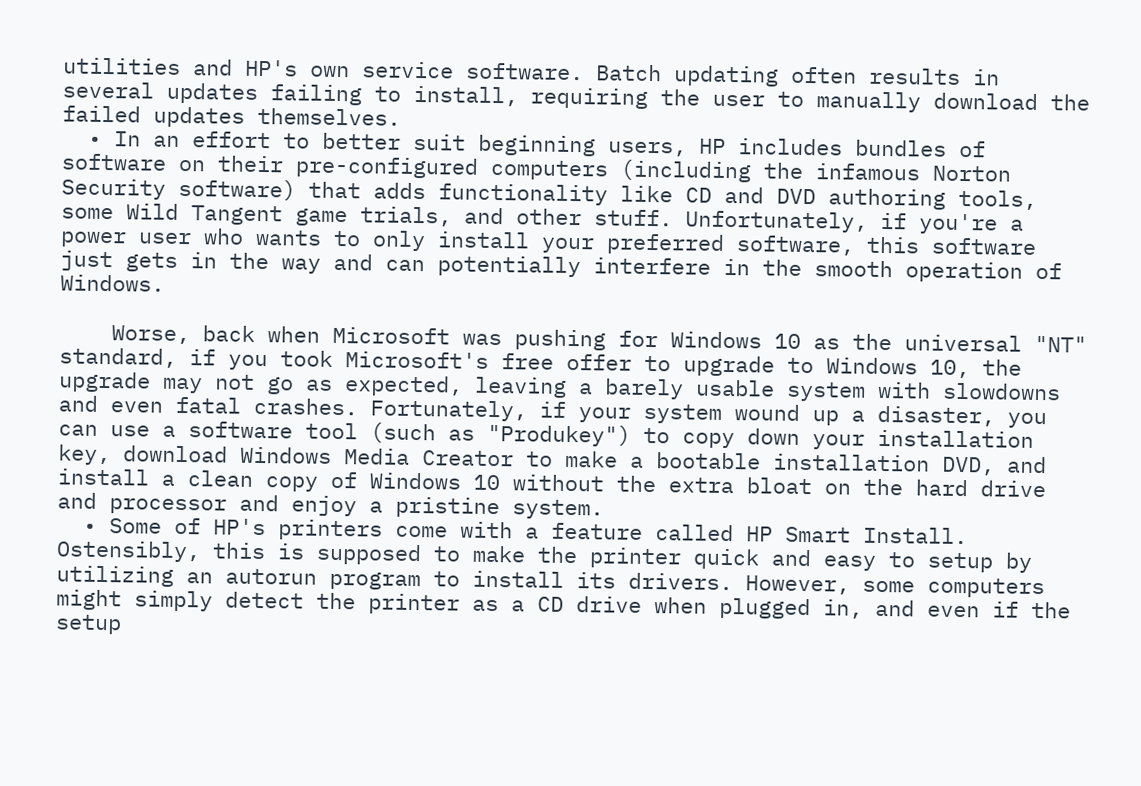utilities and HP's own service software. Batch updating often results in several updates failing to install, requiring the user to manually download the failed updates themselves.
  • In an effort to better suit beginning users, HP includes bundles of software on their pre-configured computers (including the infamous Norton Security software) that adds functionality like CD and DVD authoring tools, some Wild Tangent game trials, and other stuff. Unfortunately, if you're a power user who wants to only install your preferred software, this software just gets in the way and can potentially interfere in the smooth operation of Windows.

    Worse, back when Microsoft was pushing for Windows 10 as the universal "NT" standard, if you took Microsoft's free offer to upgrade to Windows 10, the upgrade may not go as expected, leaving a barely usable system with slowdowns and even fatal crashes. Fortunately, if your system wound up a disaster, you can use a software tool (such as "Produkey") to copy down your installation key, download Windows Media Creator to make a bootable installation DVD, and install a clean copy of Windows 10 without the extra bloat on the hard drive and processor and enjoy a pristine system.
  • Some of HP's printers come with a feature called HP Smart Install. Ostensibly, this is supposed to make the printer quick and easy to setup by utilizing an autorun program to install its drivers. However, some computers might simply detect the printer as a CD drive when plugged in, and even if the setup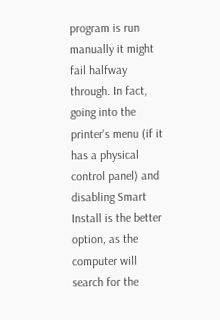program is run manually it might fail halfway through. In fact, going into the printer's menu (if it has a physical control panel) and disabling Smart Install is the better option, as the computer will search for the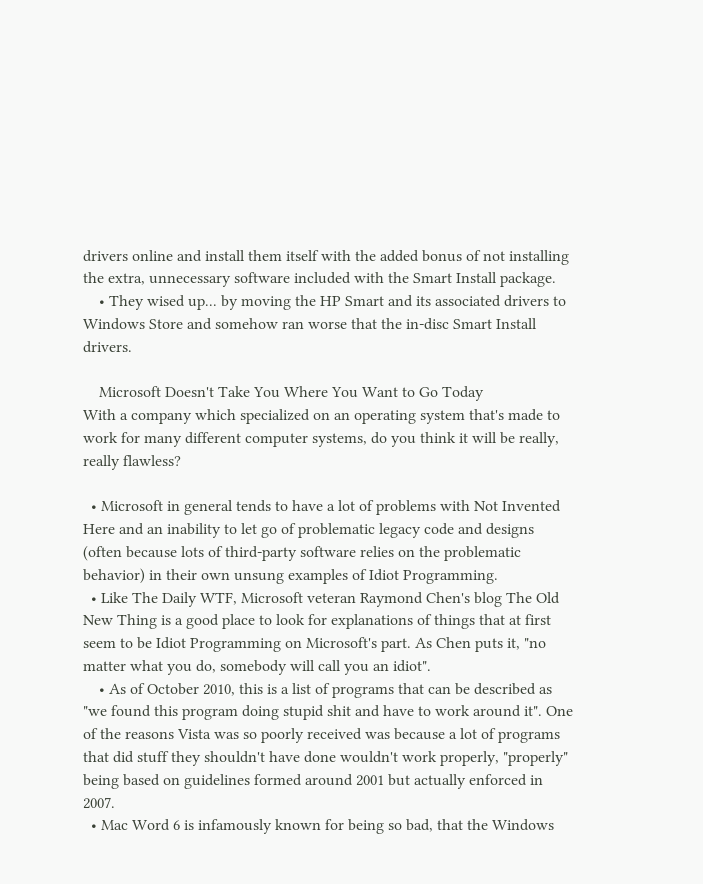drivers online and install them itself with the added bonus of not installing the extra, unnecessary software included with the Smart Install package.
    • They wised up... by moving the HP Smart and its associated drivers to Windows Store and somehow ran worse that the in-disc Smart Install drivers.

    Microsoft Doesn't Take You Where You Want to Go Today
With a company which specialized on an operating system that's made to work for many different computer systems, do you think it will be really, really flawless?

  • Microsoft in general tends to have a lot of problems with Not Invented Here and an inability to let go of problematic legacy code and designs (often because lots of third-party software relies on the problematic behavior) in their own unsung examples of Idiot Programming.
  • Like The Daily WTF, Microsoft veteran Raymond Chen's blog The Old New Thing is a good place to look for explanations of things that at first seem to be Idiot Programming on Microsoft's part. As Chen puts it, "no matter what you do, somebody will call you an idiot".
    • As of October 2010, this is a list of programs that can be described as "we found this program doing stupid shit and have to work around it". One of the reasons Vista was so poorly received was because a lot of programs that did stuff they shouldn't have done wouldn't work properly, "properly" being based on guidelines formed around 2001 but actually enforced in 2007.
  • Mac Word 6 is infamously known for being so bad, that the Windows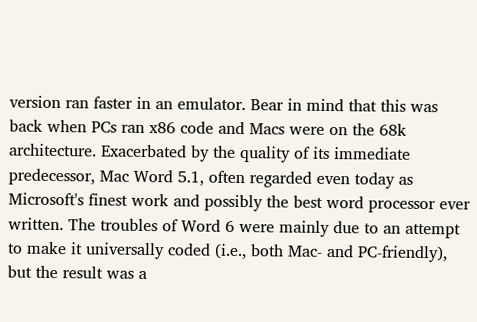version ran faster in an emulator. Bear in mind that this was back when PCs ran x86 code and Macs were on the 68k architecture. Exacerbated by the quality of its immediate predecessor, Mac Word 5.1, often regarded even today as Microsoft's finest work and possibly the best word processor ever written. The troubles of Word 6 were mainly due to an attempt to make it universally coded (i.e., both Mac- and PC-friendly), but the result was a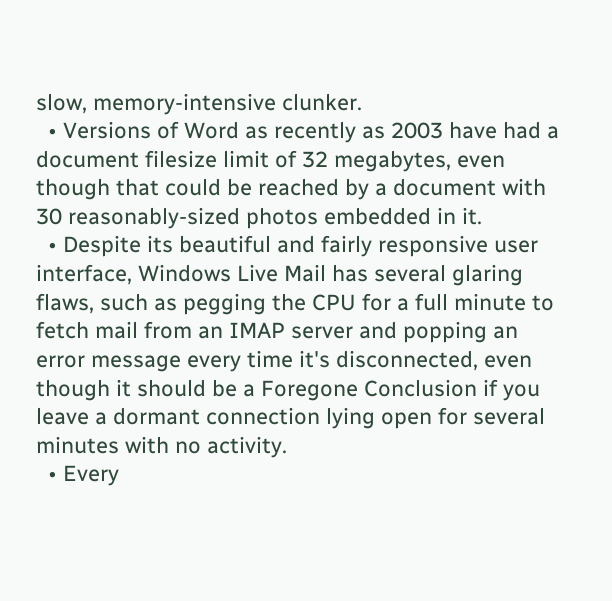slow, memory-intensive clunker.
  • Versions of Word as recently as 2003 have had a document filesize limit of 32 megabytes, even though that could be reached by a document with 30 reasonably-sized photos embedded in it.
  • Despite its beautiful and fairly responsive user interface, Windows Live Mail has several glaring flaws, such as pegging the CPU for a full minute to fetch mail from an IMAP server and popping an error message every time it's disconnected, even though it should be a Foregone Conclusion if you leave a dormant connection lying open for several minutes with no activity.
  • Every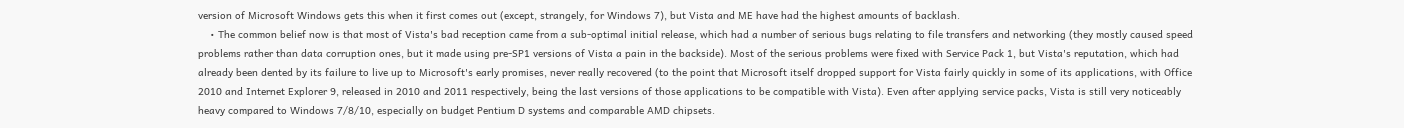version of Microsoft Windows gets this when it first comes out (except, strangely, for Windows 7), but Vista and ME have had the highest amounts of backlash.
    • The common belief now is that most of Vista's bad reception came from a sub-optimal initial release, which had a number of serious bugs relating to file transfers and networking (they mostly caused speed problems rather than data corruption ones, but it made using pre-SP1 versions of Vista a pain in the backside). Most of the serious problems were fixed with Service Pack 1, but Vista's reputation, which had already been dented by its failure to live up to Microsoft's early promises, never really recovered (to the point that Microsoft itself dropped support for Vista fairly quickly in some of its applications, with Office 2010 and Internet Explorer 9, released in 2010 and 2011 respectively, being the last versions of those applications to be compatible with Vista). Even after applying service packs, Vista is still very noticeably heavy compared to Windows 7/8/10, especially on budget Pentium D systems and comparable AMD chipsets.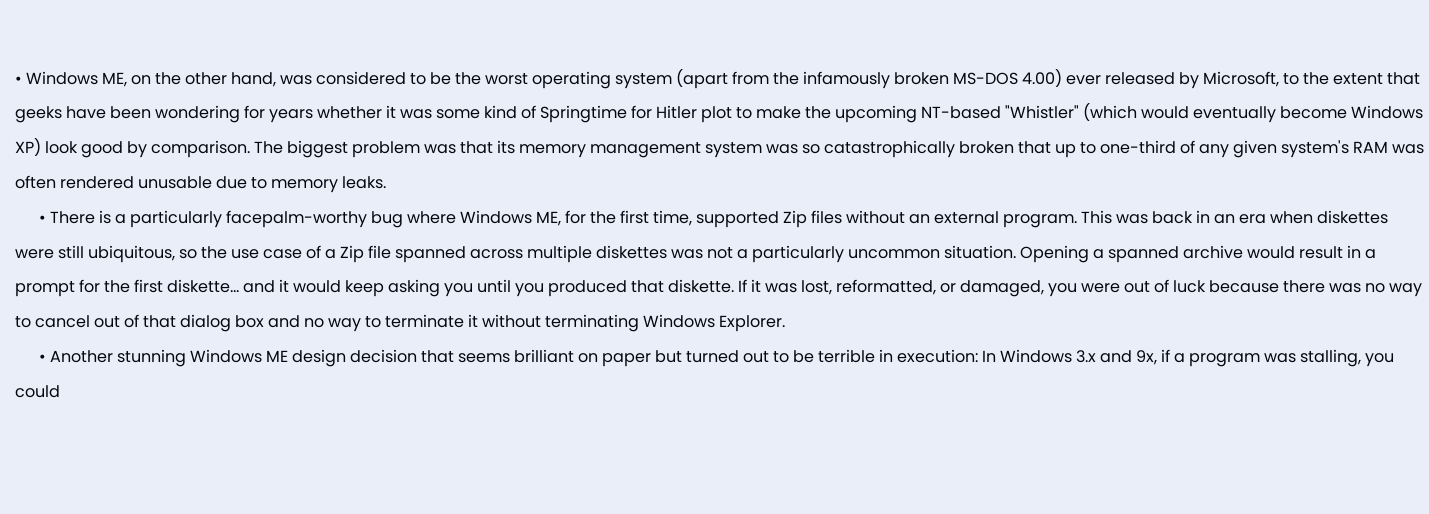• Windows ME, on the other hand, was considered to be the worst operating system (apart from the infamously broken MS-DOS 4.00) ever released by Microsoft, to the extent that geeks have been wondering for years whether it was some kind of Springtime for Hitler plot to make the upcoming NT-based "Whistler" (which would eventually become Windows XP) look good by comparison. The biggest problem was that its memory management system was so catastrophically broken that up to one-third of any given system's RAM was often rendered unusable due to memory leaks.
      • There is a particularly facepalm-worthy bug where Windows ME, for the first time, supported Zip files without an external program. This was back in an era when diskettes were still ubiquitous, so the use case of a Zip file spanned across multiple diskettes was not a particularly uncommon situation. Opening a spanned archive would result in a prompt for the first diskette... and it would keep asking you until you produced that diskette. If it was lost, reformatted, or damaged, you were out of luck because there was no way to cancel out of that dialog box and no way to terminate it without terminating Windows Explorer.
      • Another stunning Windows ME design decision that seems brilliant on paper but turned out to be terrible in execution: In Windows 3.x and 9x, if a program was stalling, you could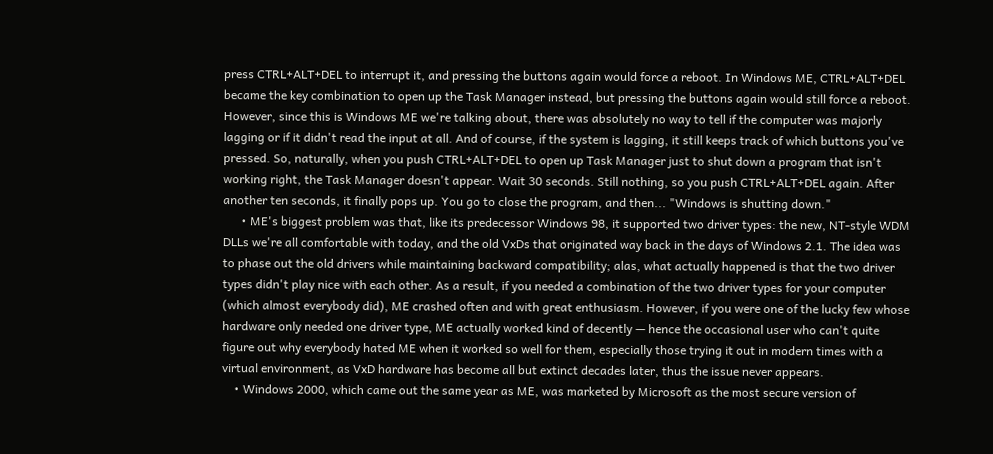press CTRL+ALT+DEL to interrupt it, and pressing the buttons again would force a reboot. In Windows ME, CTRL+ALT+DEL became the key combination to open up the Task Manager instead, but pressing the buttons again would still force a reboot. However, since this is Windows ME we're talking about, there was absolutely no way to tell if the computer was majorly lagging or if it didn't read the input at all. And of course, if the system is lagging, it still keeps track of which buttons you've pressed. So, naturally, when you push CTRL+ALT+DEL to open up Task Manager just to shut down a program that isn't working right, the Task Manager doesn't appear. Wait 30 seconds. Still nothing, so you push CTRL+ALT+DEL again. After another ten seconds, it finally pops up. You go to close the program, and then... "Windows is shutting down."
      • ME's biggest problem was that, like its predecessor Windows 98, it supported two driver types: the new, NT-style WDM DLLs we're all comfortable with today, and the old VxDs that originated way back in the days of Windows 2.1. The idea was to phase out the old drivers while maintaining backward compatibility; alas, what actually happened is that the two driver types didn't play nice with each other. As a result, if you needed a combination of the two driver types for your computer (which almost everybody did), ME crashed often and with great enthusiasm. However, if you were one of the lucky few whose hardware only needed one driver type, ME actually worked kind of decently — hence the occasional user who can't quite figure out why everybody hated ME when it worked so well for them, especially those trying it out in modern times with a virtual environment, as VxD hardware has become all but extinct decades later, thus the issue never appears.
    • Windows 2000, which came out the same year as ME, was marketed by Microsoft as the most secure version of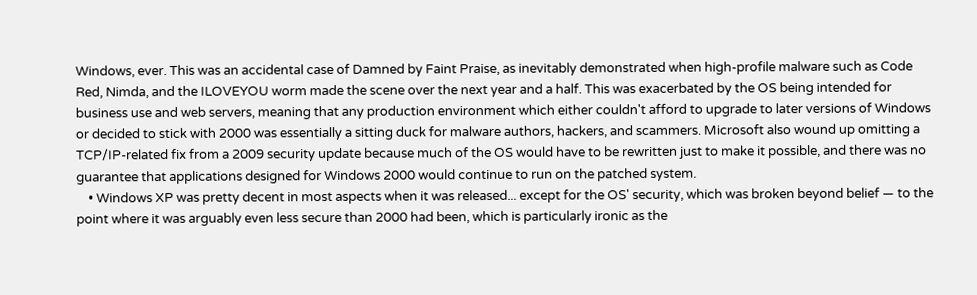Windows, ever. This was an accidental case of Damned by Faint Praise, as inevitably demonstrated when high-profile malware such as Code Red, Nimda, and the ILOVEYOU worm made the scene over the next year and a half. This was exacerbated by the OS being intended for business use and web servers, meaning that any production environment which either couldn't afford to upgrade to later versions of Windows or decided to stick with 2000 was essentially a sitting duck for malware authors, hackers, and scammers. Microsoft also wound up omitting a TCP/IP-related fix from a 2009 security update because much of the OS would have to be rewritten just to make it possible, and there was no guarantee that applications designed for Windows 2000 would continue to run on the patched system.
    • Windows XP was pretty decent in most aspects when it was released... except for the OS' security, which was broken beyond belief — to the point where it was arguably even less secure than 2000 had been, which is particularly ironic as the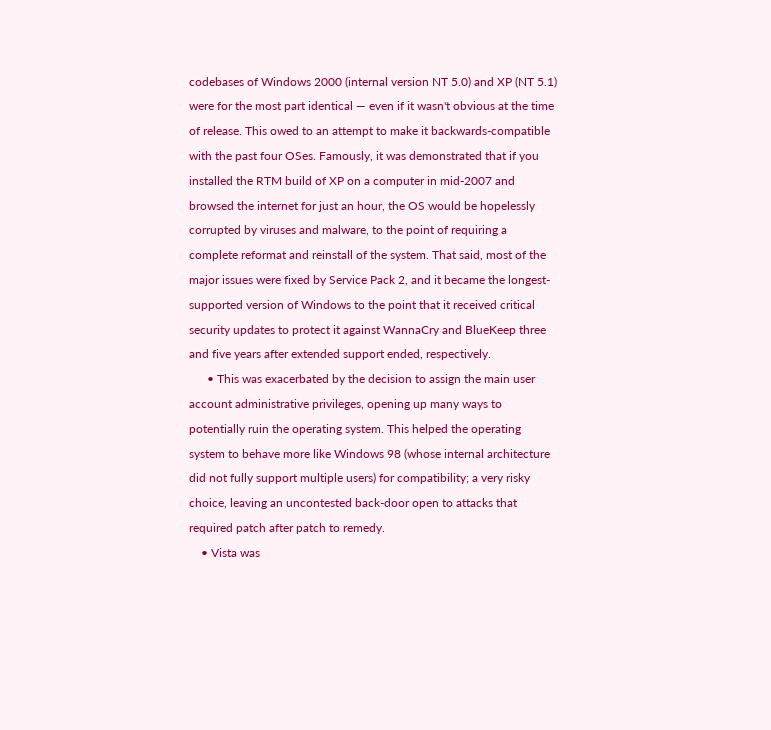codebases of Windows 2000 (internal version NT 5.0) and XP (NT 5.1) were for the most part identical — even if it wasn't obvious at the time of release. This owed to an attempt to make it backwards-compatible with the past four OSes. Famously, it was demonstrated that if you installed the RTM build of XP on a computer in mid-2007 and browsed the internet for just an hour, the OS would be hopelessly corrupted by viruses and malware, to the point of requiring a complete reformat and reinstall of the system. That said, most of the major issues were fixed by Service Pack 2, and it became the longest-supported version of Windows to the point that it received critical security updates to protect it against WannaCry and BlueKeep three and five years after extended support ended, respectively.
      • This was exacerbated by the decision to assign the main user account administrative privileges, opening up many ways to potentially ruin the operating system. This helped the operating system to behave more like Windows 98 (whose internal architecture did not fully support multiple users) for compatibility; a very risky choice, leaving an uncontested back-door open to attacks that required patch after patch to remedy.
    • Vista was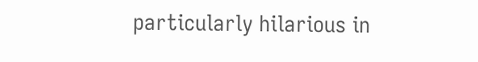particularly hilarious in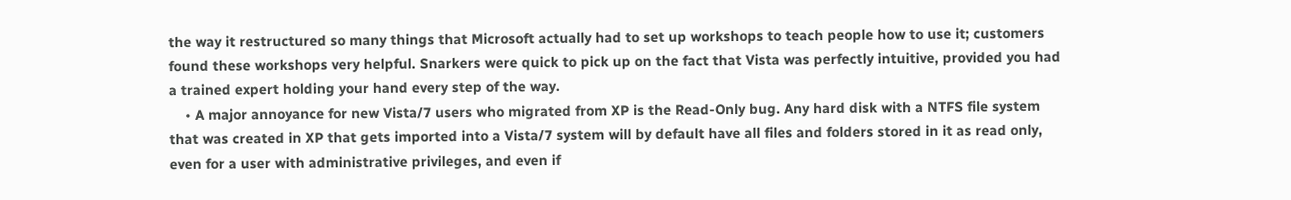the way it restructured so many things that Microsoft actually had to set up workshops to teach people how to use it; customers found these workshops very helpful. Snarkers were quick to pick up on the fact that Vista was perfectly intuitive, provided you had a trained expert holding your hand every step of the way.
    • A major annoyance for new Vista/7 users who migrated from XP is the Read-Only bug. Any hard disk with a NTFS file system that was created in XP that gets imported into a Vista/7 system will by default have all files and folders stored in it as read only, even for a user with administrative privileges, and even if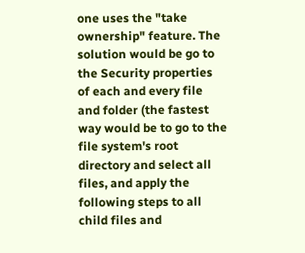one uses the "take ownership" feature. The solution would be go to the Security properties of each and every file and folder (the fastest way would be to go to the file system's root directory and select all files, and apply the following steps to all child files and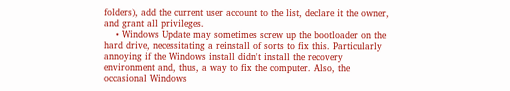folders), add the current user account to the list, declare it the owner, and grant all privileges.
    • Windows Update may sometimes screw up the bootloader on the hard drive, necessitating a reinstall of sorts to fix this. Particularly annoying if the Windows install didn't install the recovery environment and, thus, a way to fix the computer. Also, the occasional Windows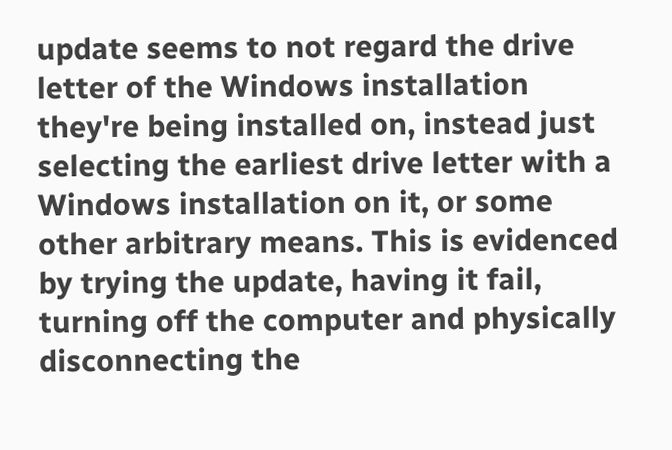update seems to not regard the drive letter of the Windows installation they're being installed on, instead just selecting the earliest drive letter with a Windows installation on it, or some other arbitrary means. This is evidenced by trying the update, having it fail, turning off the computer and physically disconnecting the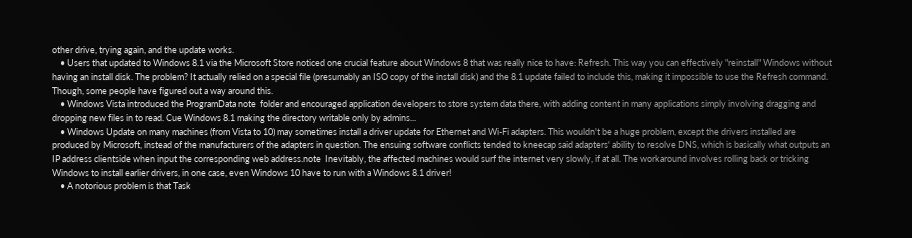other drive, trying again, and the update works.
    • Users that updated to Windows 8.1 via the Microsoft Store noticed one crucial feature about Windows 8 that was really nice to have: Refresh. This way you can effectively "reinstall" Windows without having an install disk. The problem? It actually relied on a special file (presumably an ISO copy of the install disk) and the 8.1 update failed to include this, making it impossible to use the Refresh command. Though, some people have figured out a way around this.
    • Windows Vista introduced the ProgramData note  folder and encouraged application developers to store system data there, with adding content in many applications simply involving dragging and dropping new files in to read. Cue Windows 8.1 making the directory writable only by admins...
    • Windows Update on many machines (from Vista to 10) may sometimes install a driver update for Ethernet and Wi-Fi adapters. This wouldn't be a huge problem, except the drivers installed are produced by Microsoft, instead of the manufacturers of the adapters in question. The ensuing software conflicts tended to kneecap said adapters' ability to resolve DNS, which is basically what outputs an IP address clientside when input the corresponding web address.note  Inevitably, the affected machines would surf the internet very slowly, if at all. The workaround involves rolling back or tricking Windows to install earlier drivers, in one case, even Windows 10 have to run with a Windows 8.1 driver!
    • A notorious problem is that Task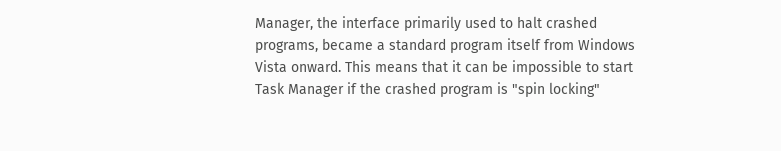Manager, the interface primarily used to halt crashed programs, became a standard program itself from Windows Vista onward. This means that it can be impossible to start Task Manager if the crashed program is "spin locking"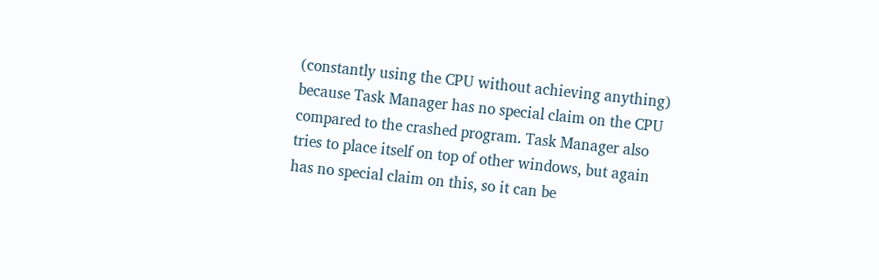(constantly using the CPU without achieving anything) because Task Manager has no special claim on the CPU compared to the crashed program. Task Manager also tries to place itself on top of other windows, but again has no special claim on this, so it can be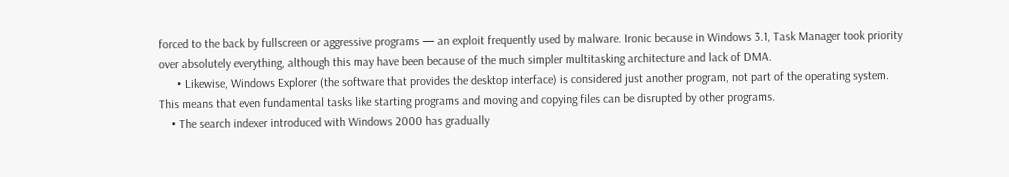forced to the back by fullscreen or aggressive programs — an exploit frequently used by malware. Ironic because in Windows 3.1, Task Manager took priority over absolutely everything, although this may have been because of the much simpler multitasking architecture and lack of DMA.
      • Likewise, Windows Explorer (the software that provides the desktop interface) is considered just another program, not part of the operating system. This means that even fundamental tasks like starting programs and moving and copying files can be disrupted by other programs.
    • The search indexer introduced with Windows 2000 has gradually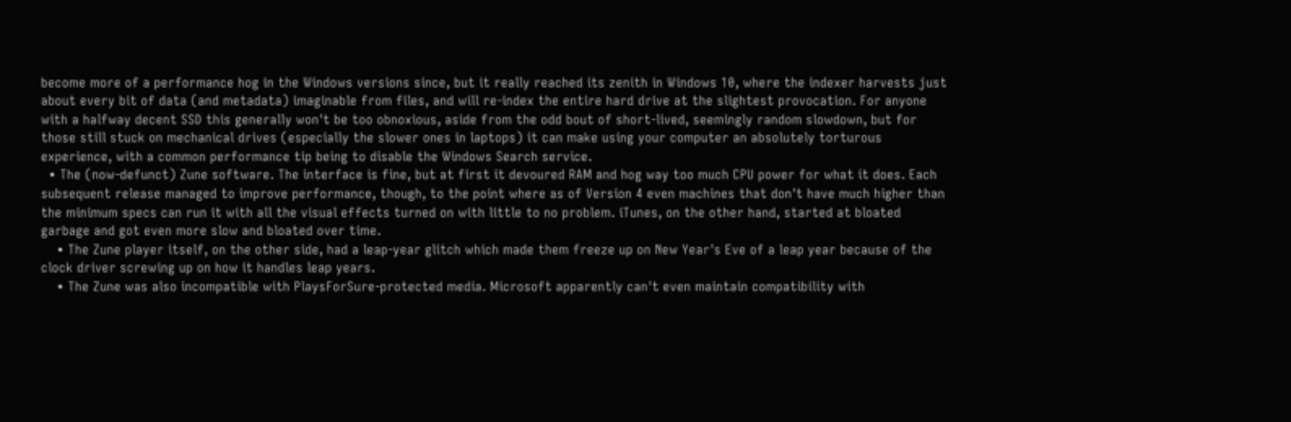become more of a performance hog in the Windows versions since, but it really reached its zenith in Windows 10, where the indexer harvests just about every bit of data (and metadata) imaginable from files, and will re-index the entire hard drive at the slightest provocation. For anyone with a halfway decent SSD this generally won't be too obnoxious, aside from the odd bout of short-lived, seemingly random slowdown, but for those still stuck on mechanical drives (especially the slower ones in laptops) it can make using your computer an absolutely torturous experience, with a common performance tip being to disable the Windows Search service.
  • The (now-defunct) Zune software. The interface is fine, but at first it devoured RAM and hog way too much CPU power for what it does. Each subsequent release managed to improve performance, though, to the point where as of Version 4 even machines that don't have much higher than the minimum specs can run it with all the visual effects turned on with little to no problem. iTunes, on the other hand, started at bloated garbage and got even more slow and bloated over time.
    • The Zune player itself, on the other side, had a leap-year glitch which made them freeze up on New Year's Eve of a leap year because of the clock driver screwing up on how it handles leap years.
    • The Zune was also incompatible with PlaysForSure-protected media. Microsoft apparently can't even maintain compatibility with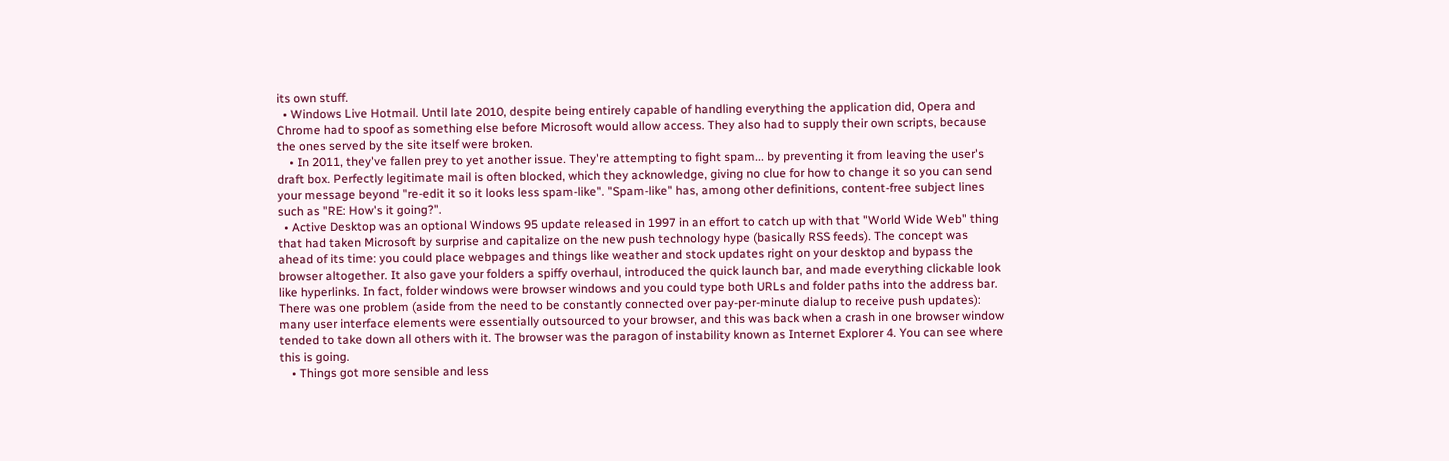its own stuff.
  • Windows Live Hotmail. Until late 2010, despite being entirely capable of handling everything the application did, Opera and Chrome had to spoof as something else before Microsoft would allow access. They also had to supply their own scripts, because the ones served by the site itself were broken.
    • In 2011, they've fallen prey to yet another issue. They're attempting to fight spam... by preventing it from leaving the user's draft box. Perfectly legitimate mail is often blocked, which they acknowledge, giving no clue for how to change it so you can send your message beyond "re-edit it so it looks less spam-like". "Spam-like" has, among other definitions, content-free subject lines such as "RE: How's it going?".
  • Active Desktop was an optional Windows 95 update released in 1997 in an effort to catch up with that "World Wide Web" thing that had taken Microsoft by surprise and capitalize on the new push technology hype (basically RSS feeds). The concept was ahead of its time: you could place webpages and things like weather and stock updates right on your desktop and bypass the browser altogether. It also gave your folders a spiffy overhaul, introduced the quick launch bar, and made everything clickable look like hyperlinks. In fact, folder windows were browser windows and you could type both URLs and folder paths into the address bar. There was one problem (aside from the need to be constantly connected over pay-per-minute dialup to receive push updates): many user interface elements were essentially outsourced to your browser, and this was back when a crash in one browser window tended to take down all others with it. The browser was the paragon of instability known as Internet Explorer 4. You can see where this is going.
    • Things got more sensible and less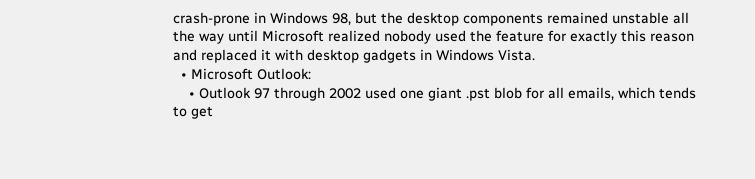crash-prone in Windows 98, but the desktop components remained unstable all the way until Microsoft realized nobody used the feature for exactly this reason and replaced it with desktop gadgets in Windows Vista.
  • Microsoft Outlook:
    • Outlook 97 through 2002 used one giant .pst blob for all emails, which tends to get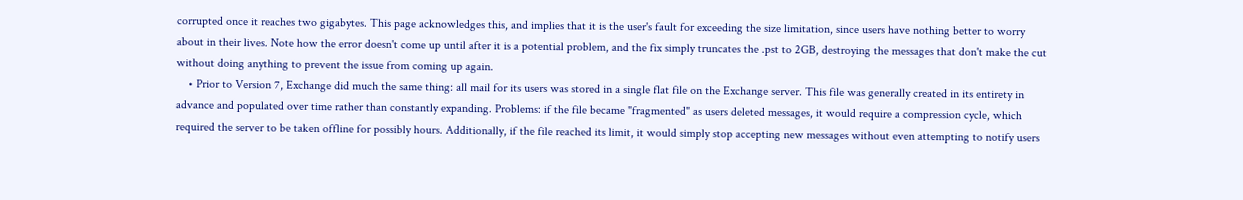corrupted once it reaches two gigabytes. This page acknowledges this, and implies that it is the user's fault for exceeding the size limitation, since users have nothing better to worry about in their lives. Note how the error doesn't come up until after it is a potential problem, and the fix simply truncates the .pst to 2GB, destroying the messages that don't make the cut without doing anything to prevent the issue from coming up again.
    • Prior to Version 7, Exchange did much the same thing: all mail for its users was stored in a single flat file on the Exchange server. This file was generally created in its entirety in advance and populated over time rather than constantly expanding. Problems: if the file became "fragmented" as users deleted messages, it would require a compression cycle, which required the server to be taken offline for possibly hours. Additionally, if the file reached its limit, it would simply stop accepting new messages without even attempting to notify users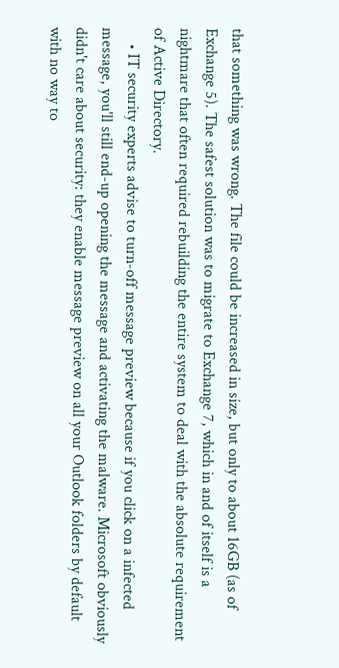that something was wrong. The file could be increased in size, but only to about 16GB (as of Exchange 5). The safest solution was to migrate to Exchange 7, which in and of itself is a nightmare that often required rebuilding the entire system to deal with the absolute requirement of Active Directory.
    • IT security experts advise to turn-off message preview because if you click on a infected message, you'll still end-up opening the message and activating the malware. Microsoft obviously didn't care about security: they enable message preview on all your Outlook folders by default with no way to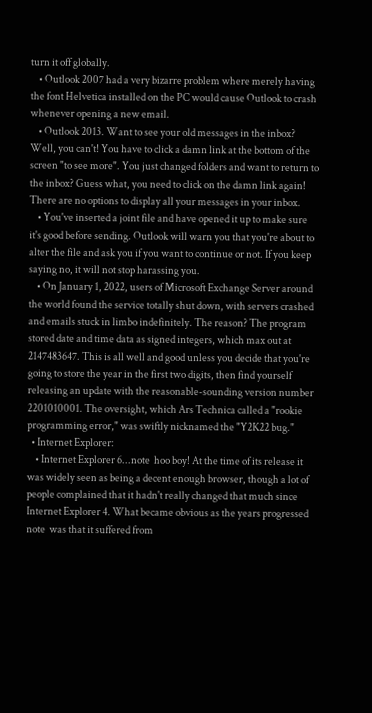turn it off globally.
    • Outlook 2007 had a very bizarre problem where merely having the font Helvetica installed on the PC would cause Outlook to crash whenever opening a new email.
    • Outlook 2013. Want to see your old messages in the inbox? Well, you can't! You have to click a damn link at the bottom of the screen "to see more". You just changed folders and want to return to the inbox? Guess what, you need to click on the damn link again! There are no options to display all your messages in your inbox.
    • You've inserted a joint file and have opened it up to make sure it's good before sending. Outlook will warn you that you're about to alter the file and ask you if you want to continue or not. If you keep saying no, it will not stop harassing you.
    • On January 1, 2022, users of Microsoft Exchange Server around the world found the service totally shut down, with servers crashed and emails stuck in limbo indefinitely. The reason? The program stored date and time data as signed integers, which max out at 2147483647. This is all well and good unless you decide that you're going to store the year in the first two digits, then find yourself releasing an update with the reasonable-sounding version number 2201010001. The oversight, which Ars Technica called a "rookie programming error," was swiftly nicknamed the "Y2K22 bug."
  • Internet Explorer:
    • Internet Explorer 6...note  hoo boy! At the time of its release it was widely seen as being a decent enough browser, though a lot of people complained that it hadn't really changed that much since Internet Explorer 4. What became obvious as the years progressed note  was that it suffered from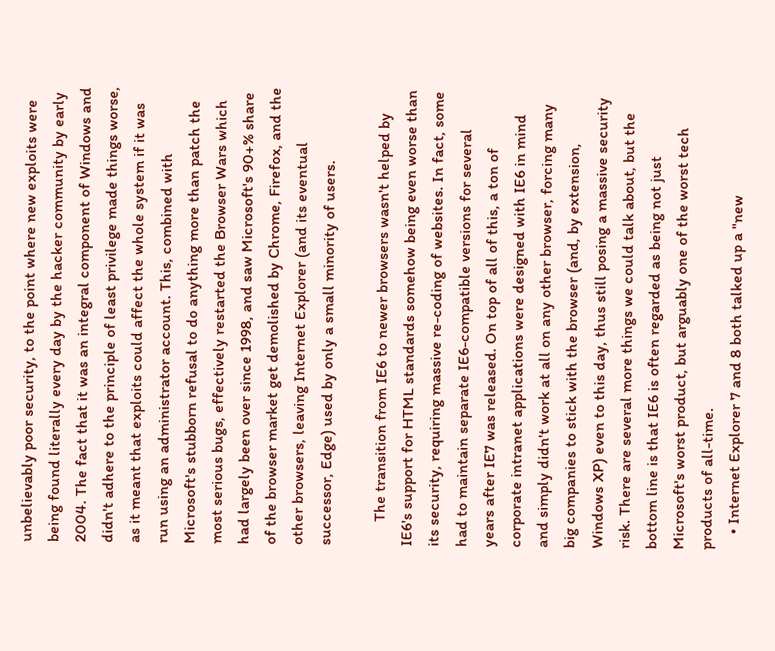unbelievably poor security, to the point where new exploits were being found literally every day by the hacker community by early 2004. The fact that it was an integral component of Windows and didn't adhere to the principle of least privilege made things worse, as it meant that exploits could affect the whole system if it was run using an administrator account. This, combined with Microsoft's stubborn refusal to do anything more than patch the most serious bugs, effectively restarted the Browser Wars which had largely been over since 1998, and saw Microsoft's 90+% share of the browser market get demolished by Chrome, Firefox, and the other browsers, leaving Internet Explorer (and its eventual successor, Edge) used by only a small minority of users.

      The transition from IE6 to newer browsers wasn't helped by IE6's support for HTML standards somehow being even worse than its security, requiring massive re-coding of websites. In fact, some had to maintain separate IE6-compatible versions for several years after IE7 was released. On top of all of this, a ton of corporate intranet applications were designed with IE6 in mind and simply didn't work at all on any other browser, forcing many big companies to stick with the browser (and, by extension, Windows XP) even to this day, thus still posing a massive security risk. There are several more things we could talk about, but the bottom line is that IE6 is often regarded as being not just Microsoft's worst product, but arguably one of the worst tech products of all-time.
    • Internet Explorer 7 and 8 both talked up a "new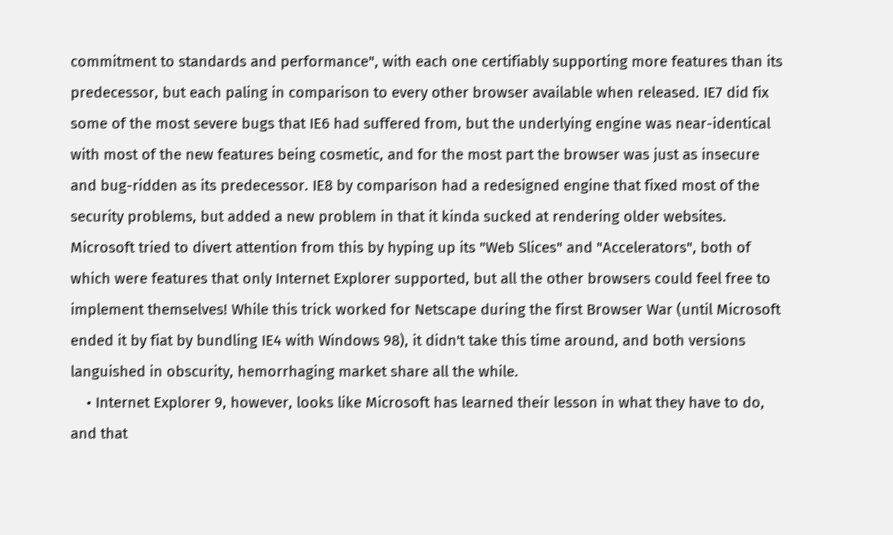commitment to standards and performance", with each one certifiably supporting more features than its predecessor, but each paling in comparison to every other browser available when released. IE7 did fix some of the most severe bugs that IE6 had suffered from, but the underlying engine was near-identical with most of the new features being cosmetic, and for the most part the browser was just as insecure and bug-ridden as its predecessor. IE8 by comparison had a redesigned engine that fixed most of the security problems, but added a new problem in that it kinda sucked at rendering older websites. Microsoft tried to divert attention from this by hyping up its "Web Slices" and "Accelerators", both of which were features that only Internet Explorer supported, but all the other browsers could feel free to implement themselves! While this trick worked for Netscape during the first Browser War (until Microsoft ended it by fiat by bundling IE4 with Windows 98), it didn't take this time around, and both versions languished in obscurity, hemorrhaging market share all the while.
    • Internet Explorer 9, however, looks like Microsoft has learned their lesson in what they have to do, and that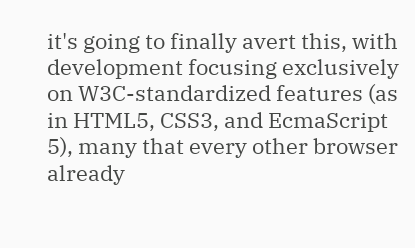it's going to finally avert this, with development focusing exclusively on W3C-standardized features (as in HTML5, CSS3, and EcmaScript 5), many that every other browser already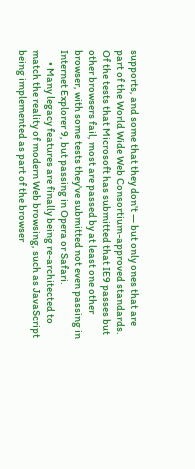supports, and some that they don't — but only ones that are part of the World Wide Web Consortium-approved standards. Of the tests that Microsoft has submitted that IE9 passes but other browsers fail, most are passed by at least one other browser, with some tests they've submitted not even passing in Internet Explorer 9, but passing in Opera or Safari.
      • Many legacy features are finally being re-architected to match the reality of modern Web browsing, such as JavaScript being implemented as part of the browser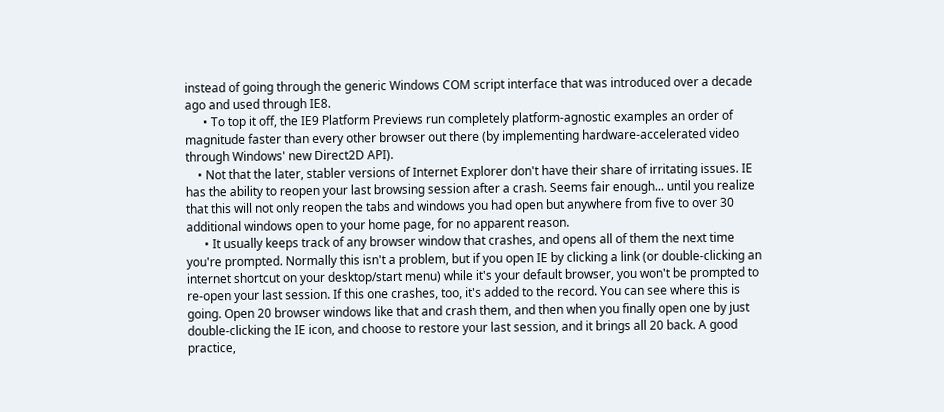instead of going through the generic Windows COM script interface that was introduced over a decade ago and used through IE8.
      • To top it off, the IE9 Platform Previews run completely platform-agnostic examples an order of magnitude faster than every other browser out there (by implementing hardware-accelerated video through Windows' new Direct2D API).
    • Not that the later, stabler versions of Internet Explorer don't have their share of irritating issues. IE has the ability to reopen your last browsing session after a crash. Seems fair enough... until you realize that this will not only reopen the tabs and windows you had open but anywhere from five to over 30 additional windows open to your home page, for no apparent reason.
      • It usually keeps track of any browser window that crashes, and opens all of them the next time you're prompted. Normally this isn't a problem, but if you open IE by clicking a link (or double-clicking an internet shortcut on your desktop/start menu) while it's your default browser, you won't be prompted to re-open your last session. If this one crashes, too, it's added to the record. You can see where this is going. Open 20 browser windows like that and crash them, and then when you finally open one by just double-clicking the IE icon, and choose to restore your last session, and it brings all 20 back. A good practice,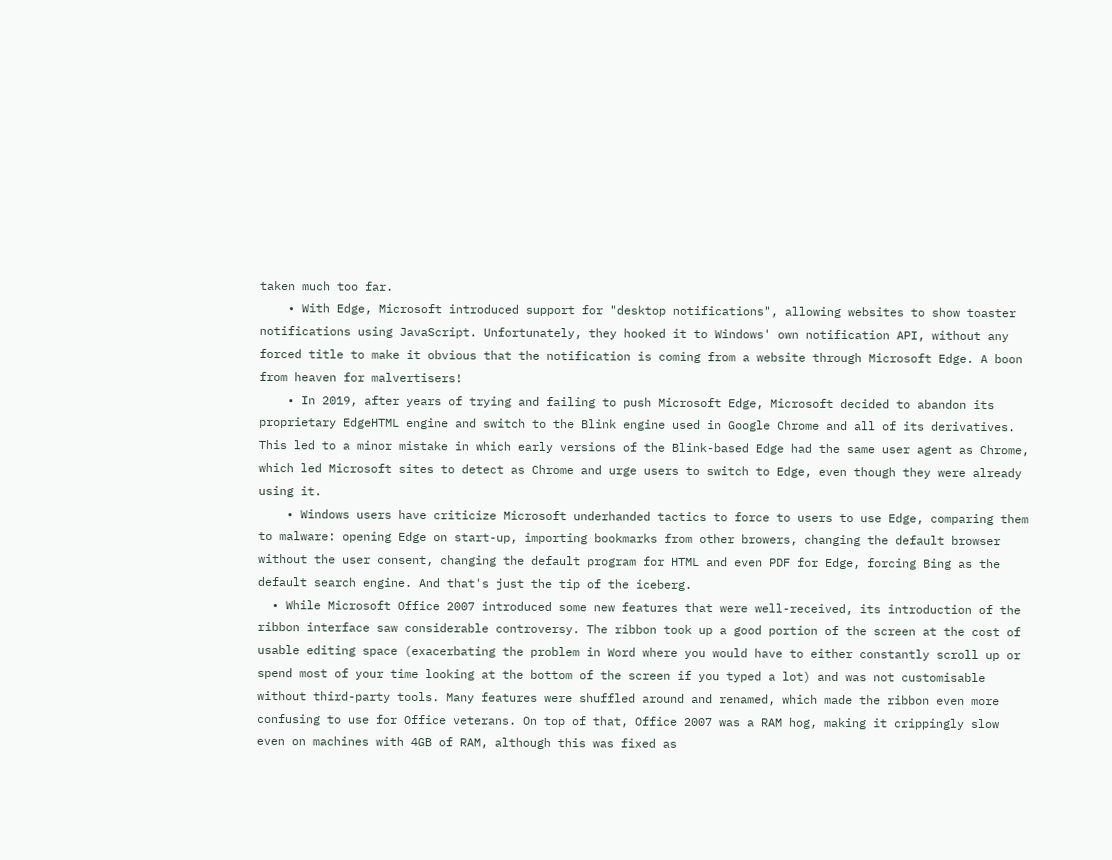taken much too far.
    • With Edge, Microsoft introduced support for "desktop notifications", allowing websites to show toaster notifications using JavaScript. Unfortunately, they hooked it to Windows' own notification API, without any forced title to make it obvious that the notification is coming from a website through Microsoft Edge. A boon from heaven for malvertisers!
    • In 2019, after years of trying and failing to push Microsoft Edge, Microsoft decided to abandon its proprietary EdgeHTML engine and switch to the Blink engine used in Google Chrome and all of its derivatives. This led to a minor mistake in which early versions of the Blink-based Edge had the same user agent as Chrome, which led Microsoft sites to detect as Chrome and urge users to switch to Edge, even though they were already using it.
    • Windows users have criticize Microsoft underhanded tactics to force to users to use Edge, comparing them to malware: opening Edge on start-up, importing bookmarks from other browers, changing the default browser without the user consent, changing the default program for HTML and even PDF for Edge, forcing Bing as the default search engine. And that's just the tip of the iceberg.
  • While Microsoft Office 2007 introduced some new features that were well-received, its introduction of the ribbon interface saw considerable controversy. The ribbon took up a good portion of the screen at the cost of usable editing space (exacerbating the problem in Word where you would have to either constantly scroll up or spend most of your time looking at the bottom of the screen if you typed a lot) and was not customisable without third-party tools. Many features were shuffled around and renamed, which made the ribbon even more confusing to use for Office veterans. On top of that, Office 2007 was a RAM hog, making it crippingly slow even on machines with 4GB of RAM, although this was fixed as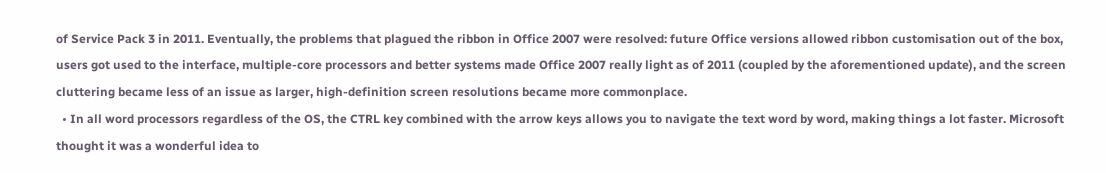of Service Pack 3 in 2011. Eventually, the problems that plagued the ribbon in Office 2007 were resolved: future Office versions allowed ribbon customisation out of the box, users got used to the interface, multiple-core processors and better systems made Office 2007 really light as of 2011 (coupled by the aforementioned update), and the screen cluttering became less of an issue as larger, high-definition screen resolutions became more commonplace.
  • In all word processors regardless of the OS, the CTRL key combined with the arrow keys allows you to navigate the text word by word, making things a lot faster. Microsoft thought it was a wonderful idea to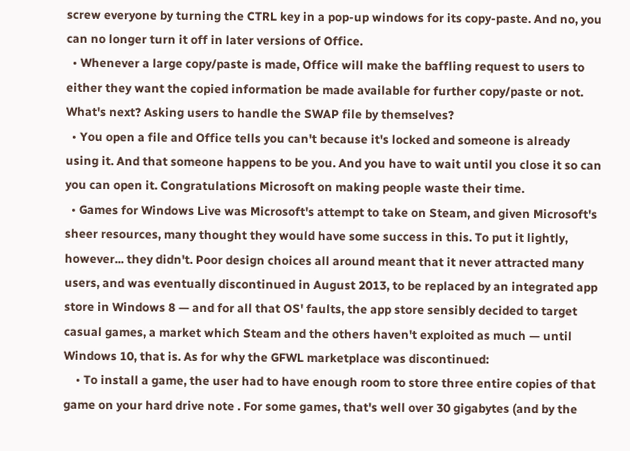screw everyone by turning the CTRL key in a pop-up windows for its copy-paste. And no, you can no longer turn it off in later versions of Office.
  • Whenever a large copy/paste is made, Office will make the baffling request to users to either they want the copied information be made available for further copy/paste or not. What's next? Asking users to handle the SWAP file by themselves?
  • You open a file and Office tells you can't because it's locked and someone is already using it. And that someone happens to be you. And you have to wait until you close it so can you can open it. Congratulations Microsoft on making people waste their time.
  • Games for Windows Live was Microsoft's attempt to take on Steam, and given Microsoft's sheer resources, many thought they would have some success in this. To put it lightly, however... they didn't. Poor design choices all around meant that it never attracted many users, and was eventually discontinued in August 2013, to be replaced by an integrated app store in Windows 8 — and for all that OS' faults, the app store sensibly decided to target casual games, a market which Steam and the others haven't exploited as much — until Windows 10, that is. As for why the GFWL marketplace was discontinued:
    • To install a game, the user had to have enough room to store three entire copies of that game on your hard drive note . For some games, that's well over 30 gigabytes (and by the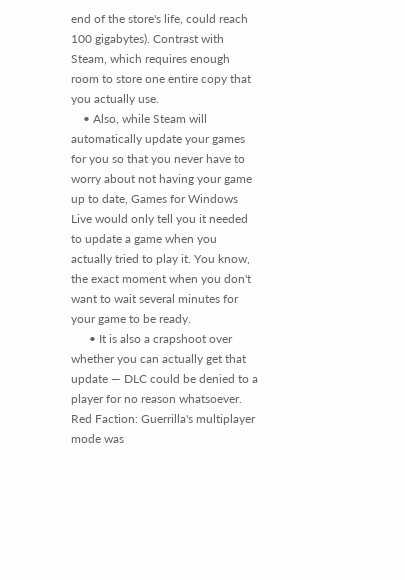end of the store's life, could reach 100 gigabytes). Contrast with Steam, which requires enough room to store one entire copy that you actually use.
    • Also, while Steam will automatically update your games for you so that you never have to worry about not having your game up to date, Games for Windows Live would only tell you it needed to update a game when you actually tried to play it. You know, the exact moment when you don't want to wait several minutes for your game to be ready.
      • It is also a crapshoot over whether you can actually get that update — DLC could be denied to a player for no reason whatsoever. Red Faction: Guerrilla's multiplayer mode was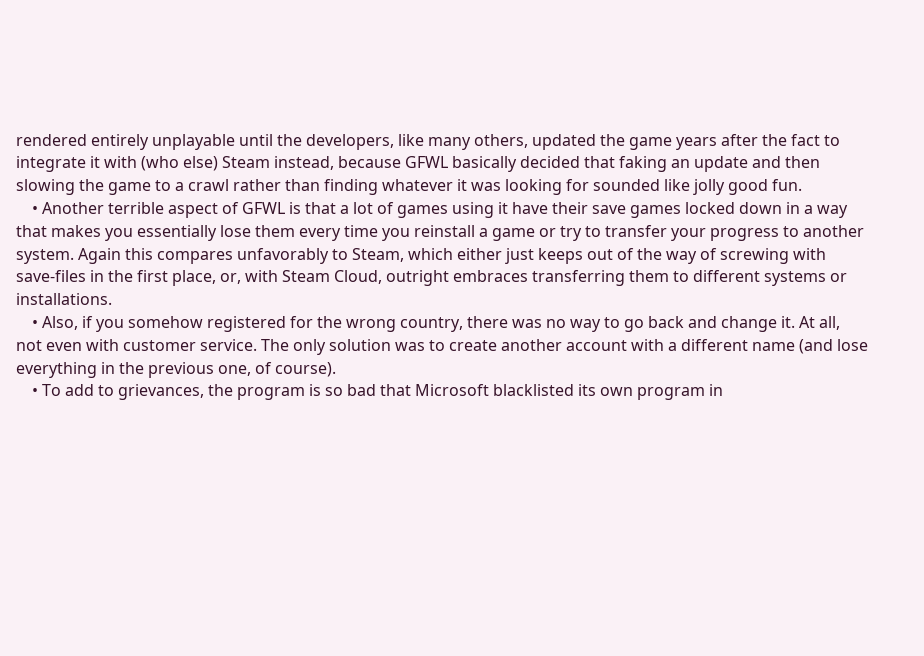rendered entirely unplayable until the developers, like many others, updated the game years after the fact to integrate it with (who else) Steam instead, because GFWL basically decided that faking an update and then slowing the game to a crawl rather than finding whatever it was looking for sounded like jolly good fun.
    • Another terrible aspect of GFWL is that a lot of games using it have their save games locked down in a way that makes you essentially lose them every time you reinstall a game or try to transfer your progress to another system. Again this compares unfavorably to Steam, which either just keeps out of the way of screwing with save-files in the first place, or, with Steam Cloud, outright embraces transferring them to different systems or installations.
    • Also, if you somehow registered for the wrong country, there was no way to go back and change it. At all, not even with customer service. The only solution was to create another account with a different name (and lose everything in the previous one, of course).
    • To add to grievances, the program is so bad that Microsoft blacklisted its own program in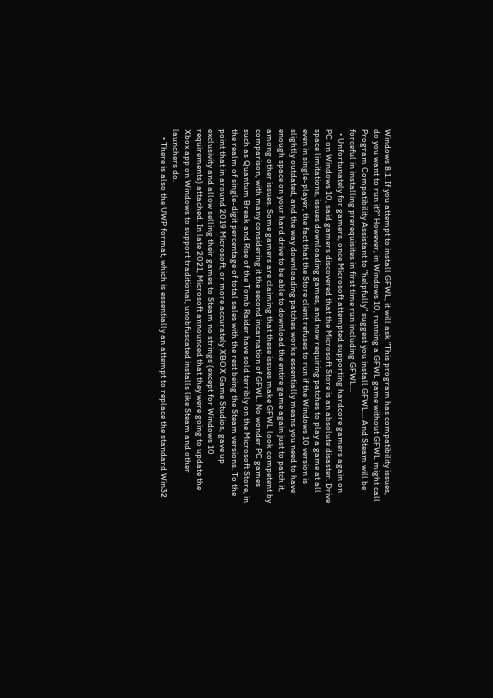Windows 8.1. If you attempt to install GFWL, it will ask "This program has compatibility issues, do you want to run it?" However, in Windows 10, running a GFWL game without GFWL might call Program Compatibility Assistant to "helpfully" suggest you install GFWL... And Steam will be forceful in installing prerequisites in first time run including GFWL...
  • Unfortunately for gamers, once Microsoft attempted supporting hardcore gamers again on PC on Windows 10, said gamers discovered that the Microsoft Store is an absolute disaster. Drive space limitations, issues downloading games, and now requiring patches to play a game at all even in single-player, the fact that the Store client refuses to run if the Windows 10 version is slightly outdated, and the way downloading patches works essentially means you need to have enough space on your hard drive to be able to download the entire game again just to patch it, among other issues. Some gamers are claiming that these issues make GFWL look competent by comparison, with many considering it the second incarnation of GFWL. No wonder PC games such as Quantum Break and Rise of the Tomb Raider have sold terribly on the Microsoft Store, in the realm of single-digit percentage of total sales with the rest being the Steam versions. To the point that in around 2019 Microsoft, or more accurately XBOX Game Studios, gave up exclusivity and allow selling their games to Steam no strings (except for Windows 10 requirements) attached. In late 2021, Microsoft announced that they were going to update the Xbox app on Windows to support traditional, unobfuscated installs like Steam and other launchers do.
    • There is also the UWP format, which is essentially an attempt to replace the standard Win32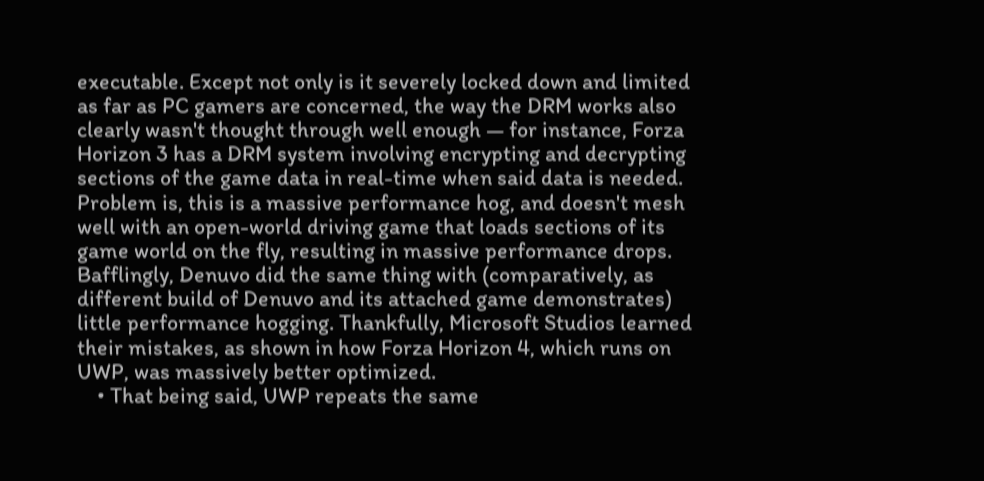executable. Except not only is it severely locked down and limited as far as PC gamers are concerned, the way the DRM works also clearly wasn't thought through well enough — for instance, Forza Horizon 3 has a DRM system involving encrypting and decrypting sections of the game data in real-time when said data is needed. Problem is, this is a massive performance hog, and doesn't mesh well with an open-world driving game that loads sections of its game world on the fly, resulting in massive performance drops. Bafflingly, Denuvo did the same thing with (comparatively, as different build of Denuvo and its attached game demonstrates) little performance hogging. Thankfully, Microsoft Studios learned their mistakes, as shown in how Forza Horizon 4, which runs on UWP, was massively better optimized.
    • That being said, UWP repeats the same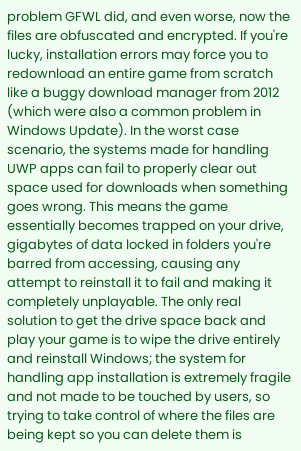problem GFWL did, and even worse, now the files are obfuscated and encrypted. If you're lucky, installation errors may force you to redownload an entire game from scratch like a buggy download manager from 2012 (which were also a common problem in Windows Update). In the worst case scenario, the systems made for handling UWP apps can fail to properly clear out space used for downloads when something goes wrong. This means the game essentially becomes trapped on your drive, gigabytes of data locked in folders you're barred from accessing, causing any attempt to reinstall it to fail and making it completely unplayable. The only real solution to get the drive space back and play your game is to wipe the drive entirely and reinstall Windows; the system for handling app installation is extremely fragile and not made to be touched by users, so trying to take control of where the files are being kept so you can delete them is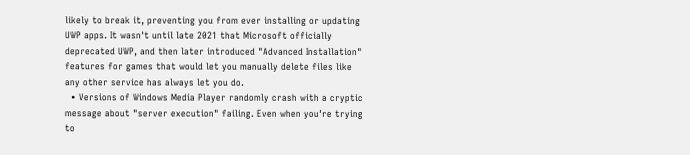likely to break it, preventing you from ever installing or updating UWP apps. It wasn't until late 2021 that Microsoft officially deprecated UWP, and then later introduced "Advanced Installation" features for games that would let you manually delete files like any other service has always let you do.
  • Versions of Windows Media Player randomly crash with a cryptic message about "server execution" failing. Even when you're trying to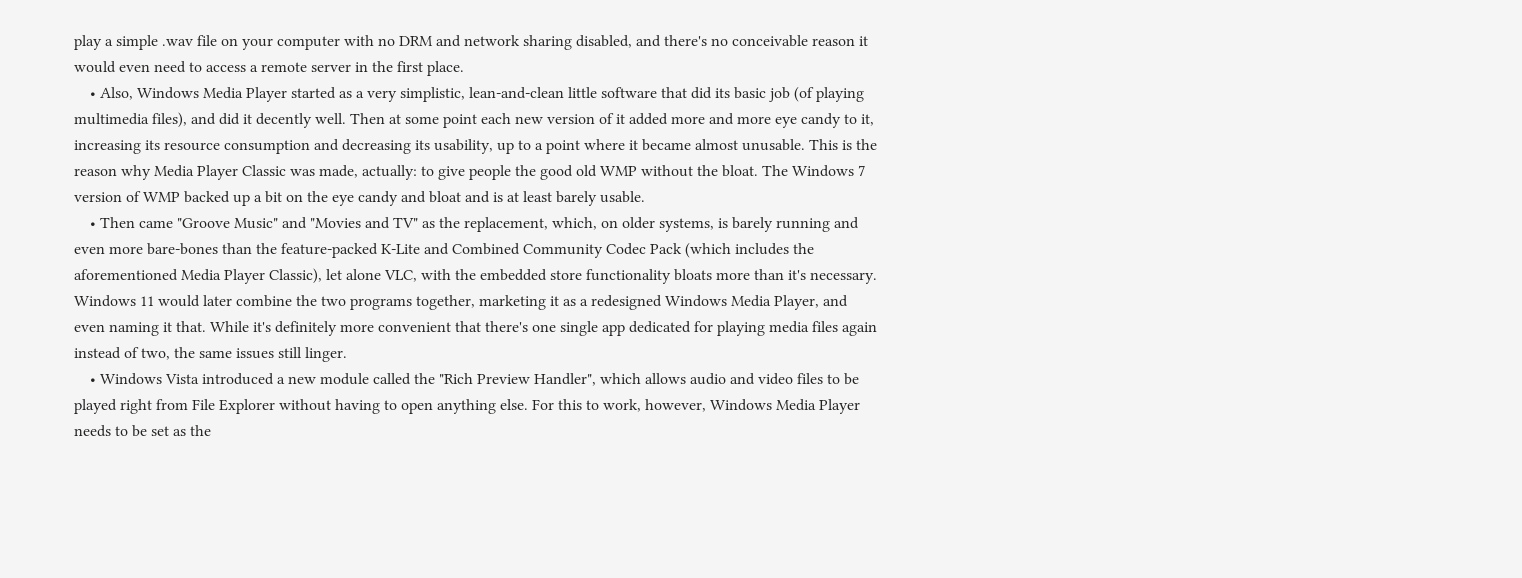play a simple .wav file on your computer with no DRM and network sharing disabled, and there's no conceivable reason it would even need to access a remote server in the first place.
    • Also, Windows Media Player started as a very simplistic, lean-and-clean little software that did its basic job (of playing multimedia files), and did it decently well. Then at some point each new version of it added more and more eye candy to it, increasing its resource consumption and decreasing its usability, up to a point where it became almost unusable. This is the reason why Media Player Classic was made, actually: to give people the good old WMP without the bloat. The Windows 7 version of WMP backed up a bit on the eye candy and bloat and is at least barely usable.
    • Then came "Groove Music" and "Movies and TV" as the replacement, which, on older systems, is barely running and even more bare-bones than the feature-packed K-Lite and Combined Community Codec Pack (which includes the aforementioned Media Player Classic), let alone VLC, with the embedded store functionality bloats more than it's necessary. Windows 11 would later combine the two programs together, marketing it as a redesigned Windows Media Player, and even naming it that. While it's definitely more convenient that there's one single app dedicated for playing media files again instead of two, the same issues still linger.
    • Windows Vista introduced a new module called the "Rich Preview Handler", which allows audio and video files to be played right from File Explorer without having to open anything else. For this to work, however, Windows Media Player needs to be set as the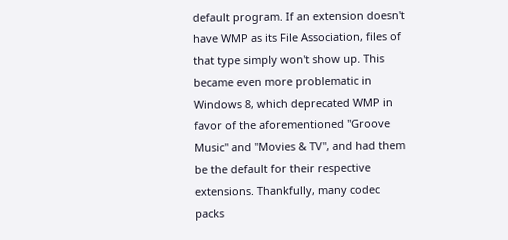default program. If an extension doesn't have WMP as its File Association, files of that type simply won't show up. This became even more problematic in Windows 8, which deprecated WMP in favor of the aforementioned "Groove Music" and "Movies & TV", and had them be the default for their respective extensions. Thankfully, many codec packs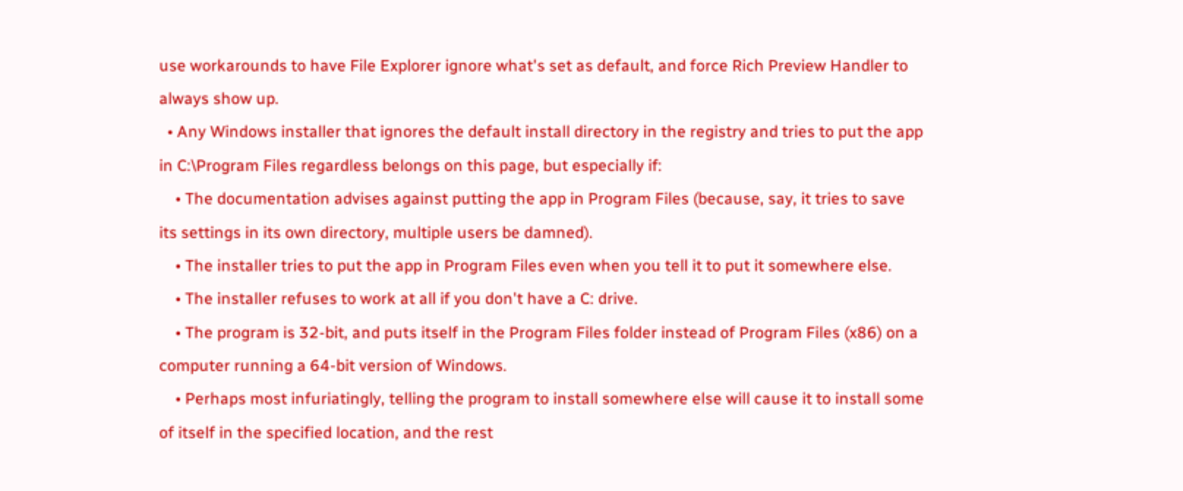use workarounds to have File Explorer ignore what's set as default, and force Rich Preview Handler to always show up.
  • Any Windows installer that ignores the default install directory in the registry and tries to put the app in C:\Program Files regardless belongs on this page, but especially if:
    • The documentation advises against putting the app in Program Files (because, say, it tries to save its settings in its own directory, multiple users be damned).
    • The installer tries to put the app in Program Files even when you tell it to put it somewhere else.
    • The installer refuses to work at all if you don't have a C: drive.
    • The program is 32-bit, and puts itself in the Program Files folder instead of Program Files (x86) on a computer running a 64-bit version of Windows.
    • Perhaps most infuriatingly, telling the program to install somewhere else will cause it to install some of itself in the specified location, and the rest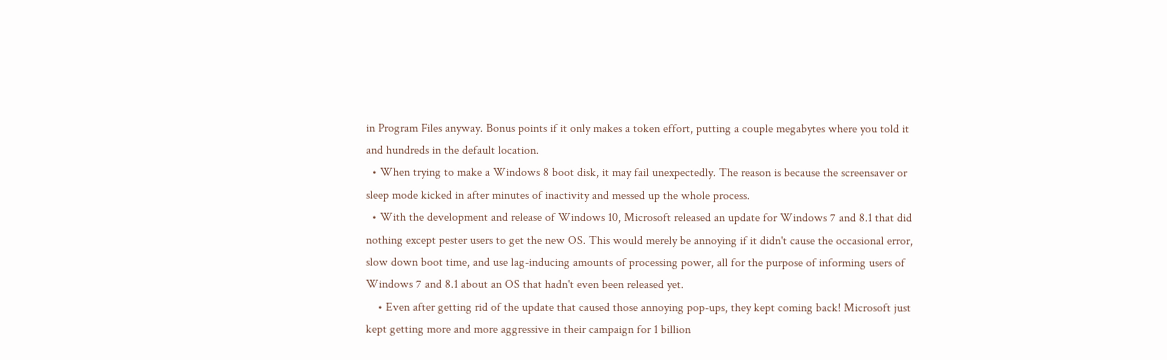in Program Files anyway. Bonus points if it only makes a token effort, putting a couple megabytes where you told it and hundreds in the default location.
  • When trying to make a Windows 8 boot disk, it may fail unexpectedly. The reason is because the screensaver or sleep mode kicked in after minutes of inactivity and messed up the whole process.
  • With the development and release of Windows 10, Microsoft released an update for Windows 7 and 8.1 that did nothing except pester users to get the new OS. This would merely be annoying if it didn't cause the occasional error, slow down boot time, and use lag-inducing amounts of processing power, all for the purpose of informing users of Windows 7 and 8.1 about an OS that hadn't even been released yet.
    • Even after getting rid of the update that caused those annoying pop-ups, they kept coming back! Microsoft just kept getting more and more aggressive in their campaign for 1 billion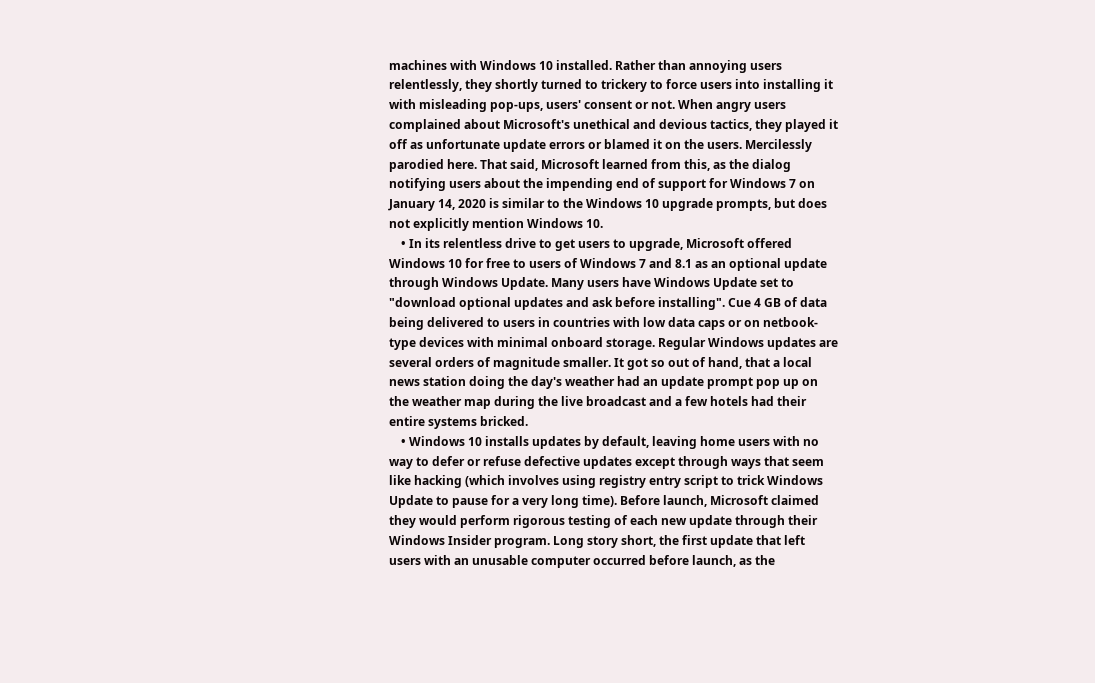machines with Windows 10 installed. Rather than annoying users relentlessly, they shortly turned to trickery to force users into installing it with misleading pop-ups, users' consent or not. When angry users complained about Microsoft's unethical and devious tactics, they played it off as unfortunate update errors or blamed it on the users. Mercilessly parodied here. That said, Microsoft learned from this, as the dialog notifying users about the impending end of support for Windows 7 on January 14, 2020 is similar to the Windows 10 upgrade prompts, but does not explicitly mention Windows 10.
    • In its relentless drive to get users to upgrade, Microsoft offered Windows 10 for free to users of Windows 7 and 8.1 as an optional update through Windows Update. Many users have Windows Update set to "download optional updates and ask before installing". Cue 4 GB of data being delivered to users in countries with low data caps or on netbook-type devices with minimal onboard storage. Regular Windows updates are several orders of magnitude smaller. It got so out of hand, that a local news station doing the day's weather had an update prompt pop up on the weather map during the live broadcast and a few hotels had their entire systems bricked.
    • Windows 10 installs updates by default, leaving home users with no way to defer or refuse defective updates except through ways that seem like hacking (which involves using registry entry script to trick Windows Update to pause for a very long time). Before launch, Microsoft claimed they would perform rigorous testing of each new update through their Windows Insider program. Long story short, the first update that left users with an unusable computer occurred before launch, as the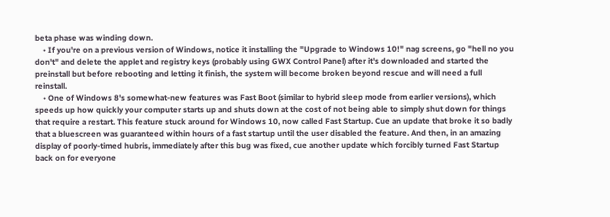beta phase was winding down.
    • If you're on a previous version of Windows, notice it installing the "Upgrade to Windows 10!" nag screens, go "hell no you don't" and delete the applet and registry keys (probably using GWX Control Panel) after it's downloaded and started the preinstall but before rebooting and letting it finish, the system will become broken beyond rescue and will need a full reinstall.
    • One of Windows 8's somewhat-new features was Fast Boot (similar to hybrid sleep mode from earlier versions), which speeds up how quickly your computer starts up and shuts down at the cost of not being able to simply shut down for things that require a restart. This feature stuck around for Windows 10, now called Fast Startup. Cue an update that broke it so badly that a bluescreen was guaranteed within hours of a fast startup until the user disabled the feature. And then, in an amazing display of poorly-timed hubris, immediately after this bug was fixed, cue another update which forcibly turned Fast Startup back on for everyone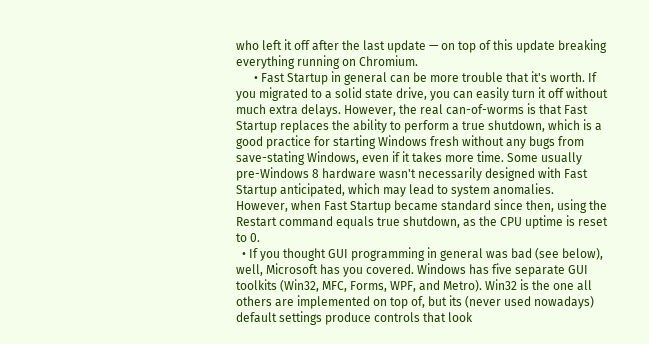who left it off after the last update — on top of this update breaking everything running on Chromium.
      • Fast Startup in general can be more trouble that it's worth. If you migrated to a solid state drive, you can easily turn it off without much extra delays. However, the real can-of-worms is that Fast Startup replaces the ability to perform a true shutdown, which is a good practice for starting Windows fresh without any bugs from save-stating Windows, even if it takes more time. Some usually pre-Windows 8 hardware wasn't necessarily designed with Fast Startup anticipated, which may lead to system anomalies. However, when Fast Startup became standard since then, using the Restart command equals true shutdown, as the CPU uptime is reset to 0.
  • If you thought GUI programming in general was bad (see below), well, Microsoft has you covered. Windows has five separate GUI toolkits (Win32, MFC, Forms, WPF, and Metro). Win32 is the one all others are implemented on top of, but its (never used nowadays) default settings produce controls that look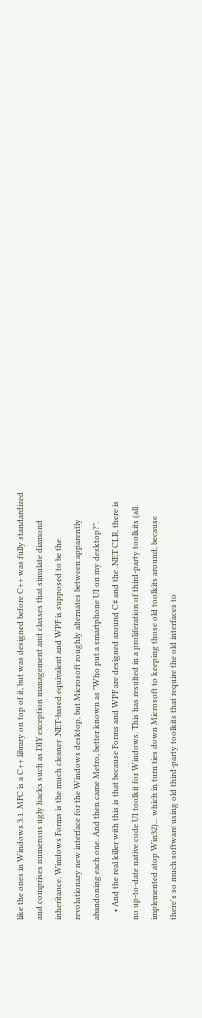like the ones in Windows 3.1. MFC is a C++ library on top of it, but was designed before C++ was fully standardized and comprises numerous ugly hacks such as DIY exception management and classes that simulate diamond inheritance. Windows Forms is the much cleaner .NET-based equivalent and WPF is supposed to be the revolutionary new interface for the Windows desktop, but Microsoft roughly alternates between apparently abandoning each one. And then came Metro, better known as "Who put a smartphone UI on my desktop?".
    • And the real killer with this is that because Forms and WPF are designed around C# and the .NET CLR, there is no up-to-date native code UI toolkit for Windows. This has resulted in a proliferation of third-party toolkits (all implemented atop Win32)... which in turn ties down Microsoft to keeping those old toolkits around, because there's so much software using old third-party toolkits that require the old interfaces to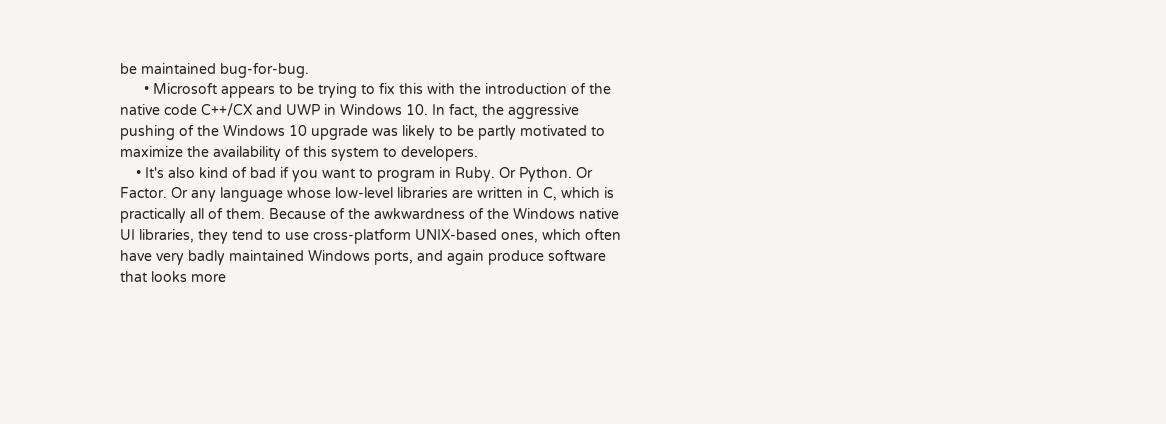be maintained bug-for-bug.
      • Microsoft appears to be trying to fix this with the introduction of the native code C++/CX and UWP in Windows 10. In fact, the aggressive pushing of the Windows 10 upgrade was likely to be partly motivated to maximize the availability of this system to developers.
    • It's also kind of bad if you want to program in Ruby. Or Python. Or Factor. Or any language whose low-level libraries are written in C, which is practically all of them. Because of the awkwardness of the Windows native UI libraries, they tend to use cross-platform UNIX-based ones, which often have very badly maintained Windows ports, and again produce software that looks more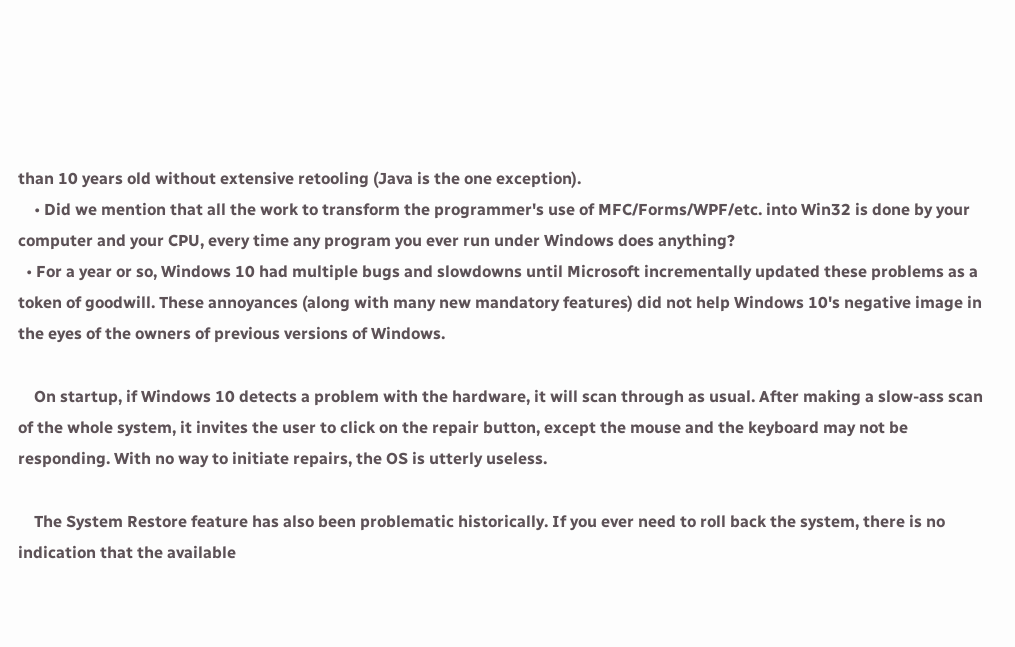than 10 years old without extensive retooling (Java is the one exception).
    • Did we mention that all the work to transform the programmer's use of MFC/Forms/WPF/etc. into Win32 is done by your computer and your CPU, every time any program you ever run under Windows does anything?
  • For a year or so, Windows 10 had multiple bugs and slowdowns until Microsoft incrementally updated these problems as a token of goodwill. These annoyances (along with many new mandatory features) did not help Windows 10's negative image in the eyes of the owners of previous versions of Windows.

    On startup, if Windows 10 detects a problem with the hardware, it will scan through as usual. After making a slow-ass scan of the whole system, it invites the user to click on the repair button, except the mouse and the keyboard may not be responding. With no way to initiate repairs, the OS is utterly useless.

    The System Restore feature has also been problematic historically. If you ever need to roll back the system, there is no indication that the available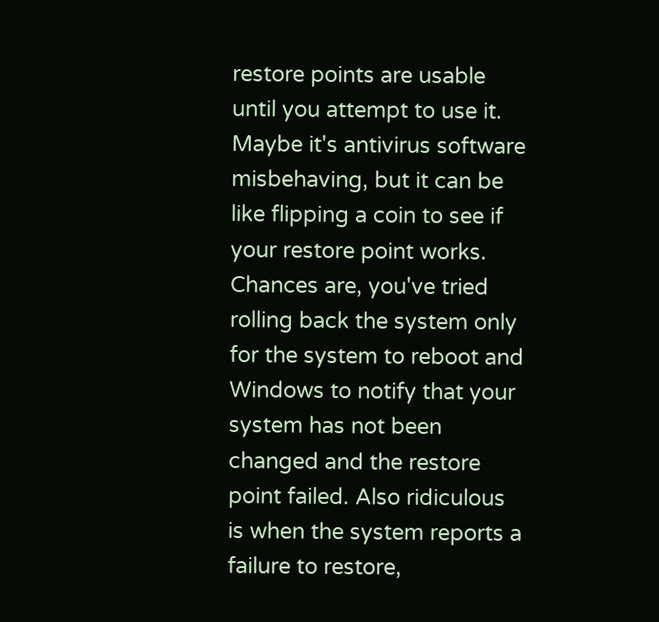restore points are usable until you attempt to use it. Maybe it's antivirus software misbehaving, but it can be like flipping a coin to see if your restore point works. Chances are, you've tried rolling back the system only for the system to reboot and Windows to notify that your system has not been changed and the restore point failed. Also ridiculous is when the system reports a failure to restore,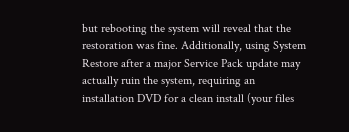but rebooting the system will reveal that the restoration was fine. Additionally, using System Restore after a major Service Pack update may actually ruin the system, requiring an installation DVD for a clean install (your files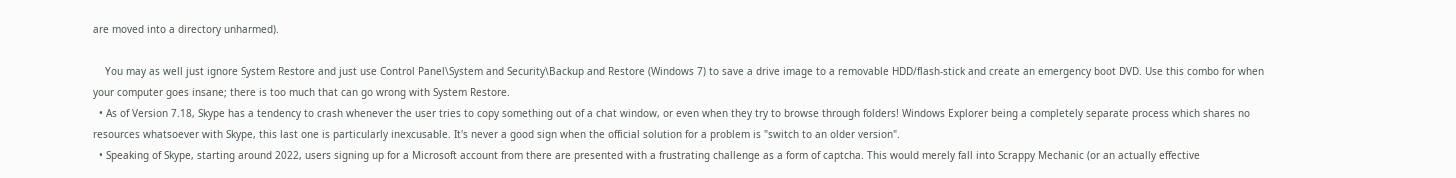are moved into a directory unharmed).

    You may as well just ignore System Restore and just use Control Panel\System and Security\Backup and Restore (Windows 7) to save a drive image to a removable HDD/flash-stick and create an emergency boot DVD. Use this combo for when your computer goes insane; there is too much that can go wrong with System Restore.
  • As of Version 7.18, Skype has a tendency to crash whenever the user tries to copy something out of a chat window, or even when they try to browse through folders! Windows Explorer being a completely separate process which shares no resources whatsoever with Skype, this last one is particularly inexcusable. It's never a good sign when the official solution for a problem is "switch to an older version".
  • Speaking of Skype, starting around 2022, users signing up for a Microsoft account from there are presented with a frustrating challenge as a form of captcha. This would merely fall into Scrappy Mechanic (or an actually effective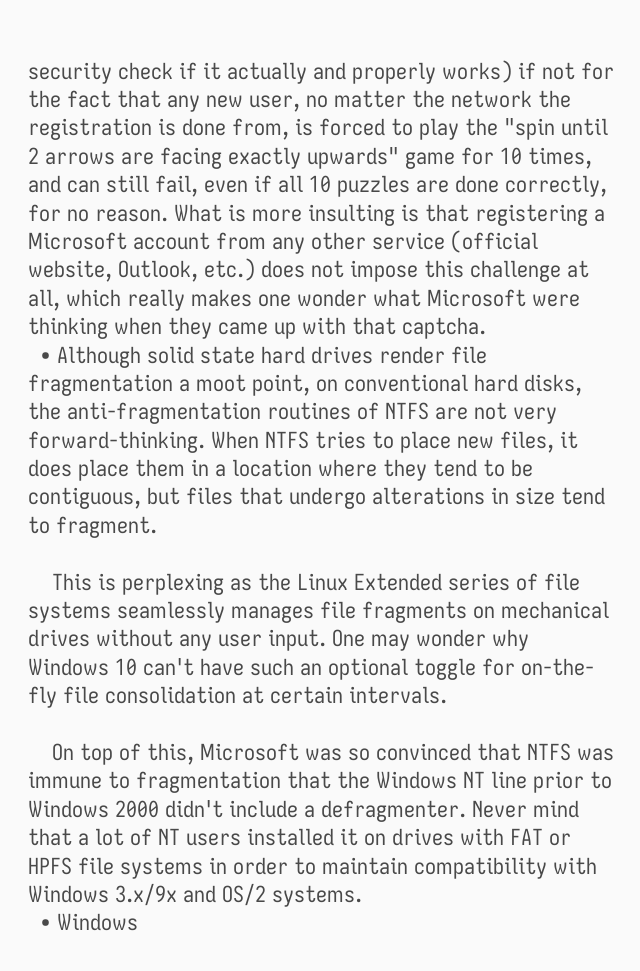security check if it actually and properly works) if not for the fact that any new user, no matter the network the registration is done from, is forced to play the "spin until 2 arrows are facing exactly upwards" game for 10 times, and can still fail, even if all 10 puzzles are done correctly, for no reason. What is more insulting is that registering a Microsoft account from any other service (official website, Outlook, etc.) does not impose this challenge at all, which really makes one wonder what Microsoft were thinking when they came up with that captcha.
  • Although solid state hard drives render file fragmentation a moot point, on conventional hard disks, the anti-fragmentation routines of NTFS are not very forward-thinking. When NTFS tries to place new files, it does place them in a location where they tend to be contiguous, but files that undergo alterations in size tend to fragment.

    This is perplexing as the Linux Extended series of file systems seamlessly manages file fragments on mechanical drives without any user input. One may wonder why Windows 10 can't have such an optional toggle for on-the-fly file consolidation at certain intervals.

    On top of this, Microsoft was so convinced that NTFS was immune to fragmentation that the Windows NT line prior to Windows 2000 didn't include a defragmenter. Never mind that a lot of NT users installed it on drives with FAT or HPFS file systems in order to maintain compatibility with Windows 3.x/9x and OS/2 systems.
  • Windows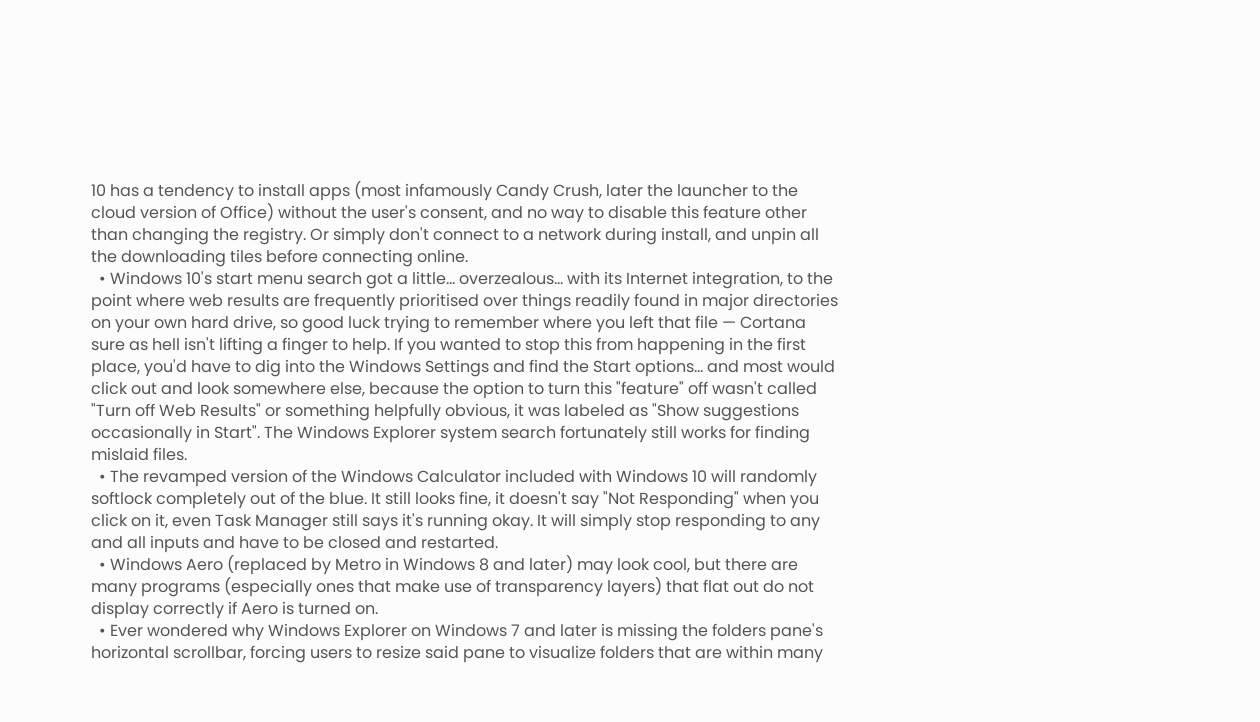10 has a tendency to install apps (most infamously Candy Crush, later the launcher to the cloud version of Office) without the user's consent, and no way to disable this feature other than changing the registry. Or simply don't connect to a network during install, and unpin all the downloading tiles before connecting online.
  • Windows 10's start menu search got a little... overzealous... with its Internet integration, to the point where web results are frequently prioritised over things readily found in major directories on your own hard drive, so good luck trying to remember where you left that file — Cortana sure as hell isn't lifting a finger to help. If you wanted to stop this from happening in the first place, you'd have to dig into the Windows Settings and find the Start options... and most would click out and look somewhere else, because the option to turn this "feature" off wasn't called "Turn off Web Results" or something helpfully obvious, it was labeled as "Show suggestions occasionally in Start". The Windows Explorer system search fortunately still works for finding mislaid files.
  • The revamped version of the Windows Calculator included with Windows 10 will randomly softlock completely out of the blue. It still looks fine, it doesn't say "Not Responding" when you click on it, even Task Manager still says it's running okay. It will simply stop responding to any and all inputs and have to be closed and restarted.
  • Windows Aero (replaced by Metro in Windows 8 and later) may look cool, but there are many programs (especially ones that make use of transparency layers) that flat out do not display correctly if Aero is turned on.
  • Ever wondered why Windows Explorer on Windows 7 and later is missing the folders pane's horizontal scrollbar, forcing users to resize said pane to visualize folders that are within many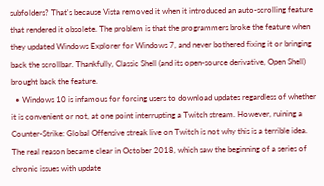subfolders? That's because Vista removed it when it introduced an auto-scrolling feature that rendered it obsolete. The problem is that the programmers broke the feature when they updated Windows Explorer for Windows 7, and never bothered fixing it or bringing back the scrollbar. Thankfully, Classic Shell (and its open-source derivative, Open Shell) brought back the feature.
  • Windows 10 is infamous for forcing users to download updates regardless of whether it is convenient or not, at one point interrupting a Twitch stream. However, ruining a Counter-Strike: Global Offensive streak live on Twitch is not why this is a terrible idea. The real reason became clear in October 2018, which saw the beginning of a series of chronic issues with update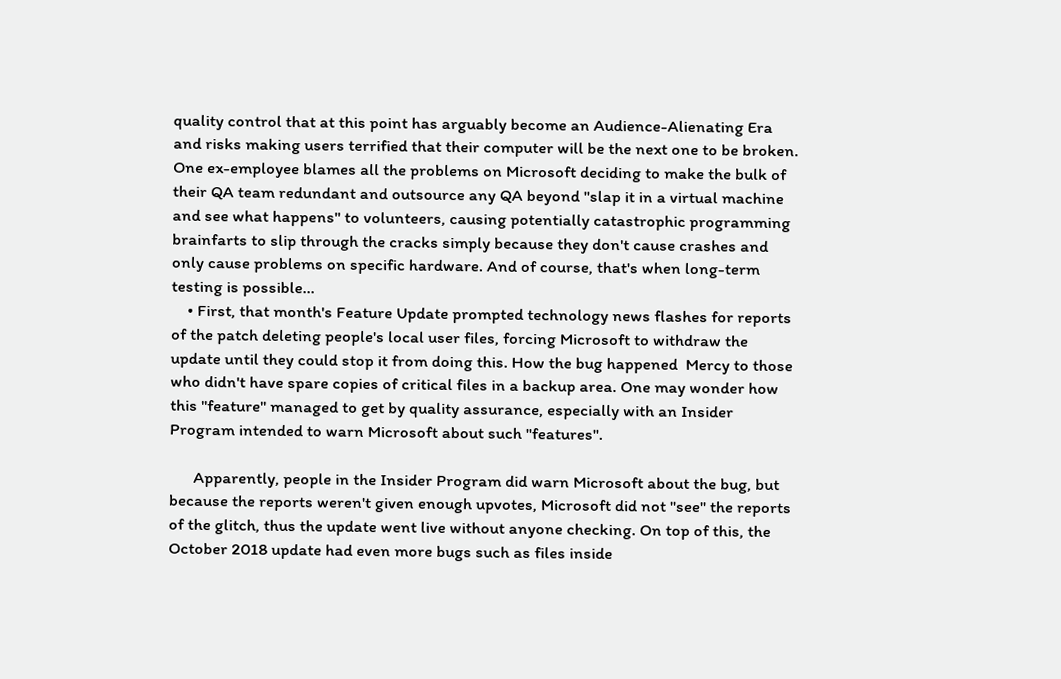quality control that at this point has arguably become an Audience-Alienating Era and risks making users terrified that their computer will be the next one to be broken. One ex-employee blames all the problems on Microsoft deciding to make the bulk of their QA team redundant and outsource any QA beyond "slap it in a virtual machine and see what happens" to volunteers, causing potentially catastrophic programming brainfarts to slip through the cracks simply because they don't cause crashes and only cause problems on specific hardware. And of course, that's when long-term testing is possible...
    • First, that month's Feature Update prompted technology news flashes for reports of the patch deleting people's local user files, forcing Microsoft to withdraw the update until they could stop it from doing this. How the bug happened  Mercy to those who didn't have spare copies of critical files in a backup area. One may wonder how this "feature" managed to get by quality assurance, especially with an Insider Program intended to warn Microsoft about such "features".

      Apparently, people in the Insider Program did warn Microsoft about the bug, but because the reports weren't given enough upvotes, Microsoft did not "see" the reports of the glitch, thus the update went live without anyone checking. On top of this, the October 2018 update had even more bugs such as files inside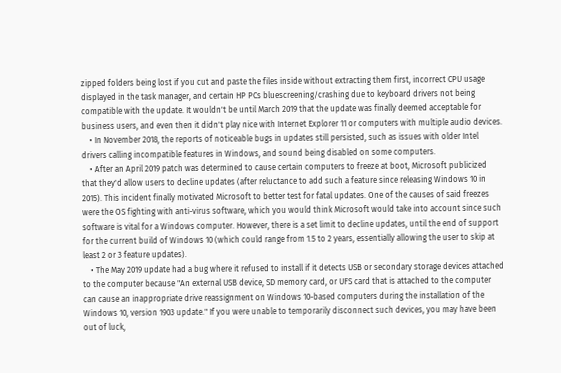zipped folders being lost if you cut and paste the files inside without extracting them first, incorrect CPU usage displayed in the task manager, and certain HP PCs bluescreening/crashing due to keyboard drivers not being compatible with the update. It wouldn't be until March 2019 that the update was finally deemed acceptable for business users, and even then it didn't play nice with Internet Explorer 11 or computers with multiple audio devices.
    • In November 2018, the reports of noticeable bugs in updates still persisted, such as issues with older Intel drivers calling incompatible features in Windows, and sound being disabled on some computers.
    • After an April 2019 patch was determined to cause certain computers to freeze at boot, Microsoft publicized that they'd allow users to decline updates (after reluctance to add such a feature since releasing Windows 10 in 2015). This incident finally motivated Microsoft to better test for fatal updates. One of the causes of said freezes were the OS fighting with anti-virus software, which you would think Microsoft would take into account since such software is vital for a Windows computer. However, there is a set limit to decline updates, until the end of support for the current build of Windows 10 (which could range from 1.5 to 2 years, essentially allowing the user to skip at least 2 or 3 feature updates).
    • The May 2019 update had a bug where it refused to install if it detects USB or secondary storage devices attached to the computer because "An external USB device, SD memory card, or UFS card that is attached to the computer can cause an inappropriate drive reassignment on Windows 10-based computers during the installation of the Windows 10, version 1903 update." If you were unable to temporarily disconnect such devices, you may have been out of luck,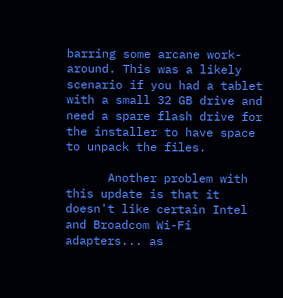barring some arcane work-around. This was a likely scenario if you had a tablet with a small 32 GB drive and need a spare flash drive for the installer to have space to unpack the files.

      Another problem with this update is that it doesn't like certain Intel and Broadcom Wi-Fi adapters... as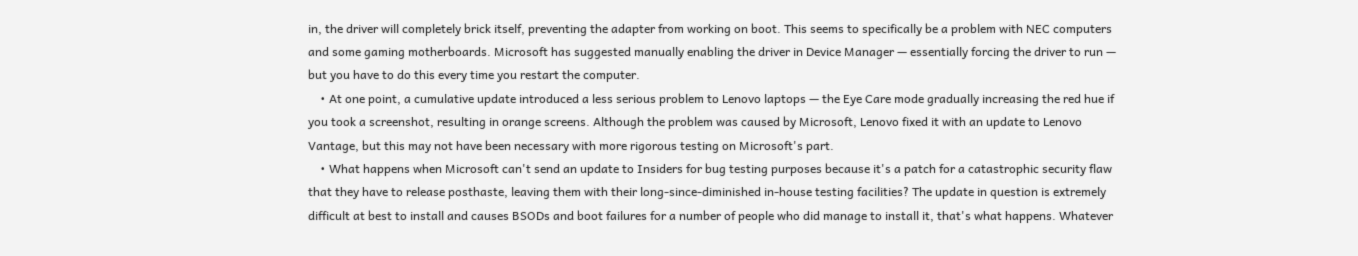in, the driver will completely brick itself, preventing the adapter from working on boot. This seems to specifically be a problem with NEC computers and some gaming motherboards. Microsoft has suggested manually enabling the driver in Device Manager — essentially forcing the driver to run — but you have to do this every time you restart the computer.
    • At one point, a cumulative update introduced a less serious problem to Lenovo laptops — the Eye Care mode gradually increasing the red hue if you took a screenshot, resulting in orange screens. Although the problem was caused by Microsoft, Lenovo fixed it with an update to Lenovo Vantage, but this may not have been necessary with more rigorous testing on Microsoft's part.
    • What happens when Microsoft can't send an update to Insiders for bug testing purposes because it's a patch for a catastrophic security flaw that they have to release posthaste, leaving them with their long-since-diminished in-house testing facilities? The update in question is extremely difficult at best to install and causes BSODs and boot failures for a number of people who did manage to install it, that's what happens. Whatever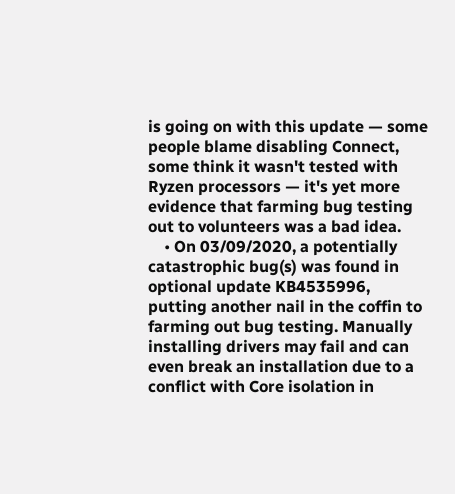is going on with this update — some people blame disabling Connect, some think it wasn't tested with Ryzen processors — it's yet more evidence that farming bug testing out to volunteers was a bad idea.
    • On 03/09/2020, a potentially catastrophic bug(s) was found in optional update KB4535996, putting another nail in the coffin to farming out bug testing. Manually installing drivers may fail and can even break an installation due to a conflict with Core isolation in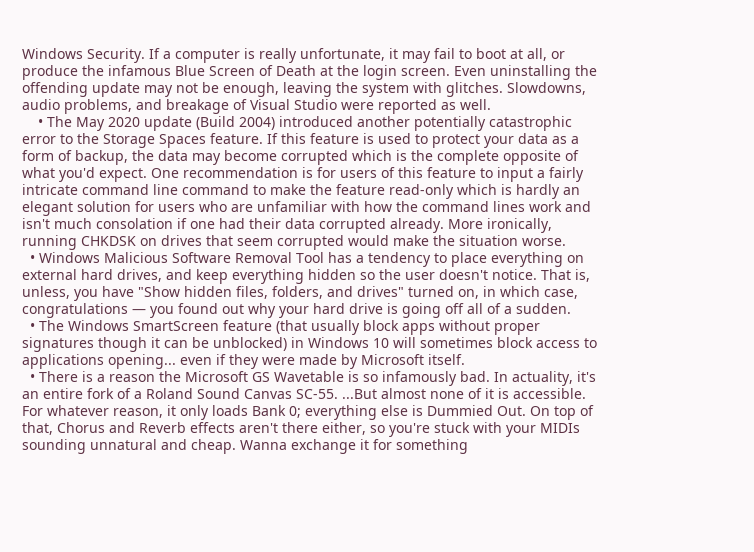Windows Security. If a computer is really unfortunate, it may fail to boot at all, or produce the infamous Blue Screen of Death at the login screen. Even uninstalling the offending update may not be enough, leaving the system with glitches. Slowdowns, audio problems, and breakage of Visual Studio were reported as well.
    • The May 2020 update (Build 2004) introduced another potentially catastrophic error to the Storage Spaces feature. If this feature is used to protect your data as a form of backup, the data may become corrupted which is the complete opposite of what you'd expect. One recommendation is for users of this feature to input a fairly intricate command line command to make the feature read-only which is hardly an elegant solution for users who are unfamiliar with how the command lines work and isn't much consolation if one had their data corrupted already. More ironically, running CHKDSK on drives that seem corrupted would make the situation worse.
  • Windows Malicious Software Removal Tool has a tendency to place everything on external hard drives, and keep everything hidden so the user doesn't notice. That is, unless, you have "Show hidden files, folders, and drives" turned on, in which case, congratulations — you found out why your hard drive is going off all of a sudden.
  • The Windows SmartScreen feature (that usually block apps without proper signatures though it can be unblocked) in Windows 10 will sometimes block access to applications opening... even if they were made by Microsoft itself.
  • There is a reason the Microsoft GS Wavetable is so infamously bad. In actuality, it's an entire fork of a Roland Sound Canvas SC-55. ...But almost none of it is accessible. For whatever reason, it only loads Bank 0; everything else is Dummied Out. On top of that, Chorus and Reverb effects aren't there either, so you're stuck with your MIDIs sounding unnatural and cheap. Wanna exchange it for something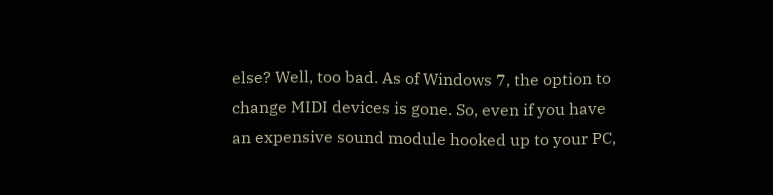else? Well, too bad. As of Windows 7, the option to change MIDI devices is gone. So, even if you have an expensive sound module hooked up to your PC,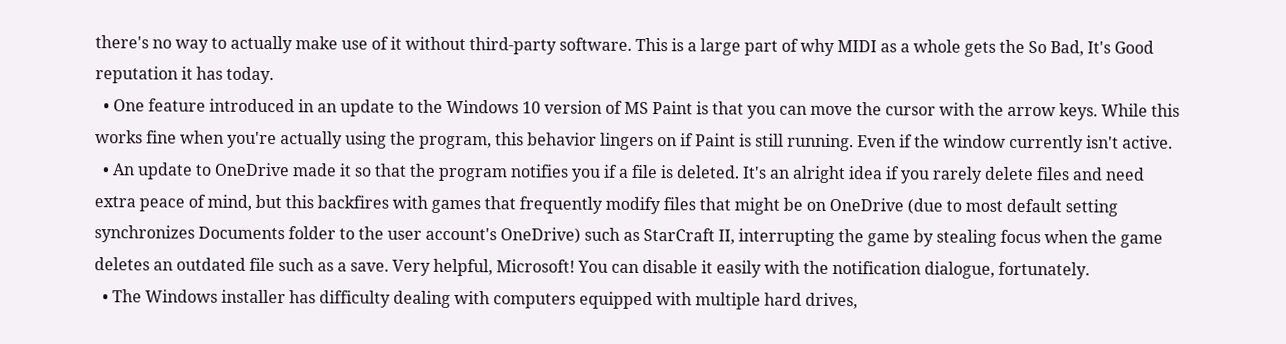there's no way to actually make use of it without third-party software. This is a large part of why MIDI as a whole gets the So Bad, It's Good reputation it has today.
  • One feature introduced in an update to the Windows 10 version of MS Paint is that you can move the cursor with the arrow keys. While this works fine when you're actually using the program, this behavior lingers on if Paint is still running. Even if the window currently isn't active.
  • An update to OneDrive made it so that the program notifies you if a file is deleted. It's an alright idea if you rarely delete files and need extra peace of mind, but this backfires with games that frequently modify files that might be on OneDrive (due to most default setting synchronizes Documents folder to the user account's OneDrive) such as StarCraft II, interrupting the game by stealing focus when the game deletes an outdated file such as a save. Very helpful, Microsoft! You can disable it easily with the notification dialogue, fortunately.
  • The Windows installer has difficulty dealing with computers equipped with multiple hard drives,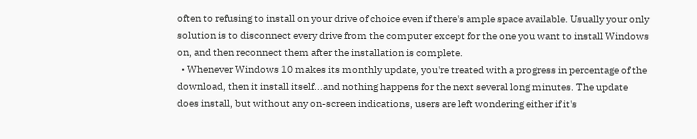often to refusing to install on your drive of choice even if there's ample space available. Usually your only solution is to disconnect every drive from the computer except for the one you want to install Windows on, and then reconnect them after the installation is complete.
  • Whenever Windows 10 makes its monthly update, you're treated with a progress in percentage of the download, then it install itself...and nothing happens for the next several long minutes. The update does install, but without any on-screen indications, users are left wondering either if it's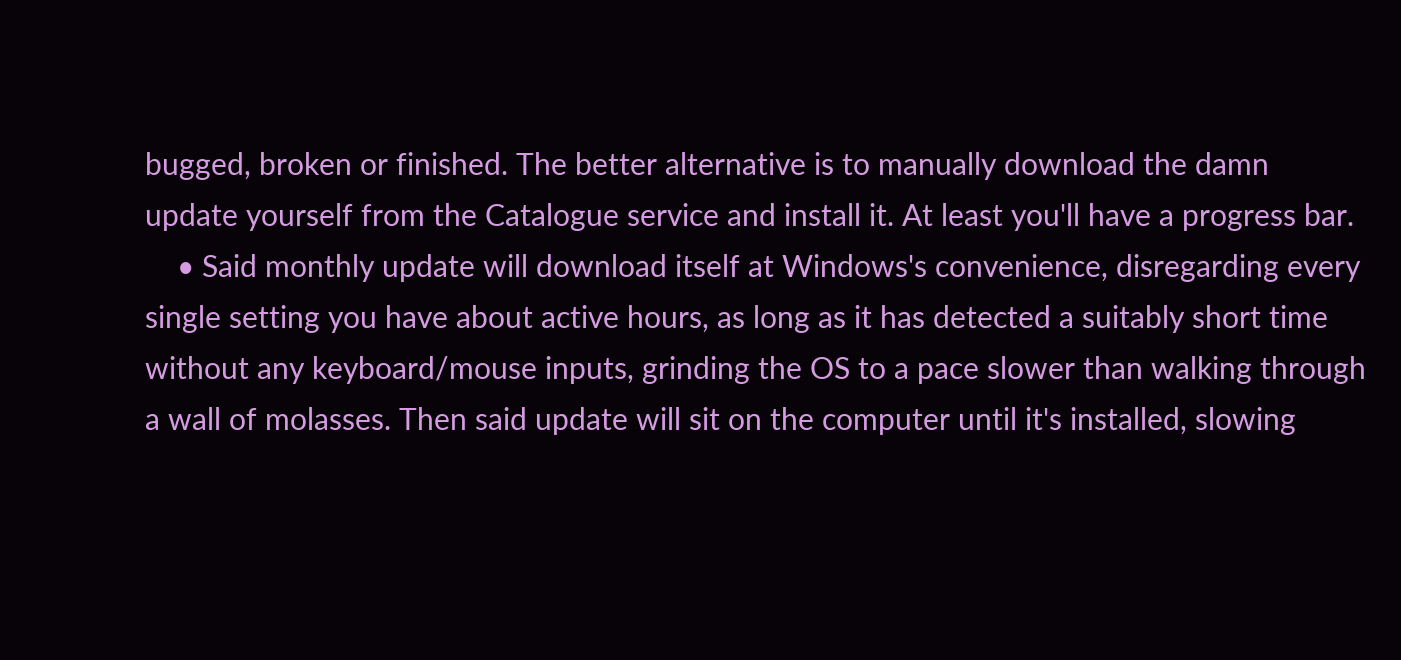bugged, broken or finished. The better alternative is to manually download the damn update yourself from the Catalogue service and install it. At least you'll have a progress bar.
    • Said monthly update will download itself at Windows's convenience, disregarding every single setting you have about active hours, as long as it has detected a suitably short time without any keyboard/mouse inputs, grinding the OS to a pace slower than walking through a wall of molasses. Then said update will sit on the computer until it's installed, slowing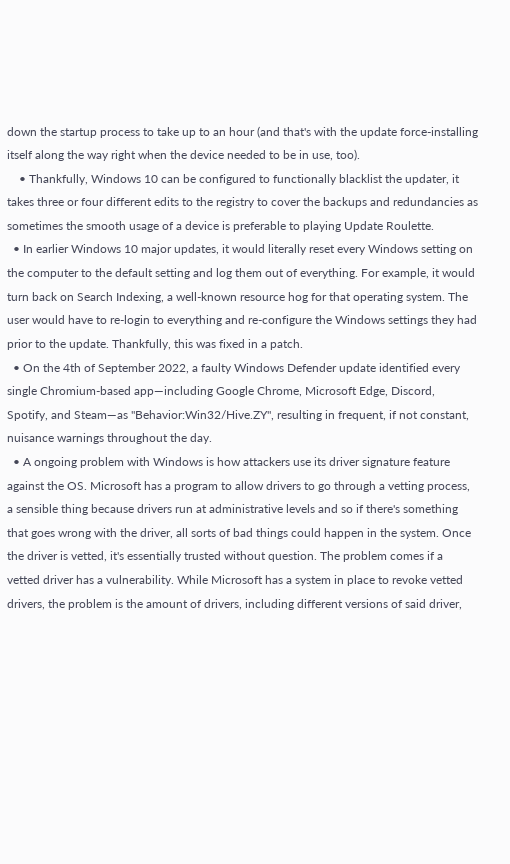down the startup process to take up to an hour (and that's with the update force-installing itself along the way right when the device needed to be in use, too).
    • Thankfully, Windows 10 can be configured to functionally blacklist the updater, it takes three or four different edits to the registry to cover the backups and redundancies as sometimes the smooth usage of a device is preferable to playing Update Roulette.
  • In earlier Windows 10 major updates, it would literally reset every Windows setting on the computer to the default setting and log them out of everything. For example, it would turn back on Search Indexing, a well-known resource hog for that operating system. The user would have to re-login to everything and re-configure the Windows settings they had prior to the update. Thankfully, this was fixed in a patch.
  • On the 4th of September 2022, a faulty Windows Defender update identified every single Chromium-based app—including Google Chrome, Microsoft Edge, Discord, Spotify, and Steam—as "Behavior:Win32/Hive.ZY", resulting in frequent, if not constant, nuisance warnings throughout the day.
  • A ongoing problem with Windows is how attackers use its driver signature feature against the OS. Microsoft has a program to allow drivers to go through a vetting process, a sensible thing because drivers run at administrative levels and so if there's something that goes wrong with the driver, all sorts of bad things could happen in the system. Once the driver is vetted, it's essentially trusted without question. The problem comes if a vetted driver has a vulnerability. While Microsoft has a system in place to revoke vetted drivers, the problem is the amount of drivers, including different versions of said driver,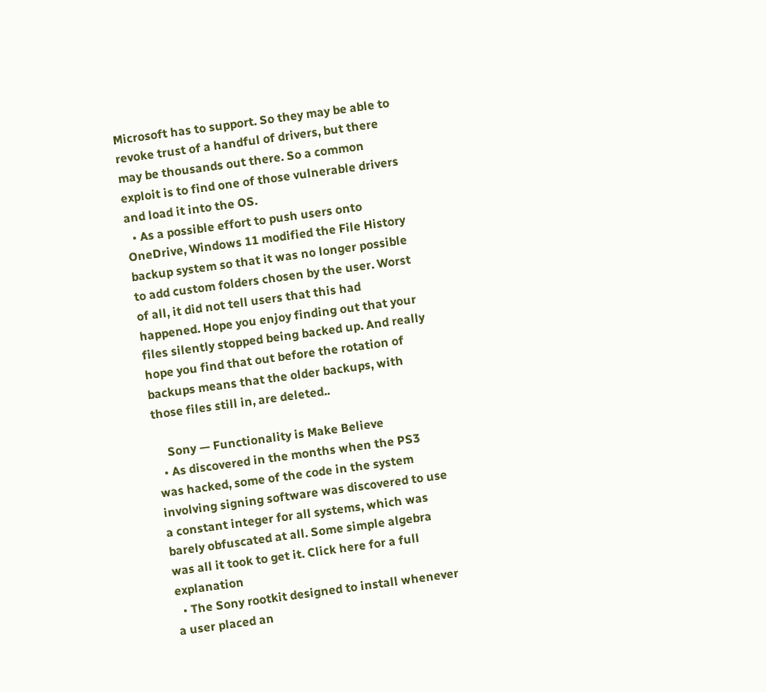Microsoft has to support. So they may be able to revoke trust of a handful of drivers, but there may be thousands out there. So a common exploit is to find one of those vulnerable drivers and load it into the OS.
  • As a possible effort to push users onto OneDrive, Windows 11 modified the File History backup system so that it was no longer possible to add custom folders chosen by the user. Worst of all, it did not tell users that this had happened. Hope you enjoy finding out that your files silently stopped being backed up. And really hope you find that out before the rotation of backups means that the older backups, with those files still in, are deleted..

    Sony — Functionality is Make Believe
  • As discovered in the months when the PS3 was hacked, some of the code in the system involving signing software was discovered to use a constant integer for all systems, which was barely obfuscated at all. Some simple algebra was all it took to get it. Click here for a full explanation
  • The Sony rootkit designed to install whenever a user placed an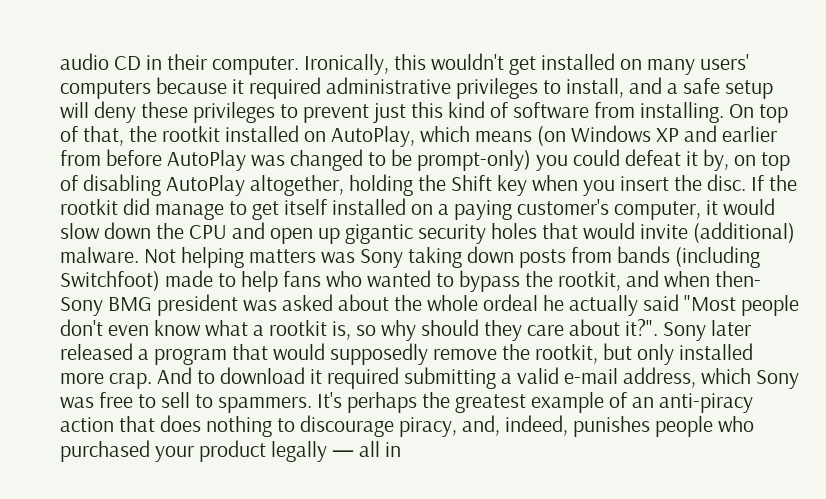audio CD in their computer. Ironically, this wouldn't get installed on many users' computers because it required administrative privileges to install, and a safe setup will deny these privileges to prevent just this kind of software from installing. On top of that, the rootkit installed on AutoPlay, which means (on Windows XP and earlier from before AutoPlay was changed to be prompt-only) you could defeat it by, on top of disabling AutoPlay altogether, holding the Shift key when you insert the disc. If the rootkit did manage to get itself installed on a paying customer's computer, it would slow down the CPU and open up gigantic security holes that would invite (additional) malware. Not helping matters was Sony taking down posts from bands (including Switchfoot) made to help fans who wanted to bypass the rootkit, and when then-Sony BMG president was asked about the whole ordeal he actually said "Most people don't even know what a rootkit is, so why should they care about it?". Sony later released a program that would supposedly remove the rootkit, but only installed more crap. And to download it required submitting a valid e-mail address, which Sony was free to sell to spammers. It's perhaps the greatest example of an anti-piracy action that does nothing to discourage piracy, and, indeed, punishes people who purchased your product legally — all in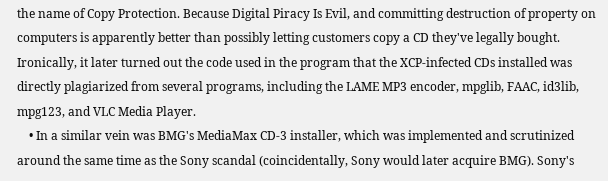the name of Copy Protection. Because Digital Piracy Is Evil, and committing destruction of property on computers is apparently better than possibly letting customers copy a CD they've legally bought. Ironically, it later turned out the code used in the program that the XCP-infected CDs installed was directly plagiarized from several programs, including the LAME MP3 encoder, mpglib, FAAC, id3lib, mpg123, and VLC Media Player.
    • In a similar vein was BMG's MediaMax CD-3 installer, which was implemented and scrutinized around the same time as the Sony scandal (coincidentally, Sony would later acquire BMG). Sony's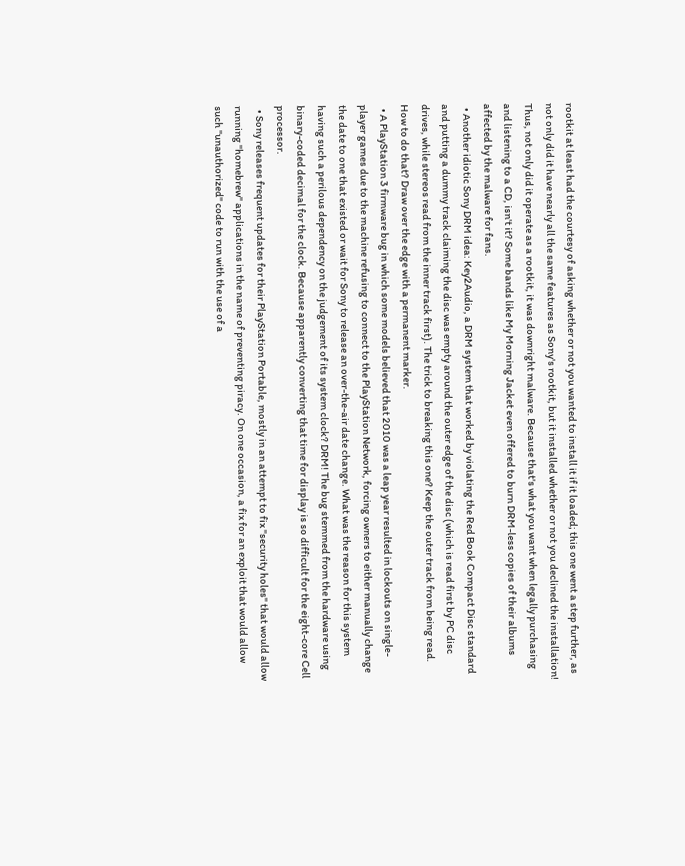rootkit at least had the courtesy of asking whether or not you wanted to install it if it loaded; this one went a step further, as not only did it have nearly all the same features as Sony's rootkit, but it installed whether or not you declined the installation! Thus, not only did it operate as a rootkit, it was downright malware. Because that's what you want when legally purchasing and listening to a CD, isn't it? Some bands like My Morning Jacket even offered to burn DRM-less copies of their albums affected by the malware for fans.
  • Another idiotic Sony DRM idea: Key2Audio, a DRM system that worked by violating the Red Book Compact Disc standard and putting a dummy track claiming the disc was empty around the outer edge of the disc (which is read first by PC disc drives, while stereos read from the inner track first). The trick to breaking this one? Keep the outer track from being read. How to do that? Draw over the edge with a permanent marker.
  • A PlayStation 3 firmware bug in which some models believed that 2010 was a leap year resulted in lockouts on single-player games due to the machine refusing to connect to the PlayStation Network, forcing owners to either manually change the date to one that existed or wait for Sony to release an over-the-air date change. What was the reason for this system having such a perilous dependency on the judgement of its system clock? DRM! The bug stemmed from the hardware using binary-coded decimal for the clock. Because apparently converting that time for display is so difficult for the eight-core Cell processor.
  • Sony releases frequent updates for their PlayStation Portable, mostly in an attempt to fix "security holes" that would allow running "homebrew" applications in the name of preventing piracy. On one occasion, a fix for an exploit that would allow such "unauthorized" code to run with the use of a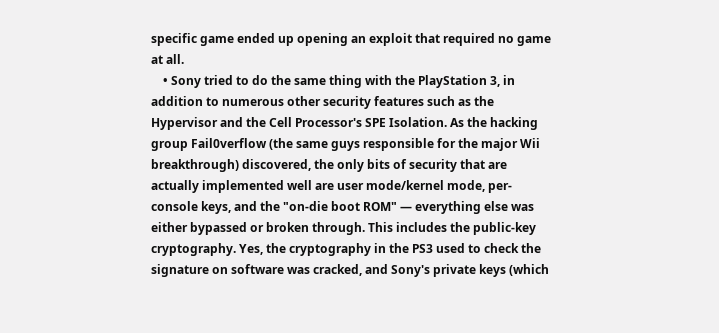specific game ended up opening an exploit that required no game at all.
    • Sony tried to do the same thing with the PlayStation 3, in addition to numerous other security features such as the Hypervisor and the Cell Processor's SPE Isolation. As the hacking group Fail0verflow (the same guys responsible for the major Wii breakthrough) discovered, the only bits of security that are actually implemented well are user mode/kernel mode, per-console keys, and the "on-die boot ROM" — everything else was either bypassed or broken through. This includes the public-key cryptography. Yes, the cryptography in the PS3 used to check the signature on software was cracked, and Sony's private keys (which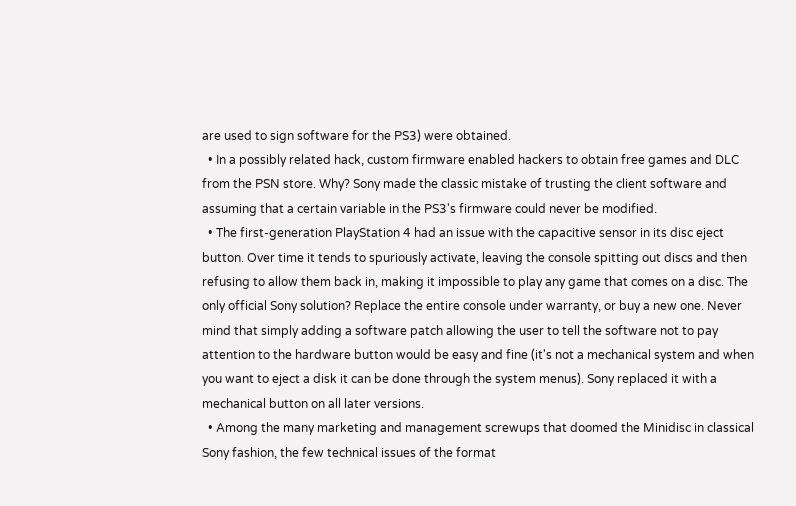are used to sign software for the PS3) were obtained.
  • In a possibly related hack, custom firmware enabled hackers to obtain free games and DLC from the PSN store. Why? Sony made the classic mistake of trusting the client software and assuming that a certain variable in the PS3's firmware could never be modified.
  • The first-generation PlayStation 4 had an issue with the capacitive sensor in its disc eject button. Over time it tends to spuriously activate, leaving the console spitting out discs and then refusing to allow them back in, making it impossible to play any game that comes on a disc. The only official Sony solution? Replace the entire console under warranty, or buy a new one. Never mind that simply adding a software patch allowing the user to tell the software not to pay attention to the hardware button would be easy and fine (it's not a mechanical system and when you want to eject a disk it can be done through the system menus). Sony replaced it with a mechanical button on all later versions.
  • Among the many marketing and management screwups that doomed the Minidisc in classical Sony fashion, the few technical issues of the format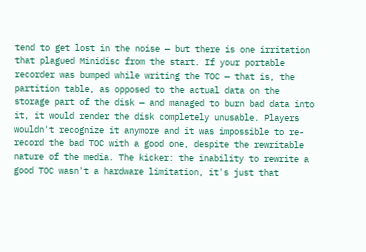tend to get lost in the noise — but there is one irritation that plagued Minidisc from the start. If your portable recorder was bumped while writing the TOC — that is, the partition table, as opposed to the actual data on the storage part of the disk — and managed to burn bad data into it, it would render the disk completely unusable. Players wouldn't recognize it anymore and it was impossible to re-record the bad TOC with a good one, despite the rewritable nature of the media. The kicker: the inability to rewrite a good TOC wasn't a hardware limitation, it's just that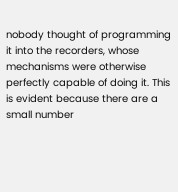nobody thought of programming it into the recorders, whose mechanisms were otherwise perfectly capable of doing it. This is evident because there are a small number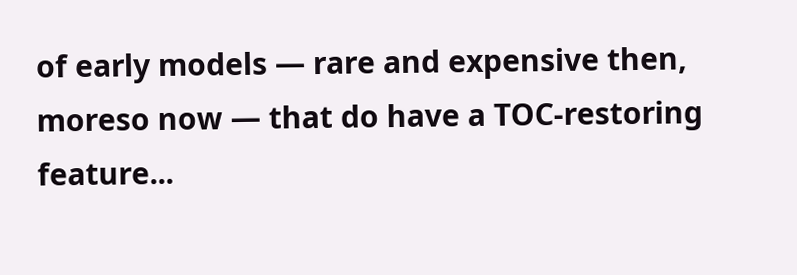of early models — rare and expensive then, moreso now — that do have a TOC-restoring feature...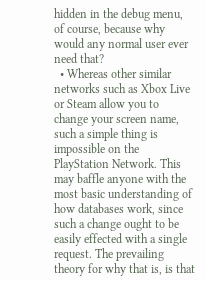hidden in the debug menu, of course, because why would any normal user ever need that?
  • Whereas other similar networks such as Xbox Live or Steam allow you to change your screen name, such a simple thing is impossible on the PlayStation Network. This may baffle anyone with the most basic understanding of how databases work, since such a change ought to be easily effected with a single request. The prevailing theory for why that is, is that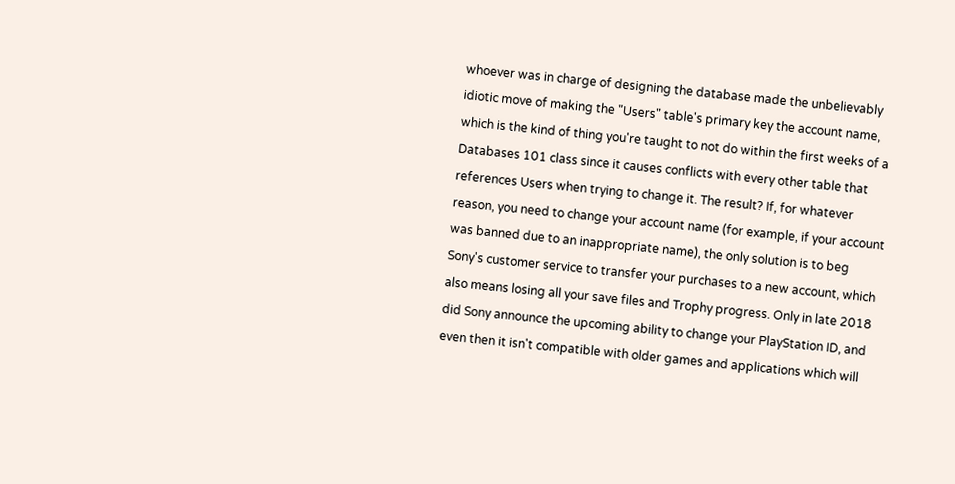whoever was in charge of designing the database made the unbelievably idiotic move of making the "Users" table's primary key the account name, which is the kind of thing you're taught to not do within the first weeks of a Databases 101 class since it causes conflicts with every other table that references Users when trying to change it. The result? If, for whatever reason, you need to change your account name (for example, if your account was banned due to an inappropriate name), the only solution is to beg Sony's customer service to transfer your purchases to a new account, which also means losing all your save files and Trophy progress. Only in late 2018 did Sony announce the upcoming ability to change your PlayStation ID, and even then it isn't compatible with older games and applications which will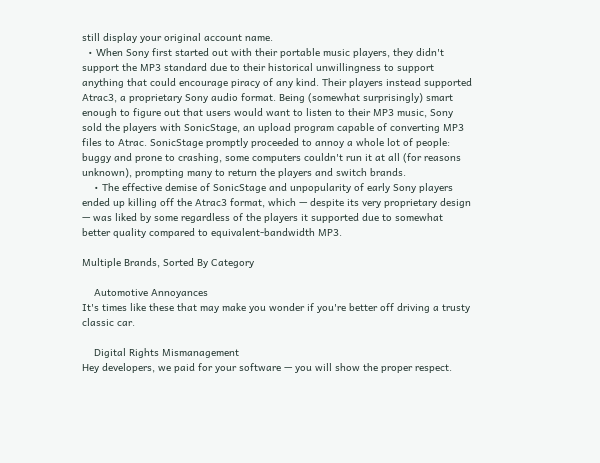still display your original account name.
  • When Sony first started out with their portable music players, they didn't support the MP3 standard due to their historical unwillingness to support anything that could encourage piracy of any kind. Their players instead supported Atrac3, a proprietary Sony audio format. Being (somewhat surprisingly) smart enough to figure out that users would want to listen to their MP3 music, Sony sold the players with SonicStage, an upload program capable of converting MP3 files to Atrac. SonicStage promptly proceeded to annoy a whole lot of people: buggy and prone to crashing, some computers couldn't run it at all (for reasons unknown), prompting many to return the players and switch brands.
    • The effective demise of SonicStage and unpopularity of early Sony players ended up killing off the Atrac3 format, which — despite its very proprietary design — was liked by some regardless of the players it supported due to somewhat better quality compared to equivalent-bandwidth MP3.

Multiple Brands, Sorted By Category

    Automotive Annoyances
It's times like these that may make you wonder if you're better off driving a trusty classic car.

    Digital Rights Mismanagement
Hey developers, we paid for your software — you will show the proper respect.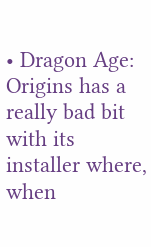• Dragon Age: Origins has a really bad bit with its installer where, when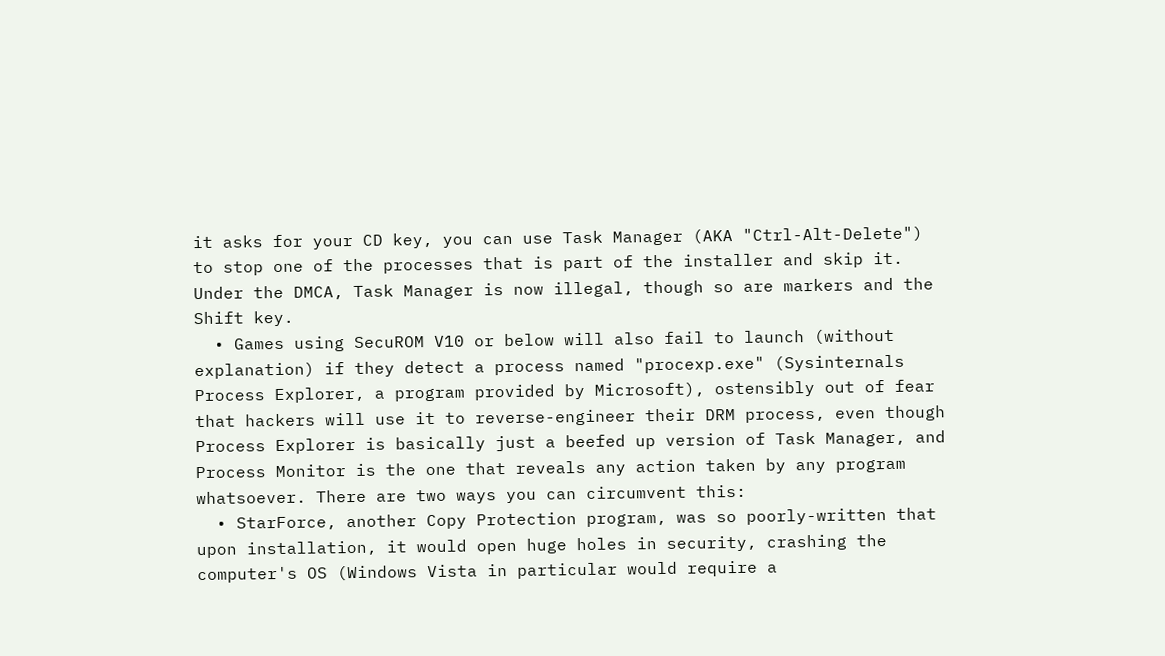it asks for your CD key, you can use Task Manager (AKA "Ctrl-Alt-Delete") to stop one of the processes that is part of the installer and skip it. Under the DMCA, Task Manager is now illegal, though so are markers and the Shift key.
  • Games using SecuROM V10 or below will also fail to launch (without explanation) if they detect a process named "procexp.exe" (Sysinternals Process Explorer, a program provided by Microsoft), ostensibly out of fear that hackers will use it to reverse-engineer their DRM process, even though Process Explorer is basically just a beefed up version of Task Manager, and Process Monitor is the one that reveals any action taken by any program whatsoever. There are two ways you can circumvent this:
  • StarForce, another Copy Protection program, was so poorly-written that upon installation, it would open huge holes in security, crashing the computer's OS (Windows Vista in particular would require a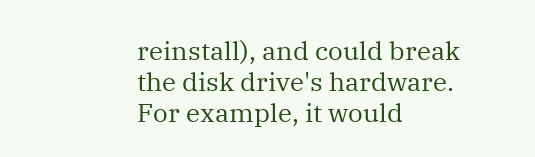reinstall), and could break the disk drive's hardware. For example, it would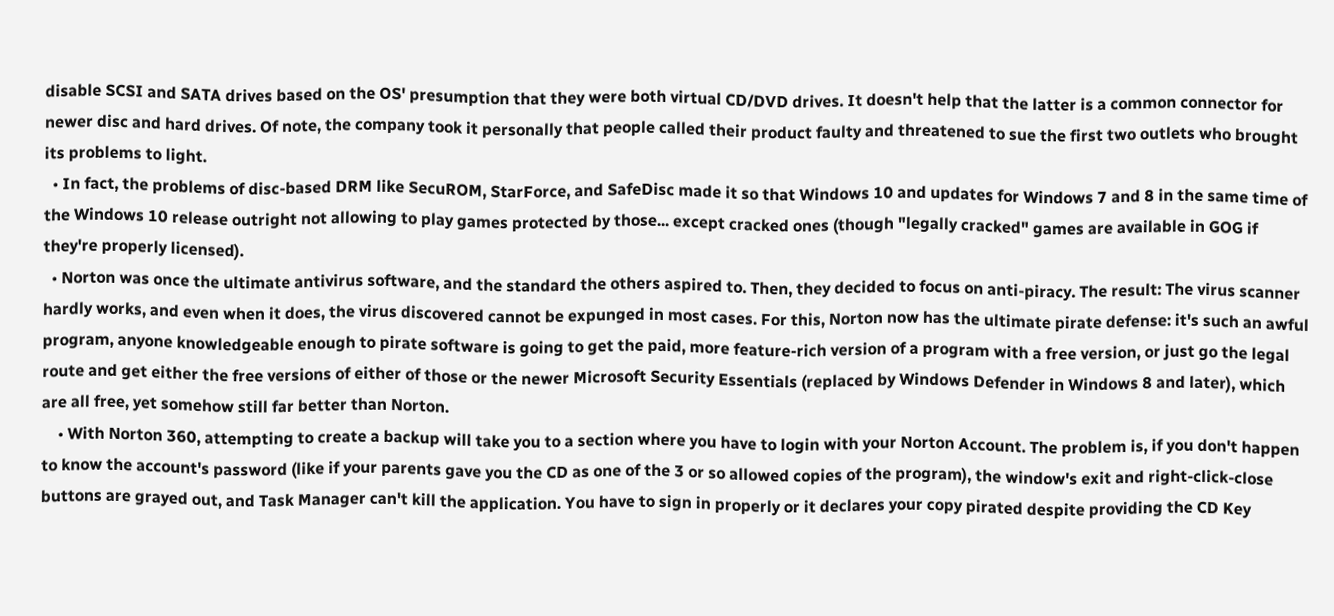disable SCSI and SATA drives based on the OS' presumption that they were both virtual CD/DVD drives. It doesn't help that the latter is a common connector for newer disc and hard drives. Of note, the company took it personally that people called their product faulty and threatened to sue the first two outlets who brought its problems to light.
  • In fact, the problems of disc-based DRM like SecuROM, StarForce, and SafeDisc made it so that Windows 10 and updates for Windows 7 and 8 in the same time of the Windows 10 release outright not allowing to play games protected by those... except cracked ones (though "legally cracked" games are available in GOG if they're properly licensed).
  • Norton was once the ultimate antivirus software, and the standard the others aspired to. Then, they decided to focus on anti-piracy. The result: The virus scanner hardly works, and even when it does, the virus discovered cannot be expunged in most cases. For this, Norton now has the ultimate pirate defense: it's such an awful program, anyone knowledgeable enough to pirate software is going to get the paid, more feature-rich version of a program with a free version, or just go the legal route and get either the free versions of either of those or the newer Microsoft Security Essentials (replaced by Windows Defender in Windows 8 and later), which are all free, yet somehow still far better than Norton.
    • With Norton 360, attempting to create a backup will take you to a section where you have to login with your Norton Account. The problem is, if you don't happen to know the account's password (like if your parents gave you the CD as one of the 3 or so allowed copies of the program), the window's exit and right-click-close buttons are grayed out, and Task Manager can't kill the application. You have to sign in properly or it declares your copy pirated despite providing the CD Key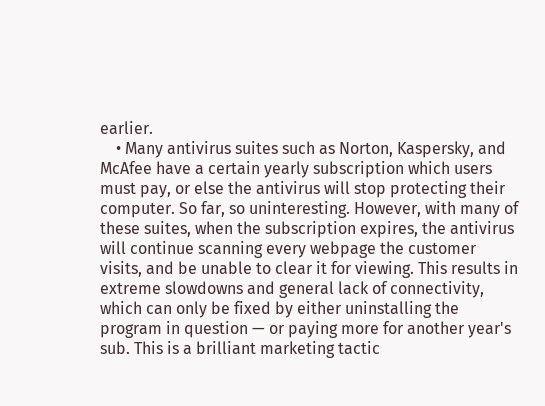earlier.
    • Many antivirus suites such as Norton, Kaspersky, and McAfee have a certain yearly subscription which users must pay, or else the antivirus will stop protecting their computer. So far, so uninteresting. However, with many of these suites, when the subscription expires, the antivirus will continue scanning every webpage the customer visits, and be unable to clear it for viewing. This results in extreme slowdowns and general lack of connectivity, which can only be fixed by either uninstalling the program in question — or paying more for another year's sub. This is a brilliant marketing tactic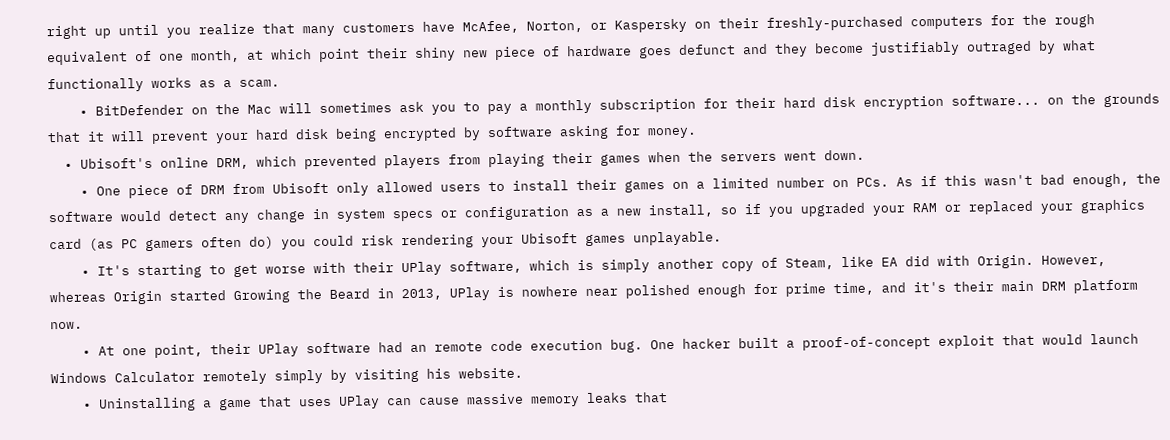right up until you realize that many customers have McAfee, Norton, or Kaspersky on their freshly-purchased computers for the rough equivalent of one month, at which point their shiny new piece of hardware goes defunct and they become justifiably outraged by what functionally works as a scam.
    • BitDefender on the Mac will sometimes ask you to pay a monthly subscription for their hard disk encryption software... on the grounds that it will prevent your hard disk being encrypted by software asking for money.
  • Ubisoft's online DRM, which prevented players from playing their games when the servers went down.
    • One piece of DRM from Ubisoft only allowed users to install their games on a limited number on PCs. As if this wasn't bad enough, the software would detect any change in system specs or configuration as a new install, so if you upgraded your RAM or replaced your graphics card (as PC gamers often do) you could risk rendering your Ubisoft games unplayable.
    • It's starting to get worse with their UPlay software, which is simply another copy of Steam, like EA did with Origin. However, whereas Origin started Growing the Beard in 2013, UPlay is nowhere near polished enough for prime time, and it's their main DRM platform now.
    • At one point, their UPlay software had an remote code execution bug. One hacker built a proof-of-concept exploit that would launch Windows Calculator remotely simply by visiting his website.
    • Uninstalling a game that uses UPlay can cause massive memory leaks that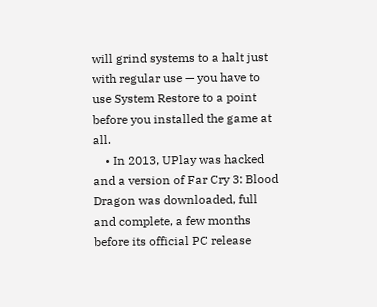will grind systems to a halt just with regular use — you have to use System Restore to a point before you installed the game at all.
    • In 2013, UPlay was hacked and a version of Far Cry 3: Blood Dragon was downloaded, full and complete, a few months before its official PC release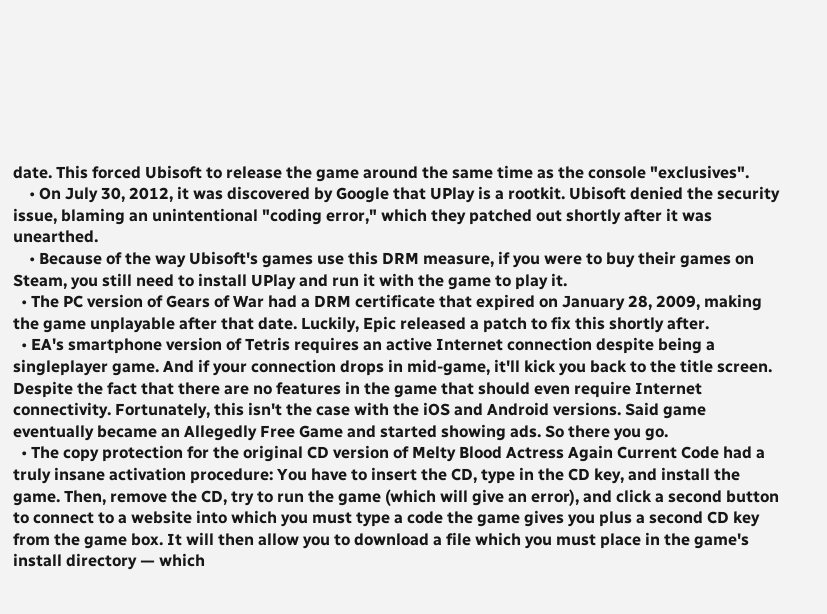date. This forced Ubisoft to release the game around the same time as the console "exclusives".
    • On July 30, 2012, it was discovered by Google that UPlay is a rootkit. Ubisoft denied the security issue, blaming an unintentional "coding error," which they patched out shortly after it was unearthed.
    • Because of the way Ubisoft's games use this DRM measure, if you were to buy their games on Steam, you still need to install UPlay and run it with the game to play it.
  • The PC version of Gears of War had a DRM certificate that expired on January 28, 2009, making the game unplayable after that date. Luckily, Epic released a patch to fix this shortly after.
  • EA's smartphone version of Tetris requires an active Internet connection despite being a singleplayer game. And if your connection drops in mid-game, it'll kick you back to the title screen. Despite the fact that there are no features in the game that should even require Internet connectivity. Fortunately, this isn't the case with the iOS and Android versions. Said game eventually became an Allegedly Free Game and started showing ads. So there you go.
  • The copy protection for the original CD version of Melty Blood Actress Again Current Code had a truly insane activation procedure: You have to insert the CD, type in the CD key, and install the game. Then, remove the CD, try to run the game (which will give an error), and click a second button to connect to a website into which you must type a code the game gives you plus a second CD key from the game box. It will then allow you to download a file which you must place in the game's install directory — which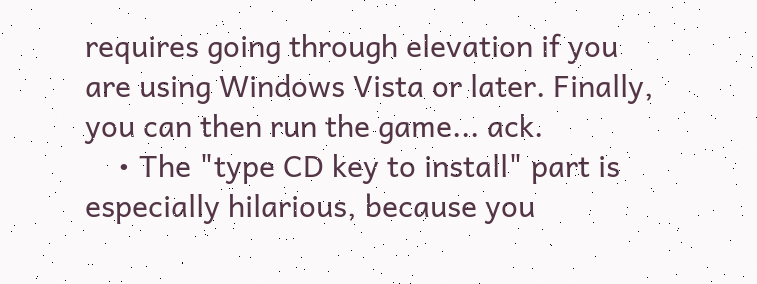requires going through elevation if you are using Windows Vista or later. Finally, you can then run the game... ack.
    • The "type CD key to install" part is especially hilarious, because you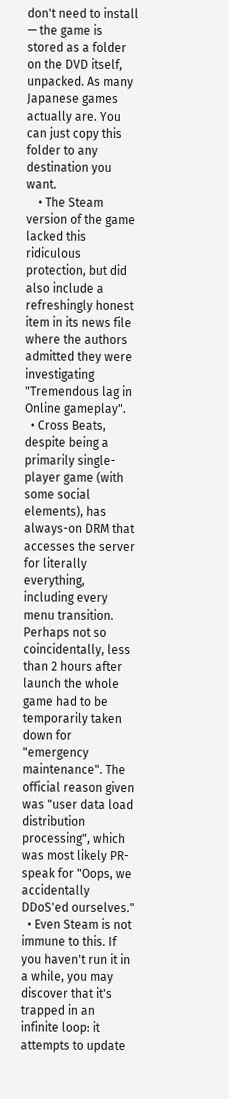don't need to install — the game is stored as a folder on the DVD itself, unpacked. As many Japanese games actually are. You can just copy this folder to any destination you want.
    • The Steam version of the game lacked this ridiculous protection, but did also include a refreshingly honest item in its news file where the authors admitted they were investigating "Tremendous lag in Online gameplay".
  • Cross Beats, despite being a primarily single-player game (with some social elements), has always-on DRM that accesses the server for literally everything, including every menu transition. Perhaps not so coincidentally, less than 2 hours after launch the whole game had to be temporarily taken down for "emergency maintenance". The official reason given was "user data load distribution processing", which was most likely PR-speak for "Oops, we accidentally DDoS'ed ourselves."
  • Even Steam is not immune to this. If you haven't run it in a while, you may discover that it's trapped in an infinite loop: it attempts to update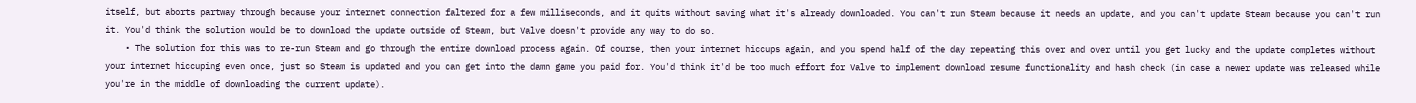itself, but aborts partway through because your internet connection faltered for a few milliseconds, and it quits without saving what it's already downloaded. You can't run Steam because it needs an update, and you can't update Steam because you can't run it. You'd think the solution would be to download the update outside of Steam, but Valve doesn't provide any way to do so.
    • The solution for this was to re-run Steam and go through the entire download process again. Of course, then your internet hiccups again, and you spend half of the day repeating this over and over until you get lucky and the update completes without your internet hiccuping even once, just so Steam is updated and you can get into the damn game you paid for. You'd think it'd be too much effort for Valve to implement download resume functionality and hash check (in case a newer update was released while you're in the middle of downloading the current update).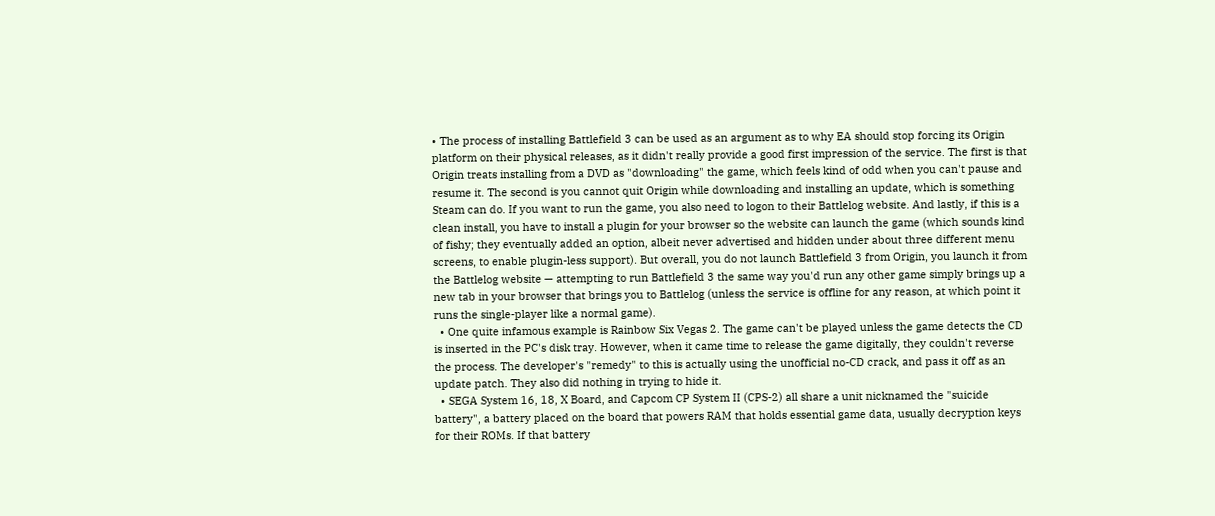• The process of installing Battlefield 3 can be used as an argument as to why EA should stop forcing its Origin platform on their physical releases, as it didn't really provide a good first impression of the service. The first is that Origin treats installing from a DVD as "downloading" the game, which feels kind of odd when you can't pause and resume it. The second is you cannot quit Origin while downloading and installing an update, which is something Steam can do. If you want to run the game, you also need to logon to their Battlelog website. And lastly, if this is a clean install, you have to install a plugin for your browser so the website can launch the game (which sounds kind of fishy; they eventually added an option, albeit never advertised and hidden under about three different menu screens, to enable plugin-less support). But overall, you do not launch Battlefield 3 from Origin, you launch it from the Battlelog website — attempting to run Battlefield 3 the same way you'd run any other game simply brings up a new tab in your browser that brings you to Battlelog (unless the service is offline for any reason, at which point it runs the single-player like a normal game).
  • One quite infamous example is Rainbow Six Vegas 2. The game can't be played unless the game detects the CD is inserted in the PC's disk tray. However, when it came time to release the game digitally, they couldn't reverse the process. The developer's "remedy" to this is actually using the unofficial no-CD crack, and pass it off as an update patch. They also did nothing in trying to hide it.
  • SEGA System 16, 18, X Board, and Capcom CP System II (CPS-2) all share a unit nicknamed the "suicide battery", a battery placed on the board that powers RAM that holds essential game data, usually decryption keys for their ROMs. If that battery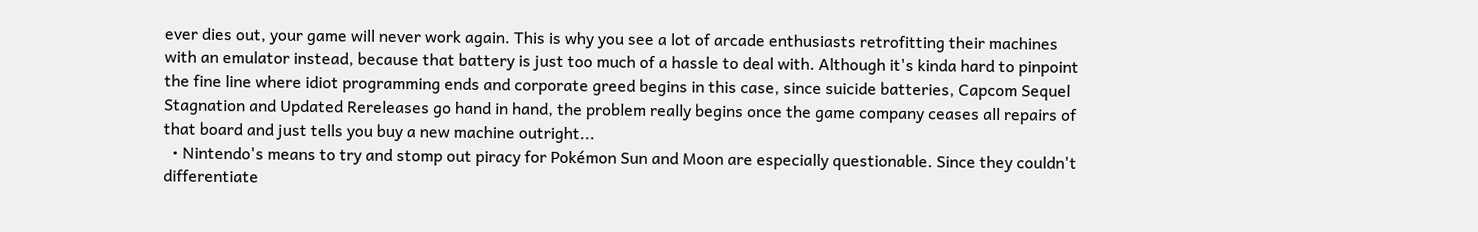ever dies out, your game will never work again. This is why you see a lot of arcade enthusiasts retrofitting their machines with an emulator instead, because that battery is just too much of a hassle to deal with. Although it's kinda hard to pinpoint the fine line where idiot programming ends and corporate greed begins in this case, since suicide batteries, Capcom Sequel Stagnation and Updated Rereleases go hand in hand, the problem really begins once the game company ceases all repairs of that board and just tells you buy a new machine outright...
  • Nintendo's means to try and stomp out piracy for Pokémon Sun and Moon are especially questionable. Since they couldn't differentiate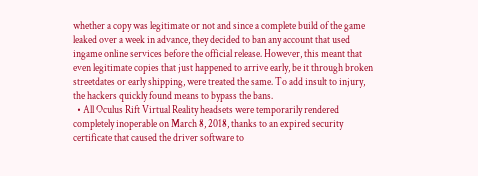whether a copy was legitimate or not and since a complete build of the game leaked over a week in advance, they decided to ban any account that used ingame online services before the official release. However, this meant that even legitimate copies that just happened to arrive early, be it through broken streetdates or early shipping, were treated the same. To add insult to injury, the hackers quickly found means to bypass the bans.
  • All Oculus Rift Virtual Reality headsets were temporarily rendered completely inoperable on March 8, 2018, thanks to an expired security certificate that caused the driver software to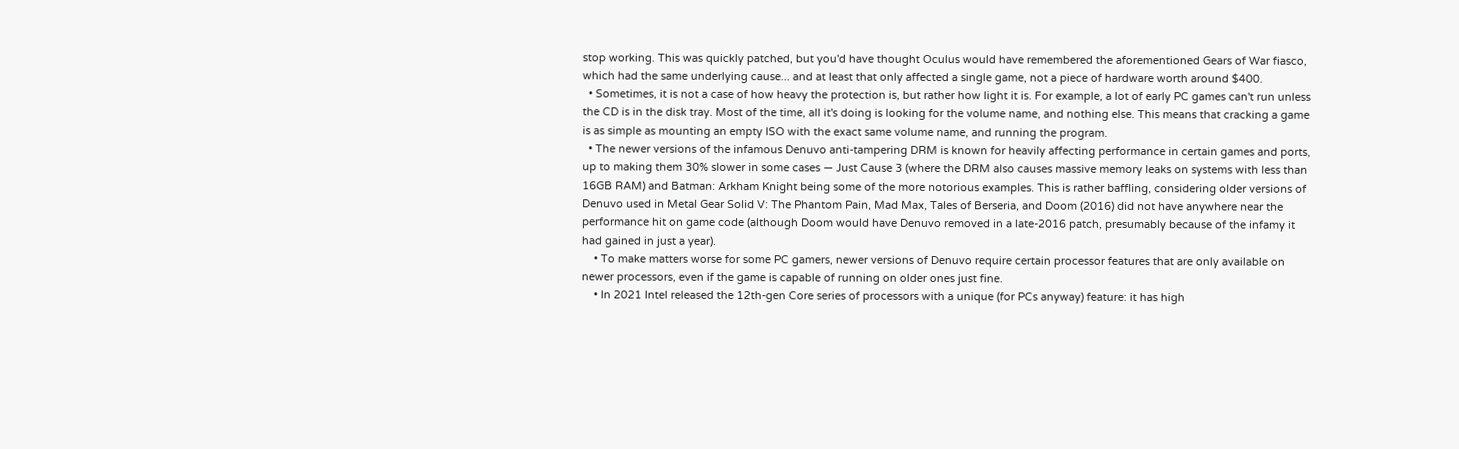stop working. This was quickly patched, but you'd have thought Oculus would have remembered the aforementioned Gears of War fiasco, which had the same underlying cause... and at least that only affected a single game, not a piece of hardware worth around $400.
  • Sometimes, it is not a case of how heavy the protection is, but rather how light it is. For example, a lot of early PC games can't run unless the CD is in the disk tray. Most of the time, all it's doing is looking for the volume name, and nothing else. This means that cracking a game is as simple as mounting an empty ISO with the exact same volume name, and running the program.
  • The newer versions of the infamous Denuvo anti-tampering DRM is known for heavily affecting performance in certain games and ports, up to making them 30% slower in some cases — Just Cause 3 (where the DRM also causes massive memory leaks on systems with less than 16GB RAM) and Batman: Arkham Knight being some of the more notorious examples. This is rather baffling, considering older versions of Denuvo used in Metal Gear Solid V: The Phantom Pain, Mad Max, Tales of Berseria, and Doom (2016) did not have anywhere near the performance hit on game code (although Doom would have Denuvo removed in a late-2016 patch, presumably because of the infamy it had gained in just a year).
    • To make matters worse for some PC gamers, newer versions of Denuvo require certain processor features that are only available on newer processors, even if the game is capable of running on older ones just fine.
    • In 2021 Intel released the 12th-gen Core series of processors with a unique (for PCs anyway) feature: it has high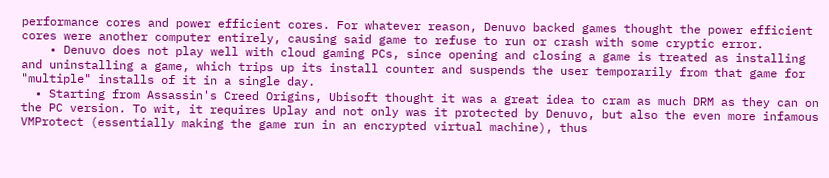performance cores and power efficient cores. For whatever reason, Denuvo backed games thought the power efficient cores were another computer entirely, causing said game to refuse to run or crash with some cryptic error.
    • Denuvo does not play well with cloud gaming PCs, since opening and closing a game is treated as installing and uninstalling a game, which trips up its install counter and suspends the user temporarily from that game for "multiple" installs of it in a single day.
  • Starting from Assassin's Creed Origins, Ubisoft thought it was a great idea to cram as much DRM as they can on the PC version. To wit, it requires Uplay and not only was it protected by Denuvo, but also the even more infamous VMProtect (essentially making the game run in an encrypted virtual machine), thus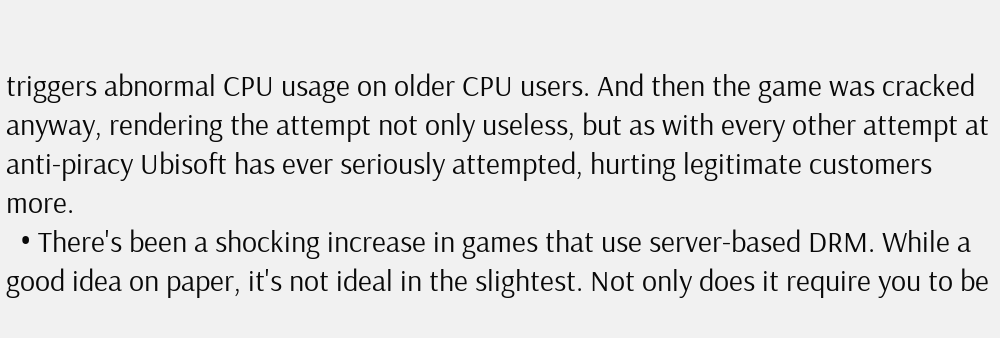triggers abnormal CPU usage on older CPU users. And then the game was cracked anyway, rendering the attempt not only useless, but as with every other attempt at anti-piracy Ubisoft has ever seriously attempted, hurting legitimate customers more.
  • There's been a shocking increase in games that use server-based DRM. While a good idea on paper, it's not ideal in the slightest. Not only does it require you to be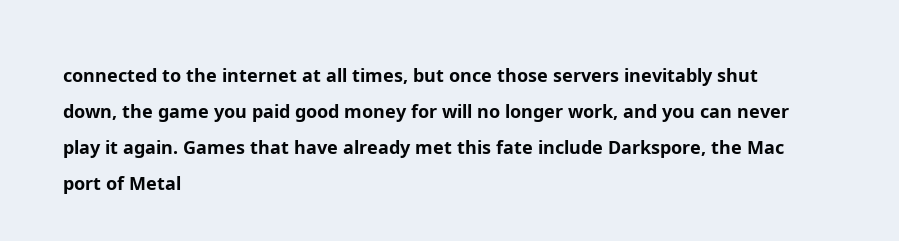connected to the internet at all times, but once those servers inevitably shut down, the game you paid good money for will no longer work, and you can never play it again. Games that have already met this fate include Darkspore, the Mac port of Metal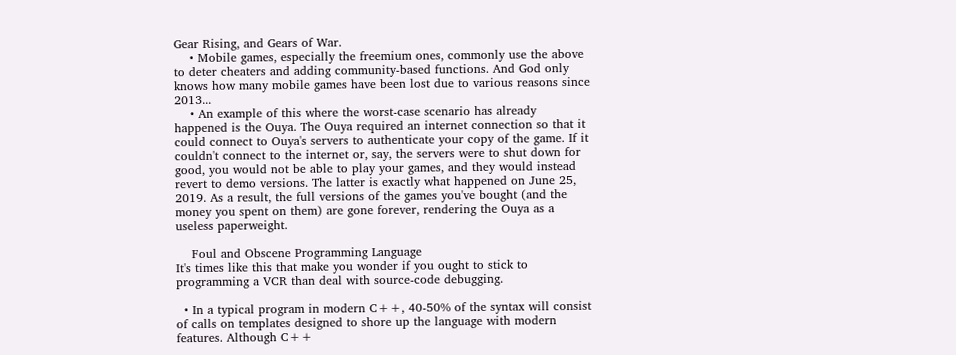Gear Rising, and Gears of War.
    • Mobile games, especially the freemium ones, commonly use the above to deter cheaters and adding community-based functions. And God only knows how many mobile games have been lost due to various reasons since 2013...
    • An example of this where the worst-case scenario has already happened is the Ouya. The Ouya required an internet connection so that it could connect to Ouya's servers to authenticate your copy of the game. If it couldn't connect to the internet or, say, the servers were to shut down for good, you would not be able to play your games, and they would instead revert to demo versions. The latter is exactly what happened on June 25, 2019. As a result, the full versions of the games you've bought (and the money you spent on them) are gone forever, rendering the Ouya as a useless paperweight.

    Foul and Obscene Programming Language
It's times like this that make you wonder if you ought to stick to programming a VCR than deal with source-code debugging.

  • In a typical program in modern C++, 40-50% of the syntax will consist of calls on templates designed to shore up the language with modern features. Although C++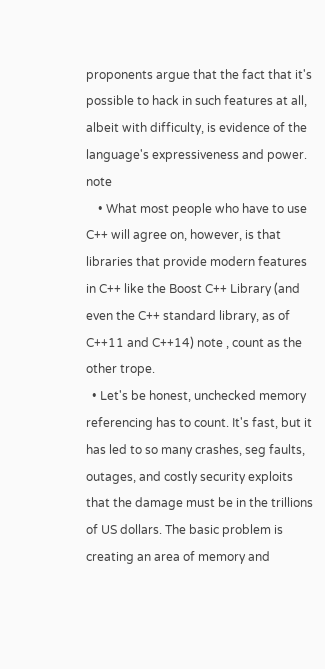proponents argue that the fact that it's possible to hack in such features at all, albeit with difficulty, is evidence of the language's expressiveness and power. note
    • What most people who have to use C++ will agree on, however, is that libraries that provide modern features in C++ like the Boost C++ Library (and even the C++ standard library, as of C++11 and C++14) note , count as the other trope.
  • Let's be honest, unchecked memory referencing has to count. It's fast, but it has led to so many crashes, seg faults, outages, and costly security exploits that the damage must be in the trillions of US dollars. The basic problem is creating an area of memory and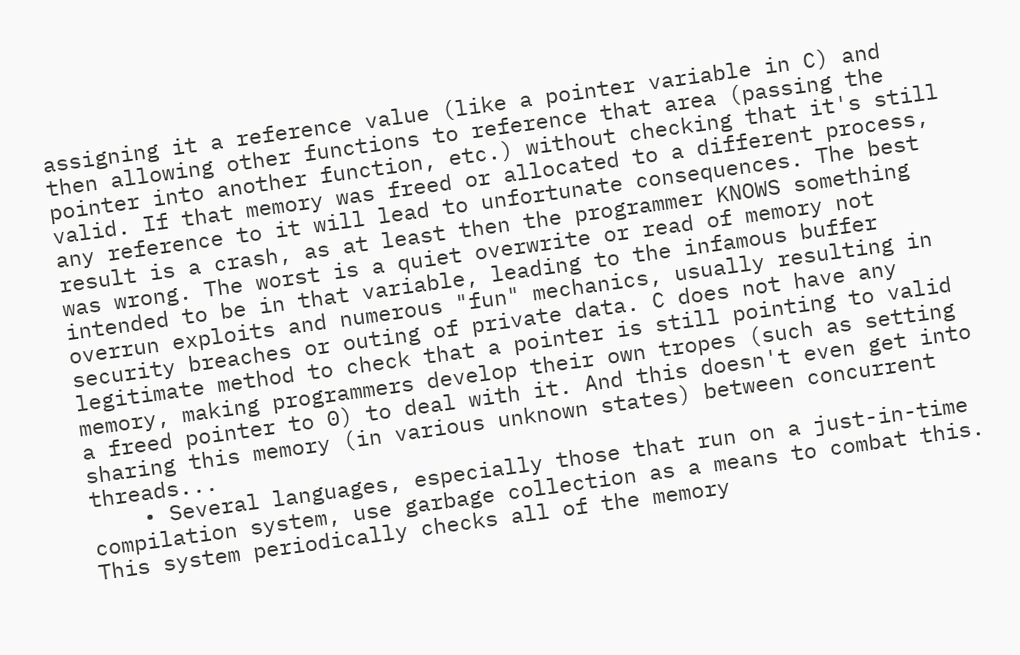assigning it a reference value (like a pointer variable in C) and then allowing other functions to reference that area (passing the pointer into another function, etc.) without checking that it's still valid. If that memory was freed or allocated to a different process, any reference to it will lead to unfortunate consequences. The best result is a crash, as at least then the programmer KNOWS something was wrong. The worst is a quiet overwrite or read of memory not intended to be in that variable, leading to the infamous buffer overrun exploits and numerous "fun" mechanics, usually resulting in security breaches or outing of private data. C does not have any legitimate method to check that a pointer is still pointing to valid memory, making programmers develop their own tropes (such as setting a freed pointer to 0) to deal with it. And this doesn't even get into sharing this memory (in various unknown states) between concurrent threads...
    • Several languages, especially those that run on a just-in-time compilation system, use garbage collection as a means to combat this. This system periodically checks all of the memory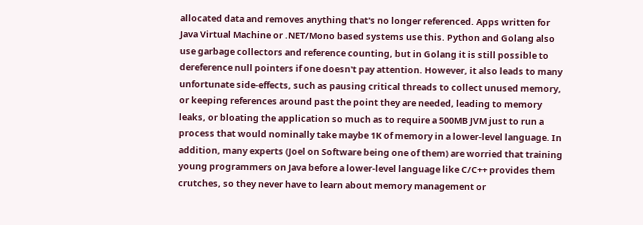allocated data and removes anything that's no longer referenced. Apps written for Java Virtual Machine or .NET/Mono based systems use this. Python and Golang also use garbage collectors and reference counting, but in Golang it is still possible to dereference null pointers if one doesn't pay attention. However, it also leads to many unfortunate side-effects, such as pausing critical threads to collect unused memory, or keeping references around past the point they are needed, leading to memory leaks, or bloating the application so much as to require a 500MB JVM just to run a process that would nominally take maybe 1K of memory in a lower-level language. In addition, many experts (Joel on Software being one of them) are worried that training young programmers on Java before a lower-level language like C/C++ provides them crutches, so they never have to learn about memory management or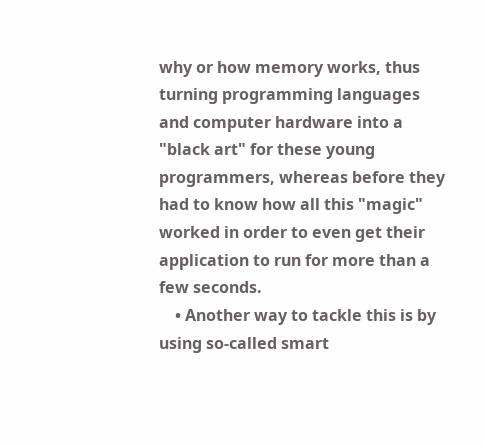why or how memory works, thus turning programming languages and computer hardware into a "black art" for these young programmers, whereas before they had to know how all this "magic" worked in order to even get their application to run for more than a few seconds.
    • Another way to tackle this is by using so-called smart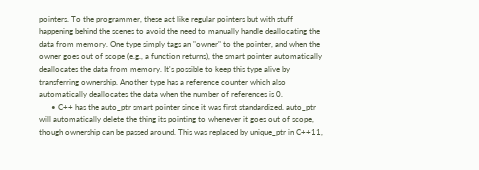pointers. To the programmer, these act like regular pointers but with stuff happening behind the scenes to avoid the need to manually handle deallocating the data from memory. One type simply tags an "owner" to the pointer, and when the owner goes out of scope (e.g., a function returns), the smart pointer automatically deallocates the data from memory. It's possible to keep this type alive by transferring ownership. Another type has a reference counter which also automatically deallocates the data when the number of references is 0.
      • C++ has the auto_ptr smart pointer since it was first standardized. auto_ptr will automatically delete the thing its pointing to whenever it goes out of scope, though ownership can be passed around. This was replaced by unique_ptr in C++11,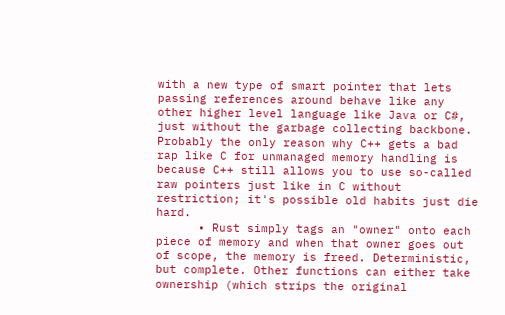with a new type of smart pointer that lets passing references around behave like any other higher level language like Java or C#, just without the garbage collecting backbone. Probably the only reason why C++ gets a bad rap like C for unmanaged memory handling is because C++ still allows you to use so-called raw pointers just like in C without restriction; it's possible old habits just die hard.
      • Rust simply tags an "owner" onto each piece of memory and when that owner goes out of scope, the memory is freed. Deterministic, but complete. Other functions can either take ownership (which strips the original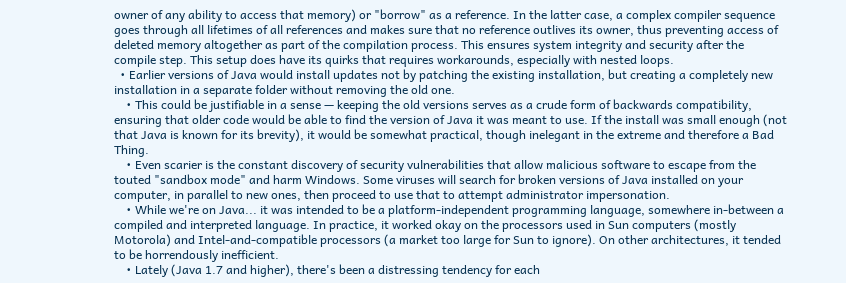owner of any ability to access that memory) or "borrow" as a reference. In the latter case, a complex compiler sequence goes through all lifetimes of all references and makes sure that no reference outlives its owner, thus preventing access of deleted memory altogether as part of the compilation process. This ensures system integrity and security after the compile step. This setup does have its quirks that requires workarounds, especially with nested loops.
  • Earlier versions of Java would install updates not by patching the existing installation, but creating a completely new installation in a separate folder without removing the old one.
    • This could be justifiable in a sense — keeping the old versions serves as a crude form of backwards compatibility, ensuring that older code would be able to find the version of Java it was meant to use. If the install was small enough (not that Java is known for its brevity), it would be somewhat practical, though inelegant in the extreme and therefore a Bad Thing.
    • Even scarier is the constant discovery of security vulnerabilities that allow malicious software to escape from the touted "sandbox mode" and harm Windows. Some viruses will search for broken versions of Java installed on your computer, in parallel to new ones, then proceed to use that to attempt administrator impersonation.
    • While we're on Java... it was intended to be a platform-independent programming language, somewhere in-between a compiled and interpreted language. In practice, it worked okay on the processors used in Sun computers (mostly Motorola) and Intel-and-compatible processors (a market too large for Sun to ignore). On other architectures, it tended to be horrendously inefficient.
    • Lately (Java 1.7 and higher), there's been a distressing tendency for each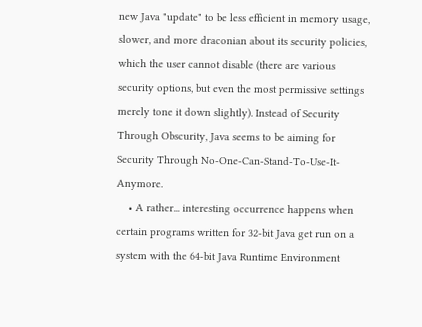new Java "update" to be less efficient in memory usage, slower, and more draconian about its security policies, which the user cannot disable (there are various security options, but even the most permissive settings merely tone it down slightly). Instead of Security Through Obscurity, Java seems to be aiming for Security Through No-One-Can-Stand-To-Use-It-Anymore.
    • A rather... interesting occurrence happens when certain programs written for 32-bit Java get run on a system with the 64-bit Java Runtime Environment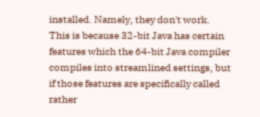installed. Namely, they don't work. This is because 32-bit Java has certain features which the 64-bit Java compiler compiles into streamlined settings, but if those features are specifically called rather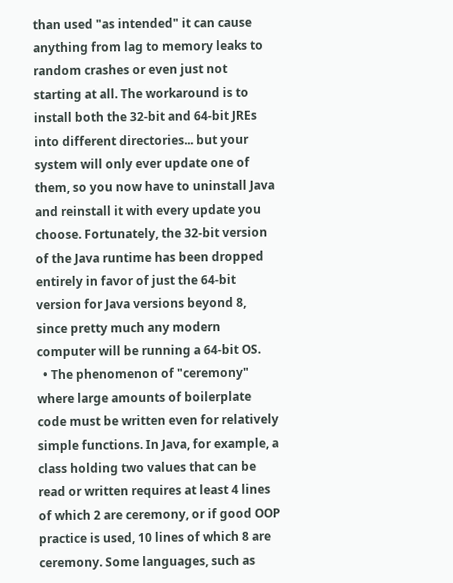than used "as intended" it can cause anything from lag to memory leaks to random crashes or even just not starting at all. The workaround is to install both the 32-bit and 64-bit JREs into different directories... but your system will only ever update one of them, so you now have to uninstall Java and reinstall it with every update you choose. Fortunately, the 32-bit version of the Java runtime has been dropped entirely in favor of just the 64-bit version for Java versions beyond 8, since pretty much any modern computer will be running a 64-bit OS.
  • The phenomenon of "ceremony" where large amounts of boilerplate code must be written even for relatively simple functions. In Java, for example, a class holding two values that can be read or written requires at least 4 lines of which 2 are ceremony, or if good OOP practice is used, 10 lines of which 8 are ceremony. Some languages, such as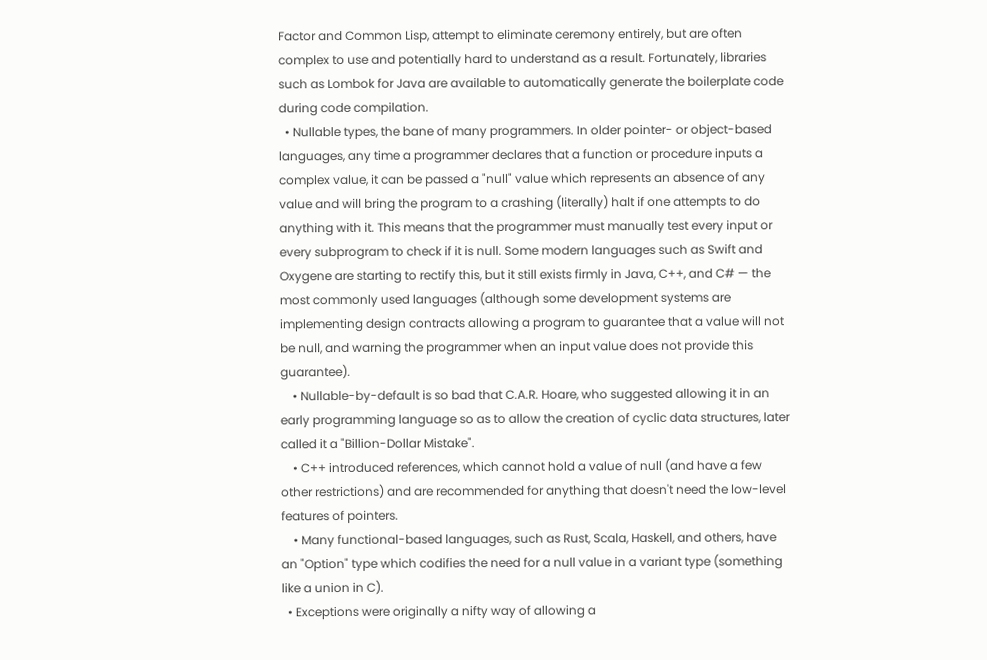Factor and Common Lisp, attempt to eliminate ceremony entirely, but are often complex to use and potentially hard to understand as a result. Fortunately, libraries such as Lombok for Java are available to automatically generate the boilerplate code during code compilation.
  • Nullable types, the bane of many programmers. In older pointer- or object-based languages, any time a programmer declares that a function or procedure inputs a complex value, it can be passed a "null" value which represents an absence of any value and will bring the program to a crashing (literally) halt if one attempts to do anything with it. This means that the programmer must manually test every input or every subprogram to check if it is null. Some modern languages such as Swift and Oxygene are starting to rectify this, but it still exists firmly in Java, C++, and C# — the most commonly used languages (although some development systems are implementing design contracts allowing a program to guarantee that a value will not be null, and warning the programmer when an input value does not provide this guarantee).
    • Nullable-by-default is so bad that C.A.R. Hoare, who suggested allowing it in an early programming language so as to allow the creation of cyclic data structures, later called it a "Billion-Dollar Mistake".
    • C++ introduced references, which cannot hold a value of null (and have a few other restrictions) and are recommended for anything that doesn't need the low-level features of pointers.
    • Many functional-based languages, such as Rust, Scala, Haskell, and others, have an "Option" type which codifies the need for a null value in a variant type (something like a union in C).
  • Exceptions were originally a nifty way of allowing a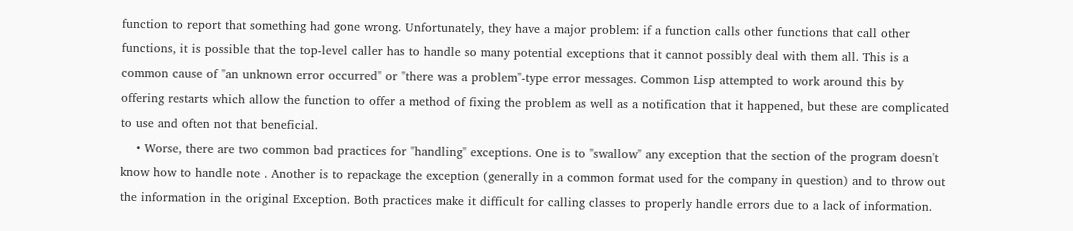function to report that something had gone wrong. Unfortunately, they have a major problem: if a function calls other functions that call other functions, it is possible that the top-level caller has to handle so many potential exceptions that it cannot possibly deal with them all. This is a common cause of "an unknown error occurred" or "there was a problem"-type error messages. Common Lisp attempted to work around this by offering restarts which allow the function to offer a method of fixing the problem as well as a notification that it happened, but these are complicated to use and often not that beneficial.
    • Worse, there are two common bad practices for "handling" exceptions. One is to "swallow" any exception that the section of the program doesn't know how to handle note . Another is to repackage the exception (generally in a common format used for the company in question) and to throw out the information in the original Exception. Both practices make it difficult for calling classes to properly handle errors due to a lack of information.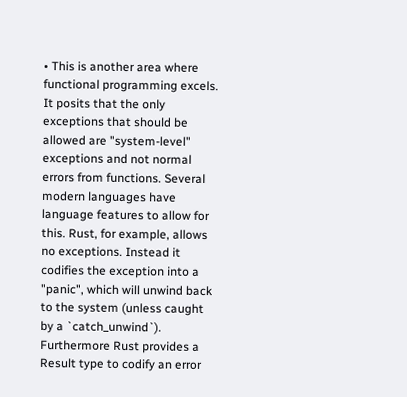• This is another area where functional programming excels. It posits that the only exceptions that should be allowed are "system-level" exceptions and not normal errors from functions. Several modern languages have language features to allow for this. Rust, for example, allows no exceptions. Instead it codifies the exception into a "panic", which will unwind back to the system (unless caught by a `catch_unwind`). Furthermore Rust provides a Result type to codify an error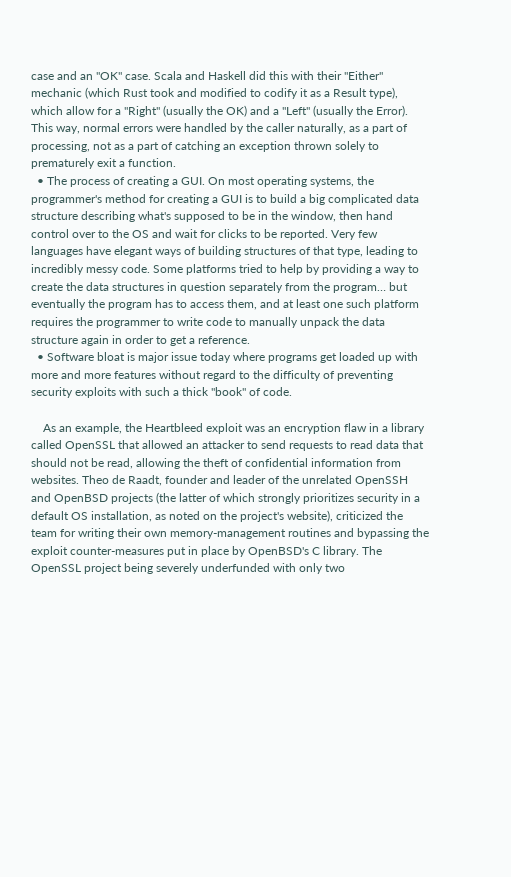case and an "OK" case. Scala and Haskell did this with their "Either" mechanic (which Rust took and modified to codify it as a Result type), which allow for a "Right" (usually the OK) and a "Left" (usually the Error). This way, normal errors were handled by the caller naturally, as a part of processing, not as a part of catching an exception thrown solely to prematurely exit a function.
  • The process of creating a GUI. On most operating systems, the programmer's method for creating a GUI is to build a big complicated data structure describing what's supposed to be in the window, then hand control over to the OS and wait for clicks to be reported. Very few languages have elegant ways of building structures of that type, leading to incredibly messy code. Some platforms tried to help by providing a way to create the data structures in question separately from the program… but eventually the program has to access them, and at least one such platform requires the programmer to write code to manually unpack the data structure again in order to get a reference.
  • Software bloat is major issue today where programs get loaded up with more and more features without regard to the difficulty of preventing security exploits with such a thick "book" of code.

    As an example, the Heartbleed exploit was an encryption flaw in a library called OpenSSL that allowed an attacker to send requests to read data that should not be read, allowing the theft of confidential information from websites. Theo de Raadt, founder and leader of the unrelated OpenSSH and OpenBSD projects (the latter of which strongly prioritizes security in a default OS installation, as noted on the project's website), criticized the team for writing their own memory-management routines and bypassing the exploit counter-measures put in place by OpenBSD's C library. The OpenSSL project being severely underfunded with only two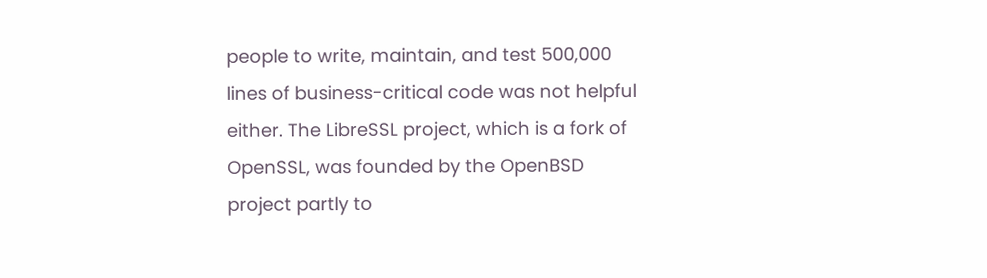people to write, maintain, and test 500,000 lines of business-critical code was not helpful either. The LibreSSL project, which is a fork of OpenSSL, was founded by the OpenBSD project partly to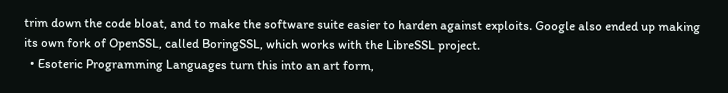trim down the code bloat, and to make the software suite easier to harden against exploits. Google also ended up making its own fork of OpenSSL, called BoringSSL, which works with the LibreSSL project.
  • Esoteric Programming Languages turn this into an art form,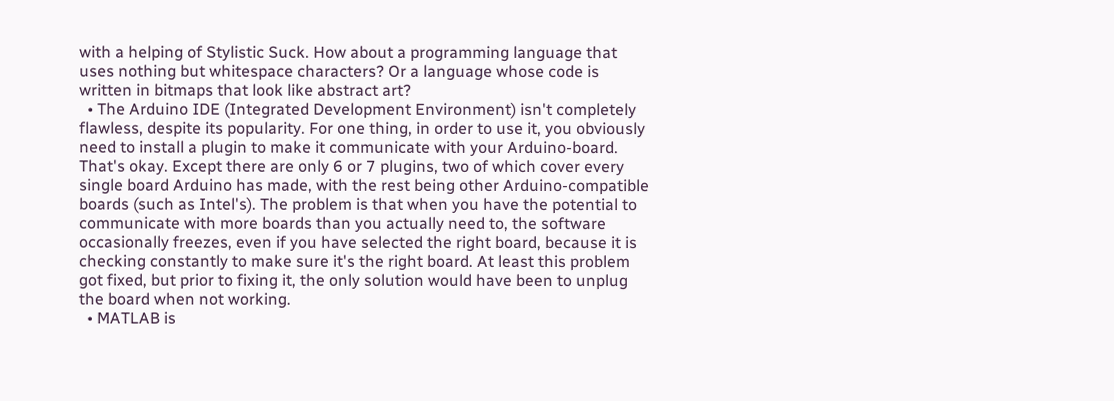with a helping of Stylistic Suck. How about a programming language that uses nothing but whitespace characters? Or a language whose code is written in bitmaps that look like abstract art?
  • The Arduino IDE (Integrated Development Environment) isn't completely flawless, despite its popularity. For one thing, in order to use it, you obviously need to install a plugin to make it communicate with your Arduino-board. That's okay. Except there are only 6 or 7 plugins, two of which cover every single board Arduino has made, with the rest being other Arduino-compatible boards (such as Intel's). The problem is that when you have the potential to communicate with more boards than you actually need to, the software occasionally freezes, even if you have selected the right board, because it is checking constantly to make sure it's the right board. At least this problem got fixed, but prior to fixing it, the only solution would have been to unplug the board when not working.
  • MATLAB is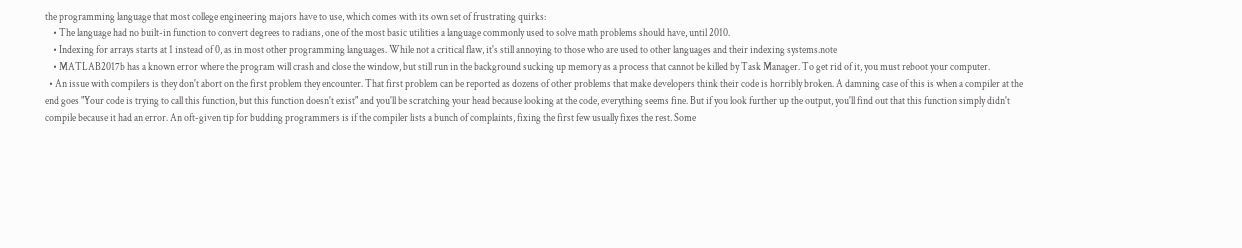the programming language that most college engineering majors have to use, which comes with its own set of frustrating quirks:
    • The language had no built-in function to convert degrees to radians, one of the most basic utilities a language commonly used to solve math problems should have, until 2010.
    • Indexing for arrays starts at 1 instead of 0, as in most other programming languages. While not a critical flaw, it's still annoying to those who are used to other languages and their indexing systems.note
    • MATLAB2017b has a known error where the program will crash and close the window, but still run in the background sucking up memory as a process that cannot be killed by Task Manager. To get rid of it, you must reboot your computer.
  • An issue with compilers is they don't abort on the first problem they encounter. That first problem can be reported as dozens of other problems that make developers think their code is horribly broken. A damning case of this is when a compiler at the end goes "Your code is trying to call this function, but this function doesn't exist" and you'll be scratching your head because looking at the code, everything seems fine. But if you look further up the output, you'll find out that this function simply didn't compile because it had an error. An oft-given tip for budding programmers is if the compiler lists a bunch of complaints, fixing the first few usually fixes the rest. Some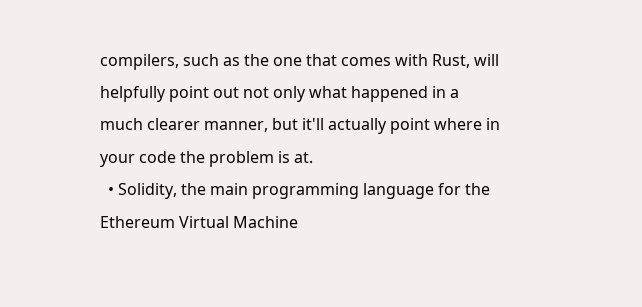compilers, such as the one that comes with Rust, will helpfully point out not only what happened in a much clearer manner, but it'll actually point where in your code the problem is at.
  • Solidity, the main programming language for the Ethereum Virtual Machine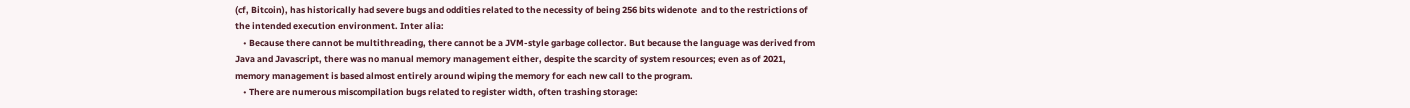(cf, Bitcoin), has historically had severe bugs and oddities related to the necessity of being 256 bits widenote  and to the restrictions of the intended execution environment. Inter alia:
    • Because there cannot be multithreading, there cannot be a JVM-style garbage collector. But because the language was derived from Java and Javascript, there was no manual memory management either, despite the scarcity of system resources; even as of 2021, memory management is based almost entirely around wiping the memory for each new call to the program.
    • There are numerous miscompilation bugs related to register width, often trashing storage: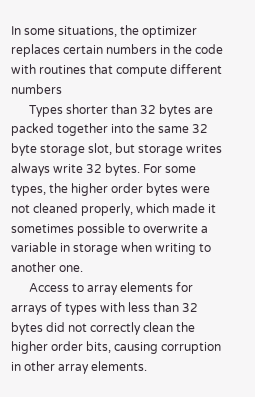In some situations, the optimizer replaces certain numbers in the code with routines that compute different numbers
      Types shorter than 32 bytes are packed together into the same 32 byte storage slot, but storage writes always write 32 bytes. For some types, the higher order bytes were not cleaned properly, which made it sometimes possible to overwrite a variable in storage when writing to another one.
      Access to array elements for arrays of types with less than 32 bytes did not correctly clean the higher order bits, causing corruption in other array elements.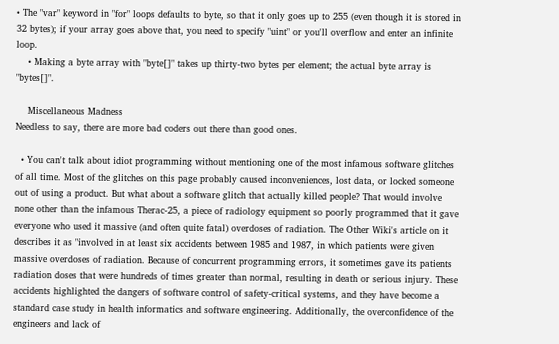• The "var" keyword in "for" loops defaults to byte, so that it only goes up to 255 (even though it is stored in 32 bytes); if your array goes above that, you need to specify "uint" or you'll overflow and enter an infinite loop.
    • Making a byte array with "byte[]" takes up thirty-two bytes per element; the actual byte array is "bytes[]".

    Miscellaneous Madness
Needless to say, there are more bad coders out there than good ones.

  • You can't talk about idiot programming without mentioning one of the most infamous software glitches of all time. Most of the glitches on this page probably caused inconveniences, lost data, or locked someone out of using a product. But what about a software glitch that actually killed people? That would involve none other than the infamous Therac-25, a piece of radiology equipment so poorly programmed that it gave everyone who used it massive (and often quite fatal) overdoses of radiation. The Other Wiki's article on it describes it as "involved in at least six accidents between 1985 and 1987, in which patients were given massive overdoses of radiation. Because of concurrent programming errors, it sometimes gave its patients radiation doses that were hundreds of times greater than normal, resulting in death or serious injury. These accidents highlighted the dangers of software control of safety-critical systems, and they have become a standard case study in health informatics and software engineering. Additionally, the overconfidence of the engineers and lack of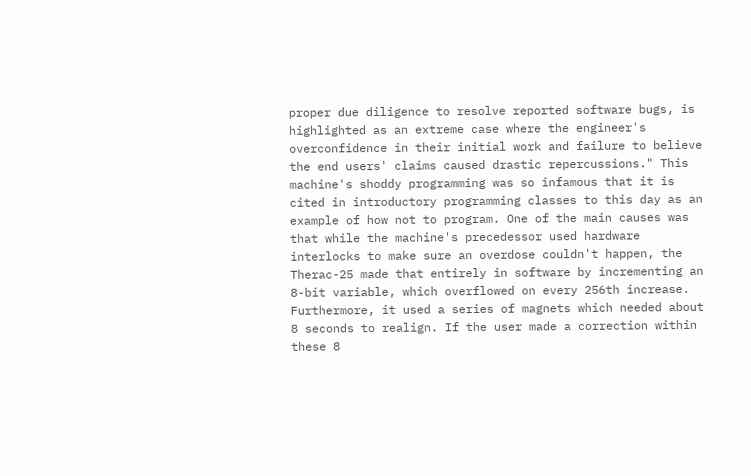proper due diligence to resolve reported software bugs, is highlighted as an extreme case where the engineer's overconfidence in their initial work and failure to believe the end users' claims caused drastic repercussions." This machine's shoddy programming was so infamous that it is cited in introductory programming classes to this day as an example of how not to program. One of the main causes was that while the machine's precedessor used hardware interlocks to make sure an overdose couldn't happen, the Therac-25 made that entirely in software by incrementing an 8-bit variable, which overflowed on every 256th increase. Furthermore, it used a series of magnets which needed about 8 seconds to realign. If the user made a correction within these 8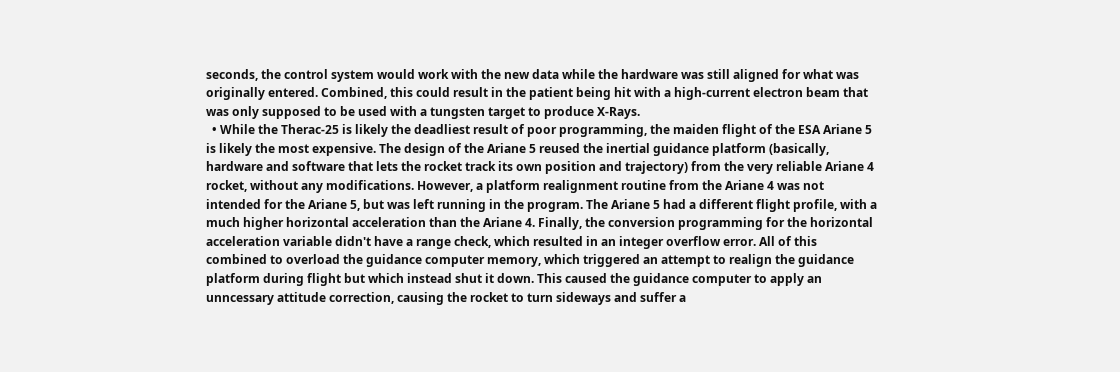seconds, the control system would work with the new data while the hardware was still aligned for what was originally entered. Combined, this could result in the patient being hit with a high-current electron beam that was only supposed to be used with a tungsten target to produce X-Rays.
  • While the Therac-25 is likely the deadliest result of poor programming, the maiden flight of the ESA Ariane 5 is likely the most expensive. The design of the Ariane 5 reused the inertial guidance platform (basically, hardware and software that lets the rocket track its own position and trajectory) from the very reliable Ariane 4 rocket, without any modifications. However, a platform realignment routine from the Ariane 4 was not intended for the Ariane 5, but was left running in the program. The Ariane 5 had a different flight profile, with a much higher horizontal acceleration than the Ariane 4. Finally, the conversion programming for the horizontal acceleration variable didn't have a range check, which resulted in an integer overflow error. All of this combined to overload the guidance computer memory, which triggered an attempt to realign the guidance platform during flight but which instead shut it down. This caused the guidance computer to apply an unncessary attitude correction, causing the rocket to turn sideways and suffer a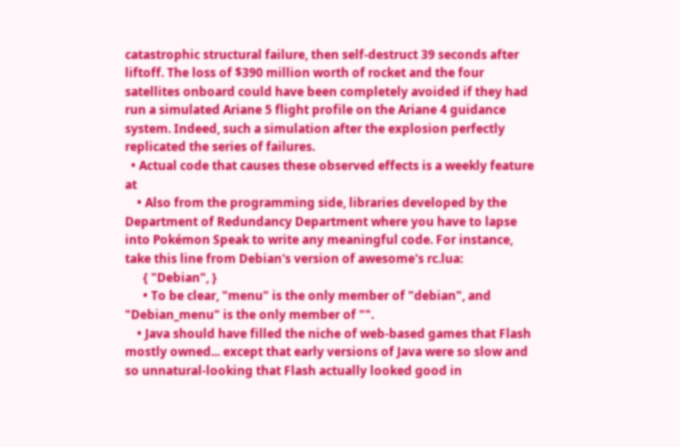catastrophic structural failure, then self-destruct 39 seconds after liftoff. The loss of $390 million worth of rocket and the four satellites onboard could have been completely avoided if they had run a simulated Ariane 5 flight profile on the Ariane 4 guidance system. Indeed, such a simulation after the explosion perfectly replicated the series of failures.
  • Actual code that causes these observed effects is a weekly feature at
    • Also from the programming side, libraries developed by the Department of Redundancy Department where you have to lapse into Pokémon Speak to write any meaningful code. For instance, take this line from Debian's version of awesome's rc.lua:
      { "Debian", }
      • To be clear, "menu" is the only member of "debian", and "Debian_menu" is the only member of "".
    • Java should have filled the niche of web-based games that Flash mostly owned... except that early versions of Java were so slow and so unnatural-looking that Flash actually looked good in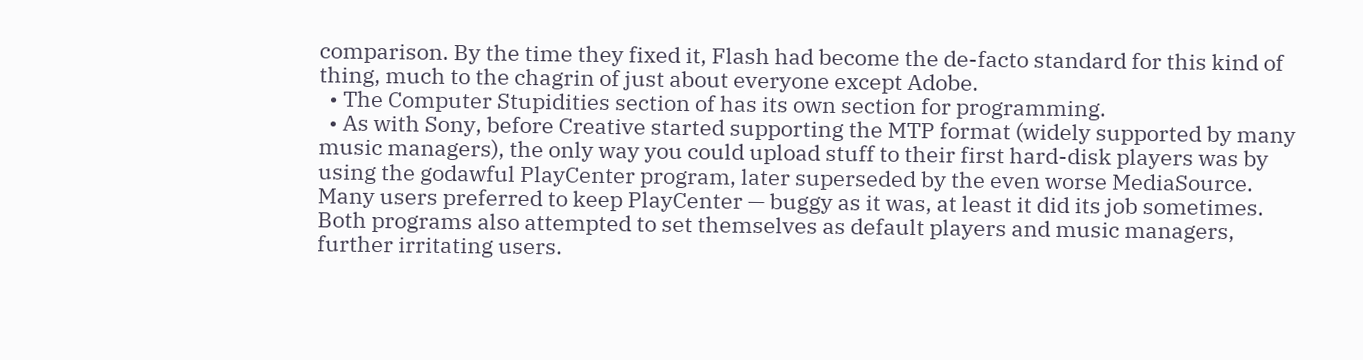comparison. By the time they fixed it, Flash had become the de-facto standard for this kind of thing, much to the chagrin of just about everyone except Adobe.
  • The Computer Stupidities section of has its own section for programming.
  • As with Sony, before Creative started supporting the MTP format (widely supported by many music managers), the only way you could upload stuff to their first hard-disk players was by using the godawful PlayCenter program, later superseded by the even worse MediaSource. Many users preferred to keep PlayCenter — buggy as it was, at least it did its job sometimes. Both programs also attempted to set themselves as default players and music managers, further irritating users.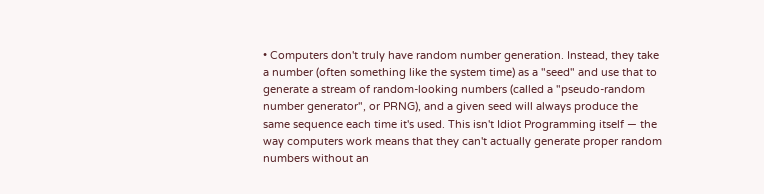• Computers don't truly have random number generation. Instead, they take a number (often something like the system time) as a "seed" and use that to generate a stream of random-looking numbers (called a "pseudo-random number generator", or PRNG), and a given seed will always produce the same sequence each time it's used. This isn't Idiot Programming itself — the way computers work means that they can't actually generate proper random numbers without an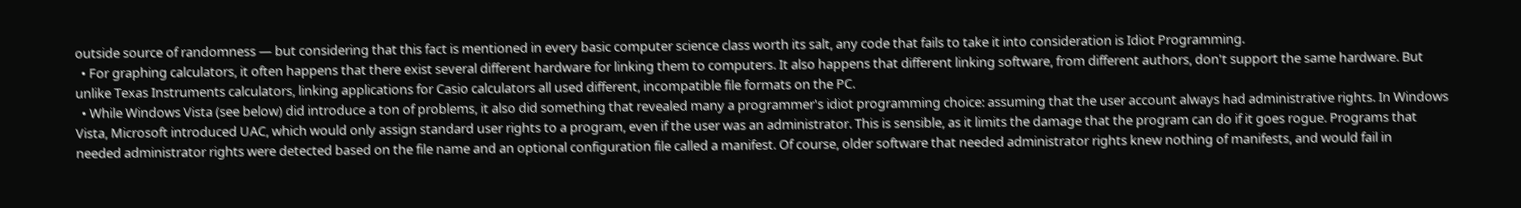outside source of randomness — but considering that this fact is mentioned in every basic computer science class worth its salt, any code that fails to take it into consideration is Idiot Programming.
  • For graphing calculators, it often happens that there exist several different hardware for linking them to computers. It also happens that different linking software, from different authors, don't support the same hardware. But unlike Texas Instruments calculators, linking applications for Casio calculators all used different, incompatible file formats on the PC.
  • While Windows Vista (see below) did introduce a ton of problems, it also did something that revealed many a programmer's idiot programming choice: assuming that the user account always had administrative rights. In Windows Vista, Microsoft introduced UAC, which would only assign standard user rights to a program, even if the user was an administrator. This is sensible, as it limits the damage that the program can do if it goes rogue. Programs that needed administrator rights were detected based on the file name and an optional configuration file called a manifest. Of course, older software that needed administrator rights knew nothing of manifests, and would fail in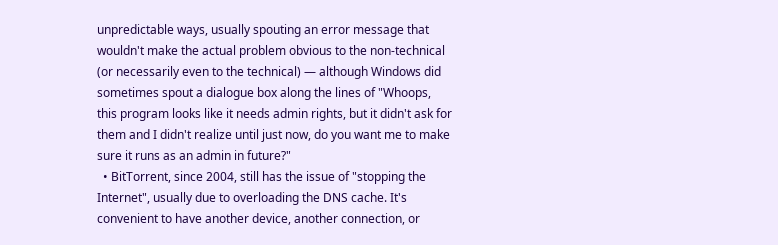unpredictable ways, usually spouting an error message that wouldn't make the actual problem obvious to the non-technical (or necessarily even to the technical) — although Windows did sometimes spout a dialogue box along the lines of "Whoops, this program looks like it needs admin rights, but it didn't ask for them and I didn't realize until just now, do you want me to make sure it runs as an admin in future?"
  • BitTorrent, since 2004, still has the issue of "stopping the Internet", usually due to overloading the DNS cache. It's convenient to have another device, another connection, or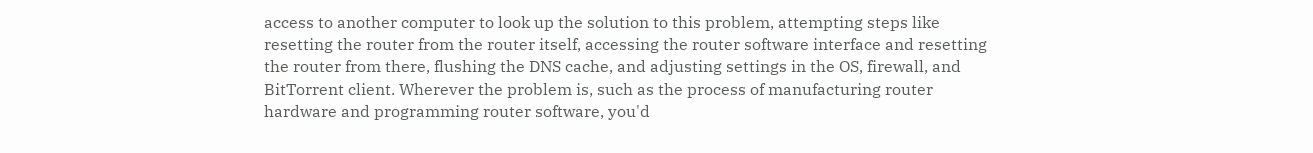access to another computer to look up the solution to this problem, attempting steps like resetting the router from the router itself, accessing the router software interface and resetting the router from there, flushing the DNS cache, and adjusting settings in the OS, firewall, and BitTorrent client. Wherever the problem is, such as the process of manufacturing router hardware and programming router software, you'd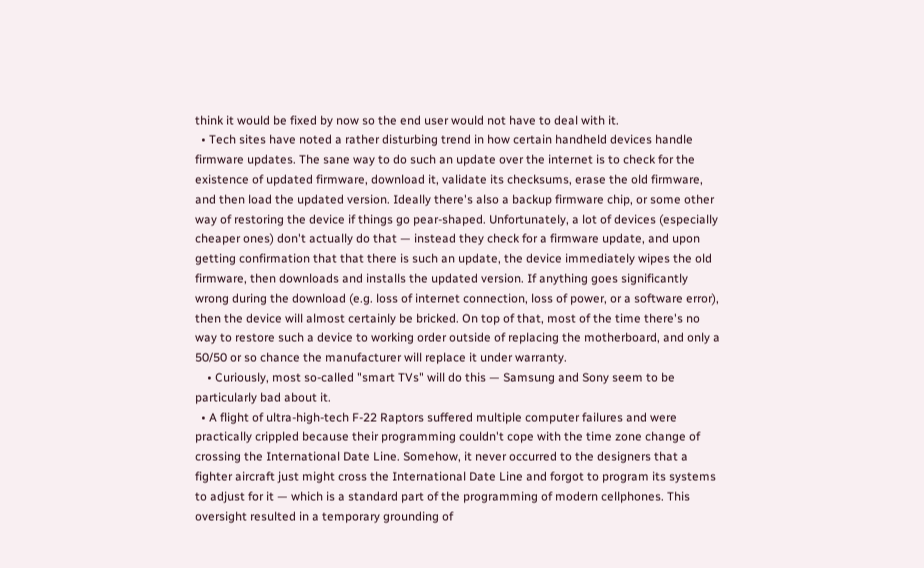think it would be fixed by now so the end user would not have to deal with it.
  • Tech sites have noted a rather disturbing trend in how certain handheld devices handle firmware updates. The sane way to do such an update over the internet is to check for the existence of updated firmware, download it, validate its checksums, erase the old firmware, and then load the updated version. Ideally there's also a backup firmware chip, or some other way of restoring the device if things go pear-shaped. Unfortunately, a lot of devices (especially cheaper ones) don't actually do that — instead they check for a firmware update, and upon getting confirmation that that there is such an update, the device immediately wipes the old firmware, then downloads and installs the updated version. If anything goes significantly wrong during the download (e.g. loss of internet connection, loss of power, or a software error), then the device will almost certainly be bricked. On top of that, most of the time there's no way to restore such a device to working order outside of replacing the motherboard, and only a 50/50 or so chance the manufacturer will replace it under warranty.
    • Curiously, most so-called "smart TVs" will do this — Samsung and Sony seem to be particularly bad about it.
  • A flight of ultra-high-tech F-22 Raptors suffered multiple computer failures and were practically crippled because their programming couldn't cope with the time zone change of crossing the International Date Line. Somehow, it never occurred to the designers that a fighter aircraft just might cross the International Date Line and forgot to program its systems to adjust for it — which is a standard part of the programming of modern cellphones. This oversight resulted in a temporary grounding of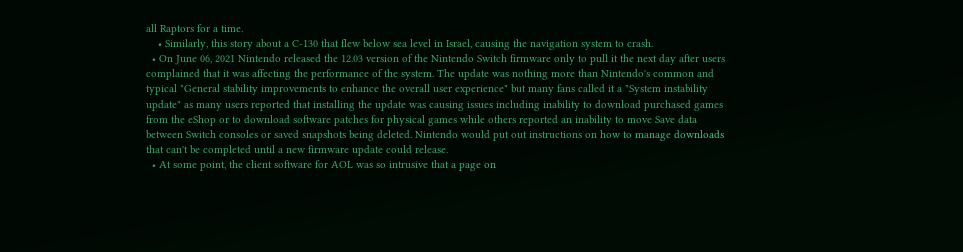all Raptors for a time.
    • Similarly, this story about a C-130 that flew below sea level in Israel, causing the navigation system to crash.
  • On June 06, 2021 Nintendo released the 12.03 version of the Nintendo Switch firmware only to pull it the next day after users complained that it was affecting the performance of the system. The update was nothing more than Nintendo's common and typical "General stability improvements to enhance the overall user experience" but many fans called it a "System instability update" as many users reported that installing the update was causing issues including inability to download purchased games from the eShop or to download software patches for physical games while others reported an inability to move Save data between Switch consoles or saved snapshots being deleted. Nintendo would put out instructions on how to manage downloads that can't be completed until a new firmware update could release.
  • At some point, the client software for AOL was so intrusive that a page on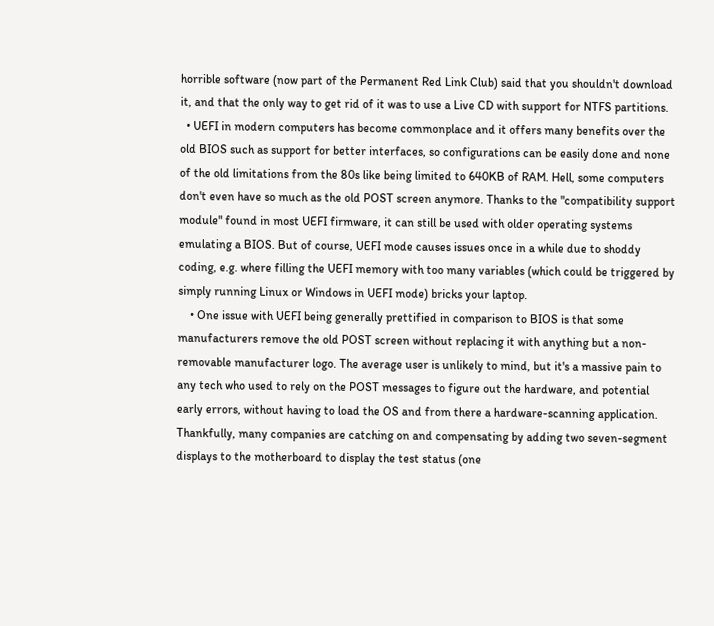horrible software (now part of the Permanent Red Link Club) said that you shouldn't download it, and that the only way to get rid of it was to use a Live CD with support for NTFS partitions.
  • UEFI in modern computers has become commonplace and it offers many benefits over the old BIOS such as support for better interfaces, so configurations can be easily done and none of the old limitations from the 80s like being limited to 640KB of RAM. Hell, some computers don't even have so much as the old POST screen anymore. Thanks to the "compatibility support module" found in most UEFI firmware, it can still be used with older operating systems emulating a BIOS. But of course, UEFI mode causes issues once in a while due to shoddy coding, e.g. where filling the UEFI memory with too many variables (which could be triggered by simply running Linux or Windows in UEFI mode) bricks your laptop.
    • One issue with UEFI being generally prettified in comparison to BIOS is that some manufacturers remove the old POST screen without replacing it with anything but a non-removable manufacturer logo. The average user is unlikely to mind, but it's a massive pain to any tech who used to rely on the POST messages to figure out the hardware, and potential early errors, without having to load the OS and from there a hardware-scanning application. Thankfully, many companies are catching on and compensating by adding two seven-segment displays to the motherboard to display the test status (one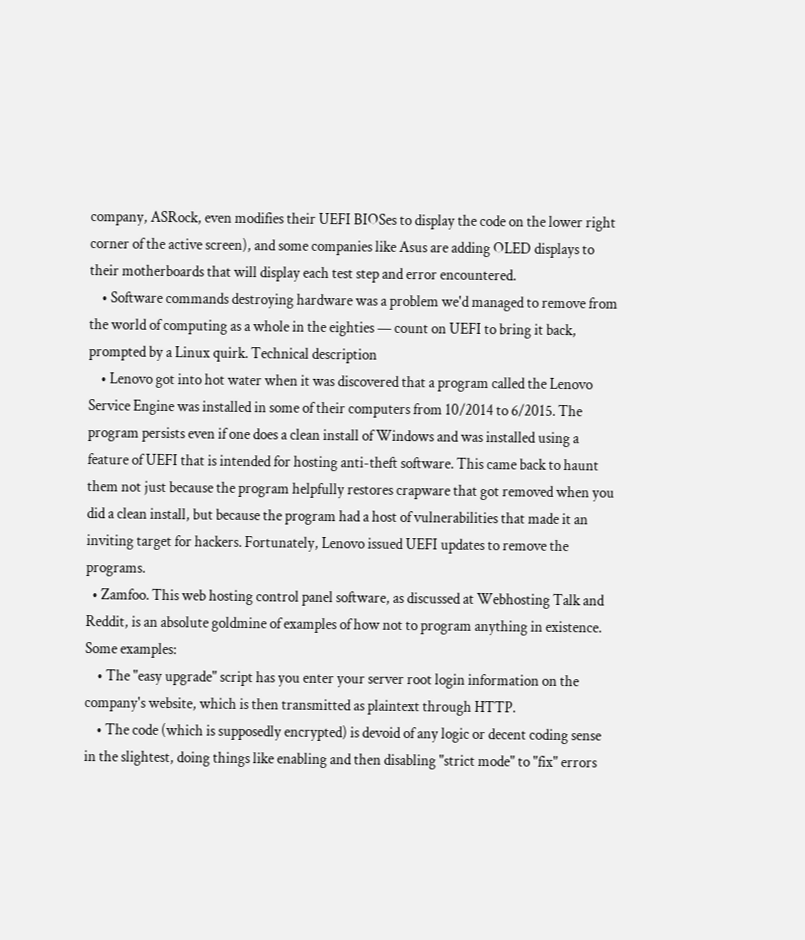company, ASRock, even modifies their UEFI BIOSes to display the code on the lower right corner of the active screen), and some companies like Asus are adding OLED displays to their motherboards that will display each test step and error encountered.
    • Software commands destroying hardware was a problem we'd managed to remove from the world of computing as a whole in the eighties — count on UEFI to bring it back, prompted by a Linux quirk. Technical description
    • Lenovo got into hot water when it was discovered that a program called the Lenovo Service Engine was installed in some of their computers from 10/2014 to 6/2015. The program persists even if one does a clean install of Windows and was installed using a feature of UEFI that is intended for hosting anti-theft software. This came back to haunt them not just because the program helpfully restores crapware that got removed when you did a clean install, but because the program had a host of vulnerabilities that made it an inviting target for hackers. Fortunately, Lenovo issued UEFI updates to remove the programs.
  • Zamfoo. This web hosting control panel software, as discussed at Webhosting Talk and Reddit, is an absolute goldmine of examples of how not to program anything in existence. Some examples:
    • The "easy upgrade" script has you enter your server root login information on the company's website, which is then transmitted as plaintext through HTTP.
    • The code (which is supposedly encrypted) is devoid of any logic or decent coding sense in the slightest, doing things like enabling and then disabling "strict mode" to "fix" errors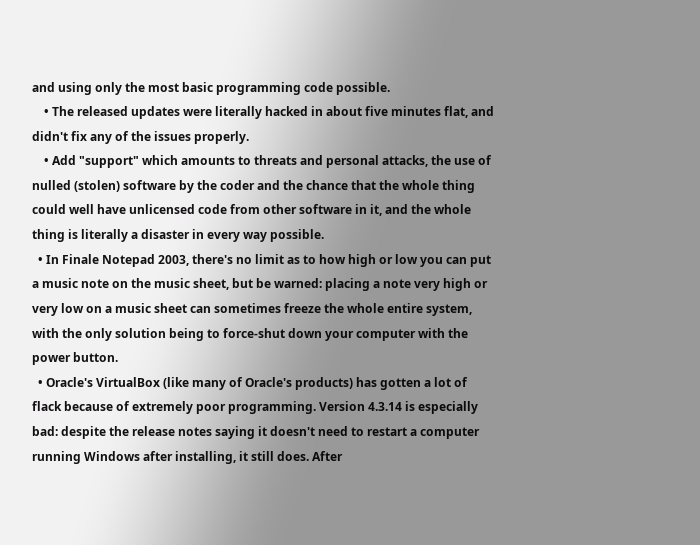and using only the most basic programming code possible.
    • The released updates were literally hacked in about five minutes flat, and didn't fix any of the issues properly.
    • Add "support" which amounts to threats and personal attacks, the use of nulled (stolen) software by the coder and the chance that the whole thing could well have unlicensed code from other software in it, and the whole thing is literally a disaster in every way possible.
  • In Finale Notepad 2003, there's no limit as to how high or low you can put a music note on the music sheet, but be warned: placing a note very high or very low on a music sheet can sometimes freeze the whole entire system, with the only solution being to force-shut down your computer with the power button.
  • Oracle's VirtualBox (like many of Oracle's products) has gotten a lot of flack because of extremely poor programming. Version 4.3.14 is especially bad: despite the release notes saying it doesn't need to restart a computer running Windows after installing, it still does. After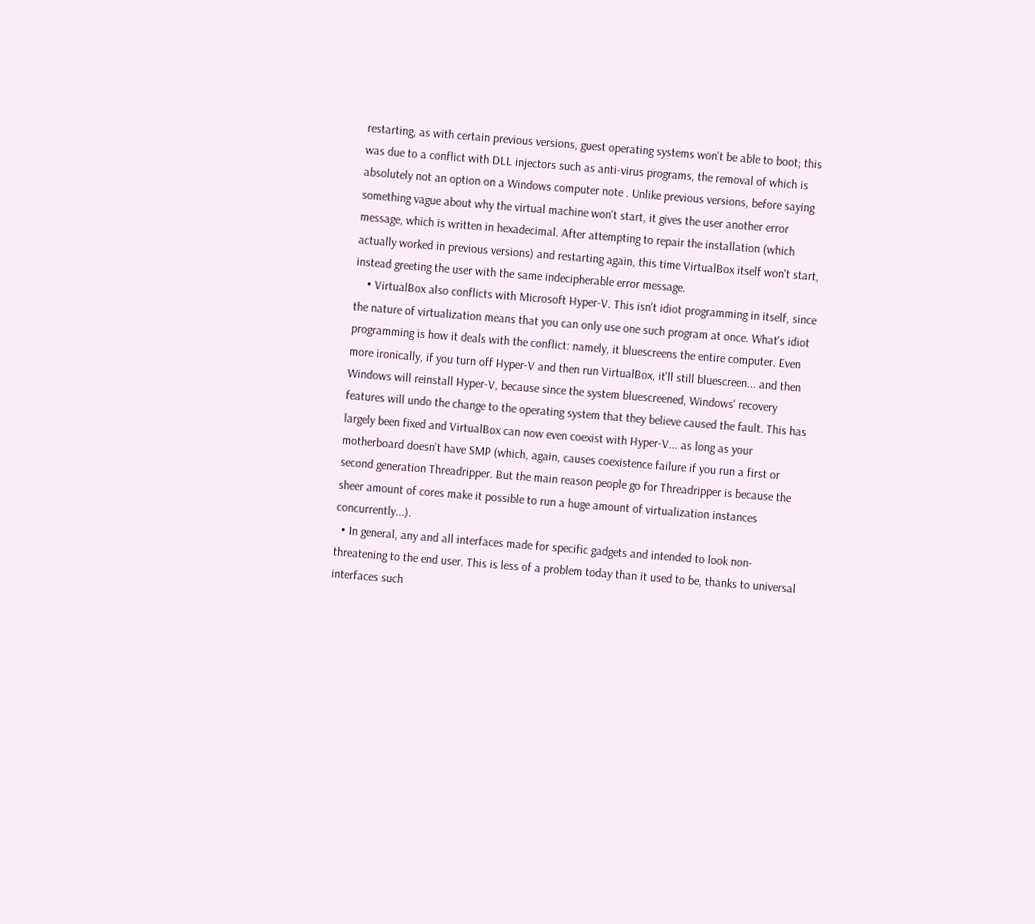restarting, as with certain previous versions, guest operating systems won't be able to boot; this was due to a conflict with DLL injectors such as anti-virus programs, the removal of which is absolutely not an option on a Windows computer note . Unlike previous versions, before saying something vague about why the virtual machine won't start, it gives the user another error message, which is written in hexadecimal. After attempting to repair the installation (which actually worked in previous versions) and restarting again, this time VirtualBox itself won't start, instead greeting the user with the same indecipherable error message.
    • VirtualBox also conflicts with Microsoft Hyper-V. This isn't idiot programming in itself, since the nature of virtualization means that you can only use one such program at once. What's idiot programming is how it deals with the conflict: namely, it bluescreens the entire computer. Even more ironically, if you turn off Hyper-V and then run VirtualBox, it'll still bluescreen... and then Windows will reinstall Hyper-V, because since the system bluescreened, Windows' recovery features will undo the change to the operating system that they believe caused the fault. This has largely been fixed and VirtualBox can now even coexist with Hyper-V... as long as your motherboard doesn't have SMP (which, again, causes coexistence failure if you run a first or second generation Threadripper. But the main reason people go for Threadripper is because the sheer amount of cores make it possible to run a huge amount of virtualization instances concurrently...).
  • In general, any and all interfaces made for specific gadgets and intended to look non-threatening to the end user. This is less of a problem today than it used to be, thanks to universal interfaces such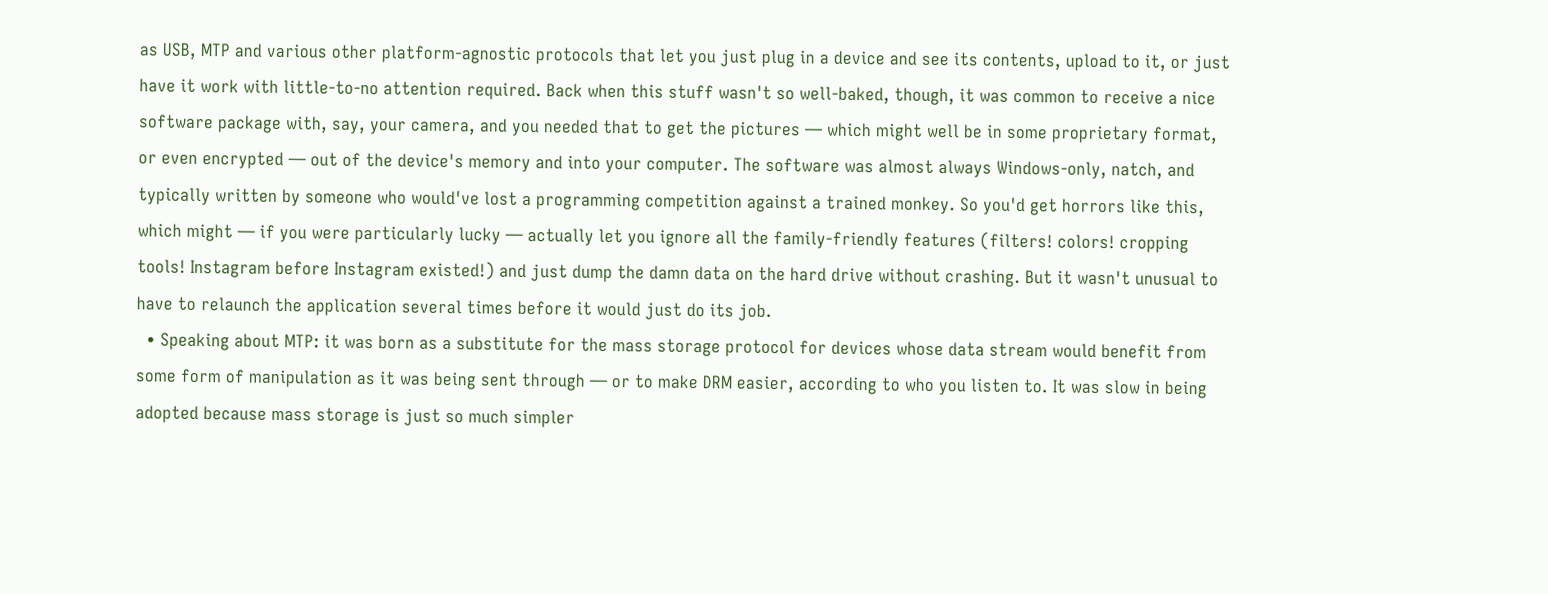as USB, MTP and various other platform-agnostic protocols that let you just plug in a device and see its contents, upload to it, or just have it work with little-to-no attention required. Back when this stuff wasn't so well-baked, though, it was common to receive a nice software package with, say, your camera, and you needed that to get the pictures — which might well be in some proprietary format, or even encrypted — out of the device's memory and into your computer. The software was almost always Windows-only, natch, and typically written by someone who would've lost a programming competition against a trained monkey. So you'd get horrors like this, which might — if you were particularly lucky — actually let you ignore all the family-friendly features (filters! colors! cropping tools! Instagram before Instagram existed!) and just dump the damn data on the hard drive without crashing. But it wasn't unusual to have to relaunch the application several times before it would just do its job.
  • Speaking about MTP: it was born as a substitute for the mass storage protocol for devices whose data stream would benefit from some form of manipulation as it was being sent through — or to make DRM easier, according to who you listen to. It was slow in being adopted because mass storage is just so much simpler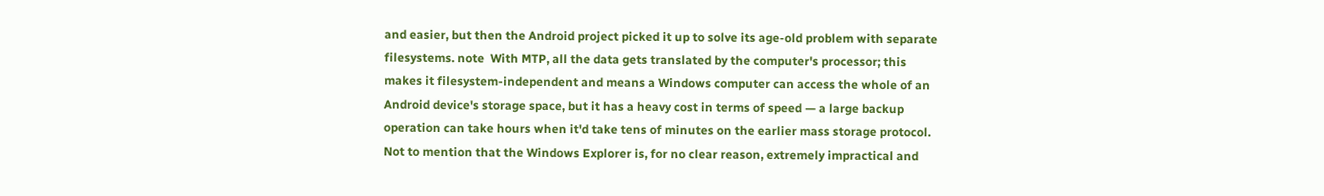and easier, but then the Android project picked it up to solve its age-old problem with separate filesystems. note  With MTP, all the data gets translated by the computer's processor; this makes it filesystem-independent and means a Windows computer can access the whole of an Android device's storage space, but it has a heavy cost in terms of speed — a large backup operation can take hours when it'd take tens of minutes on the earlier mass storage protocol. Not to mention that the Windows Explorer is, for no clear reason, extremely impractical and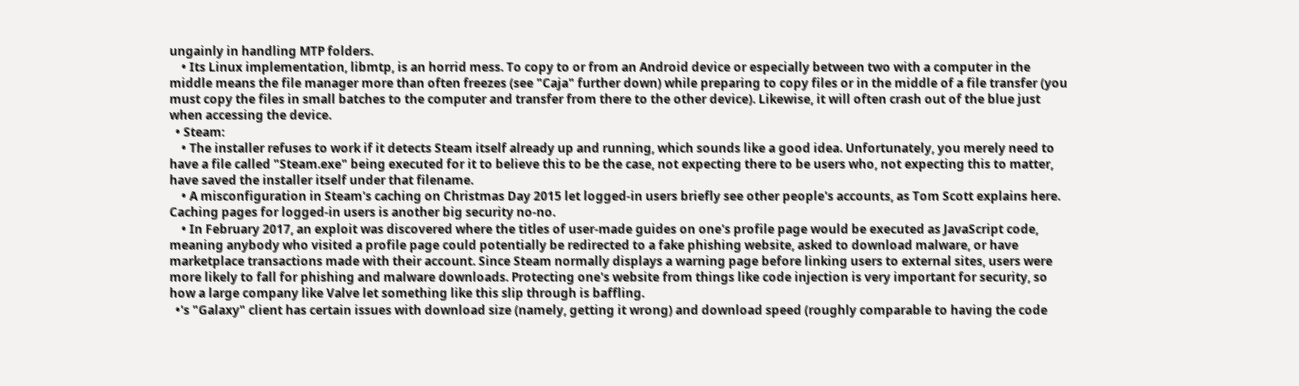ungainly in handling MTP folders.
    • Its Linux implementation, libmtp, is an horrid mess. To copy to or from an Android device or especially between two with a computer in the middle means the file manager more than often freezes (see "Caja" further down) while preparing to copy files or in the middle of a file transfer (you must copy the files in small batches to the computer and transfer from there to the other device). Likewise, it will often crash out of the blue just when accessing the device.
  • Steam:
    • The installer refuses to work if it detects Steam itself already up and running, which sounds like a good idea. Unfortunately, you merely need to have a file called "Steam.exe" being executed for it to believe this to be the case, not expecting there to be users who, not expecting this to matter, have saved the installer itself under that filename.
    • A misconfiguration in Steam's caching on Christmas Day 2015 let logged-in users briefly see other people's accounts, as Tom Scott explains here. Caching pages for logged-in users is another big security no-no.
    • In February 2017, an exploit was discovered where the titles of user-made guides on one's profile page would be executed as JavaScript code, meaning anybody who visited a profile page could potentially be redirected to a fake phishing website, asked to download malware, or have marketplace transactions made with their account. Since Steam normally displays a warning page before linking users to external sites, users were more likely to fall for phishing and malware downloads. Protecting one's website from things like code injection is very important for security, so how a large company like Valve let something like this slip through is baffling.
  •'s "Galaxy" client has certain issues with download size (namely, getting it wrong) and download speed (roughly comparable to having the code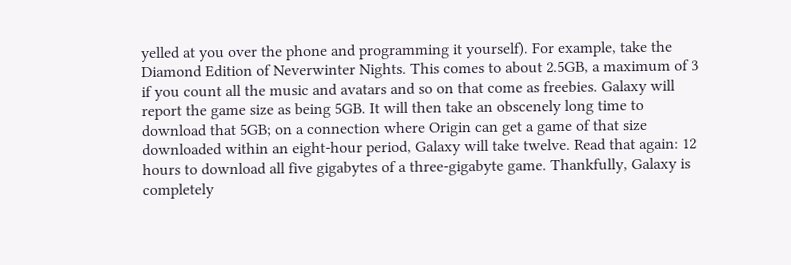yelled at you over the phone and programming it yourself). For example, take the Diamond Edition of Neverwinter Nights. This comes to about 2.5GB, a maximum of 3 if you count all the music and avatars and so on that come as freebies. Galaxy will report the game size as being 5GB. It will then take an obscenely long time to download that 5GB; on a connection where Origin can get a game of that size downloaded within an eight-hour period, Galaxy will take twelve. Read that again: 12 hours to download all five gigabytes of a three-gigabyte game. Thankfully, Galaxy is completely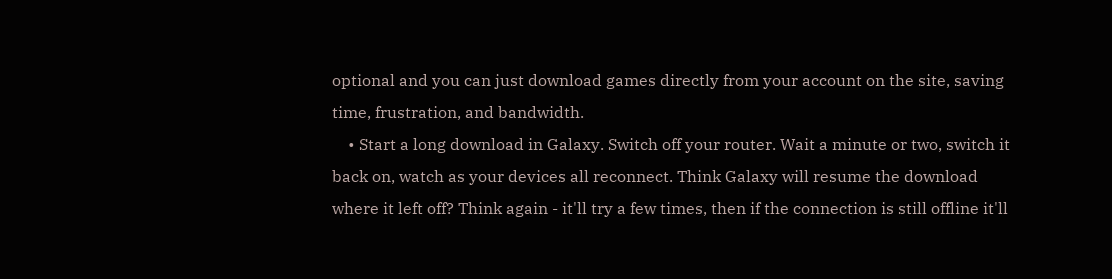optional and you can just download games directly from your account on the site, saving time, frustration, and bandwidth.
    • Start a long download in Galaxy. Switch off your router. Wait a minute or two, switch it back on, watch as your devices all reconnect. Think Galaxy will resume the download where it left off? Think again - it'll try a few times, then if the connection is still offline it'll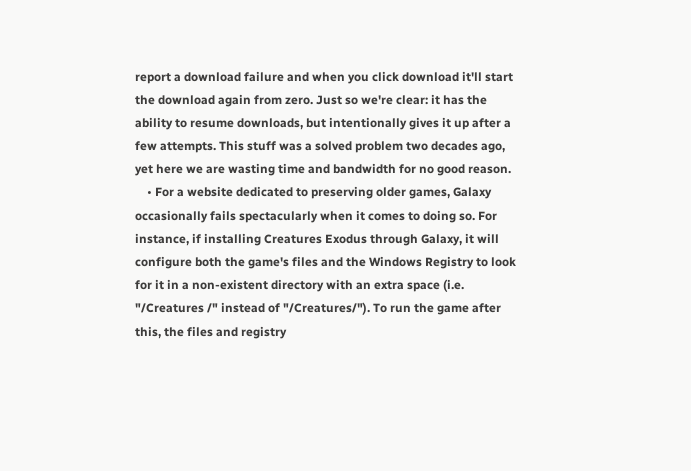report a download failure and when you click download it'll start the download again from zero. Just so we're clear: it has the ability to resume downloads, but intentionally gives it up after a few attempts. This stuff was a solved problem two decades ago, yet here we are wasting time and bandwidth for no good reason.
    • For a website dedicated to preserving older games, Galaxy occasionally fails spectacularly when it comes to doing so. For instance, if installing Creatures Exodus through Galaxy, it will configure both the game's files and the Windows Registry to look for it in a non-existent directory with an extra space (i.e. "/Creatures /" instead of "/Creatures/"). To run the game after this, the files and registry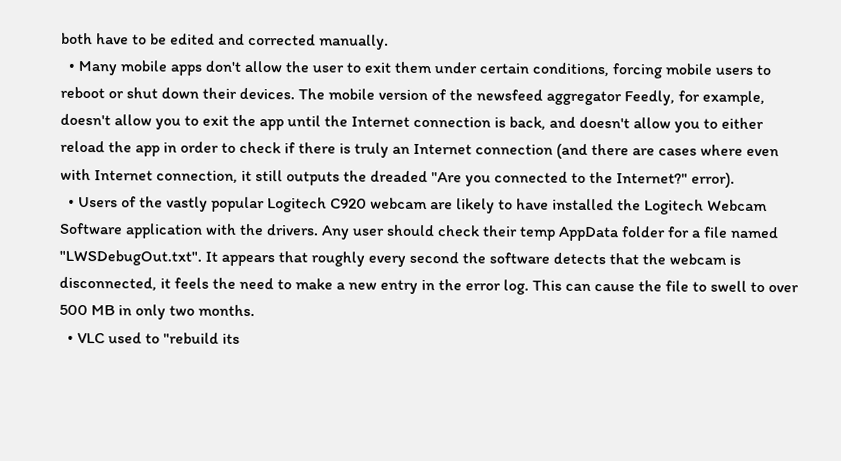both have to be edited and corrected manually.
  • Many mobile apps don't allow the user to exit them under certain conditions, forcing mobile users to reboot or shut down their devices. The mobile version of the newsfeed aggregator Feedly, for example, doesn't allow you to exit the app until the Internet connection is back, and doesn't allow you to either reload the app in order to check if there is truly an Internet connection (and there are cases where even with Internet connection, it still outputs the dreaded "Are you connected to the Internet?" error).
  • Users of the vastly popular Logitech C920 webcam are likely to have installed the Logitech Webcam Software application with the drivers. Any user should check their temp AppData folder for a file named "LWSDebugOut.txt". It appears that roughly every second the software detects that the webcam is disconnected, it feels the need to make a new entry in the error log. This can cause the file to swell to over 500 MB in only two months.
  • VLC used to "rebuild its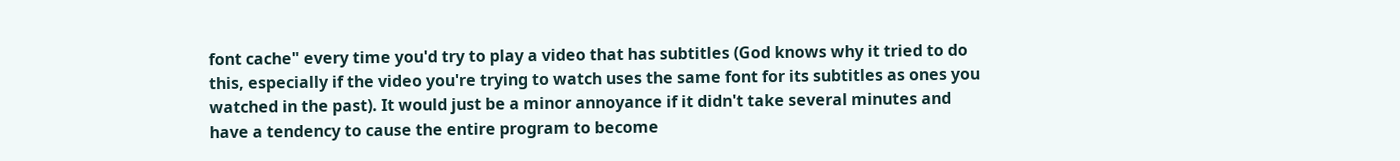font cache" every time you'd try to play a video that has subtitles (God knows why it tried to do this, especially if the video you're trying to watch uses the same font for its subtitles as ones you watched in the past). It would just be a minor annoyance if it didn't take several minutes and have a tendency to cause the entire program to become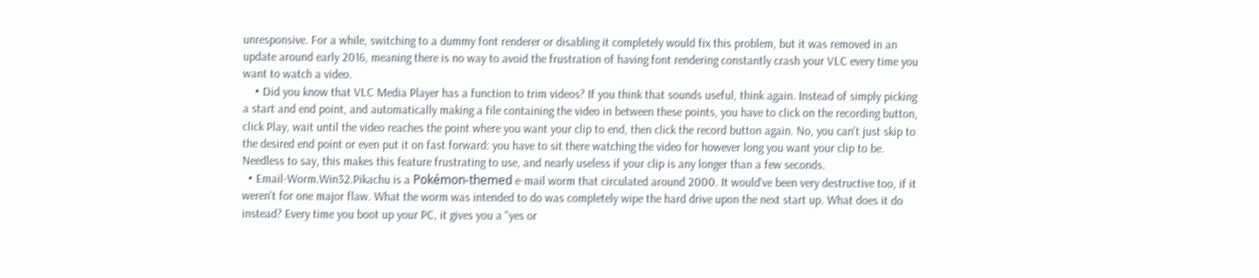unresponsive. For a while, switching to a dummy font renderer or disabling it completely would fix this problem, but it was removed in an update around early 2016, meaning there is no way to avoid the frustration of having font rendering constantly crash your VLC every time you want to watch a video.
    • Did you know that VLC Media Player has a function to trim videos? If you think that sounds useful, think again. Instead of simply picking a start and end point, and automatically making a file containing the video in between these points, you have to click on the recording button, click Play, wait until the video reaches the point where you want your clip to end, then click the record button again. No, you can't just skip to the desired end point or even put it on fast forward: you have to sit there watching the video for however long you want your clip to be. Needless to say, this makes this feature frustrating to use, and nearly useless if your clip is any longer than a few seconds.
  • Email-Worm.Win32.Pikachu is a Pokémon-themed e-mail worm that circulated around 2000. It would've been very destructive too, if it weren't for one major flaw. What the worm was intended to do was completely wipe the hard drive upon the next start up. What does it do instead? Every time you boot up your PC, it gives you a "yes or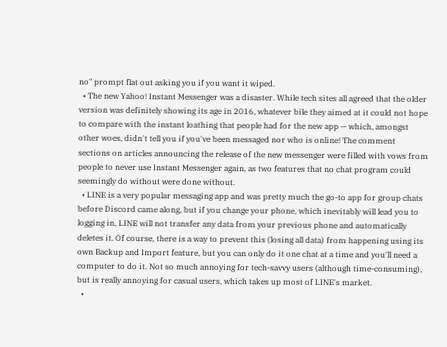no" prompt flat out asking you if you want it wiped.
  • The new Yahoo! Instant Messenger was a disaster. While tech sites all agreed that the older version was definitely showing its age in 2016, whatever bile they aimed at it could not hope to compare with the instant loathing that people had for the new app — which, amongst other woes, didn't tell you if you've been messaged nor who is online! The comment sections on articles announcing the release of the new messenger were filled with vows from people to never use Instant Messenger again, as two features that no chat program could seemingly do without were done without.
  • LINE is a very popular messaging app and was pretty much the go-to app for group chats before Discord came along, but if you change your phone, which inevitably will lead you to logging in, LINE will not transfer any data from your previous phone and automatically deletes it. Of course, there is a way to prevent this (losing all data) from happening using its own Backup and Import feature, but you can only do it one chat at a time and you'll need a computer to do it. Not so much annoying for tech-savvy users (although time-consuming), but is really annoying for casual users, which takes up most of LINE's market.
  •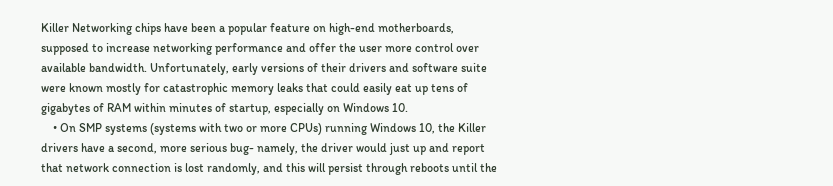Killer Networking chips have been a popular feature on high-end motherboards, supposed to increase networking performance and offer the user more control over available bandwidth. Unfortunately, early versions of their drivers and software suite were known mostly for catastrophic memory leaks that could easily eat up tens of gigabytes of RAM within minutes of startup, especially on Windows 10.
    • On SMP systems (systems with two or more CPUs) running Windows 10, the Killer drivers have a second, more serious bug- namely, the driver would just up and report that network connection is lost randomly, and this will persist through reboots until the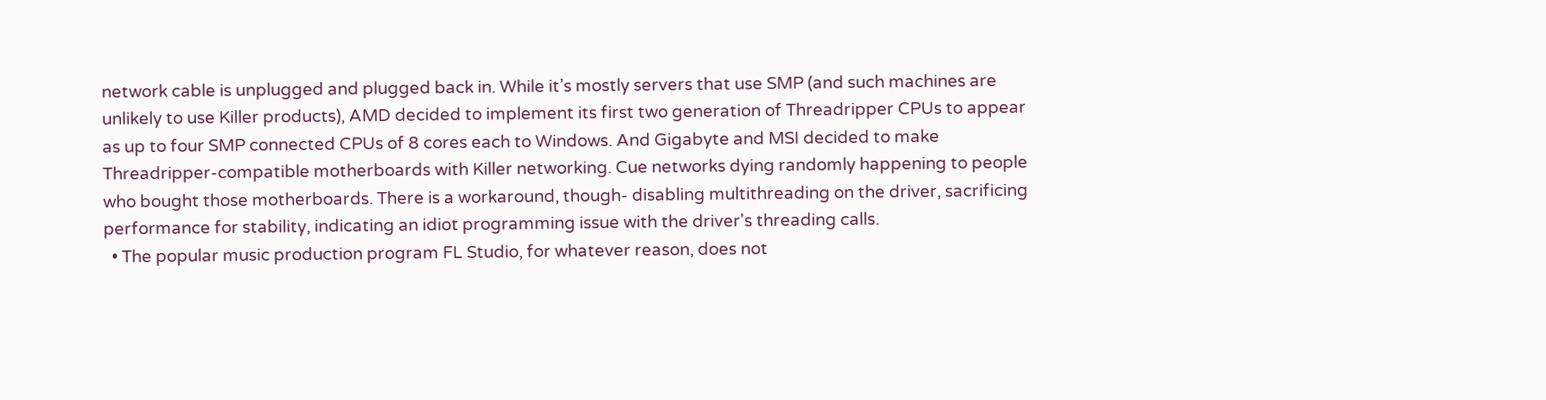network cable is unplugged and plugged back in. While it’s mostly servers that use SMP (and such machines are unlikely to use Killer products), AMD decided to implement its first two generation of Threadripper CPUs to appear as up to four SMP connected CPUs of 8 cores each to Windows. And Gigabyte and MSI decided to make Threadripper-compatible motherboards with Killer networking. Cue networks dying randomly happening to people who bought those motherboards. There is a workaround, though- disabling multithreading on the driver, sacrificing performance for stability, indicating an idiot programming issue with the driver's threading calls.
  • The popular music production program FL Studio, for whatever reason, does not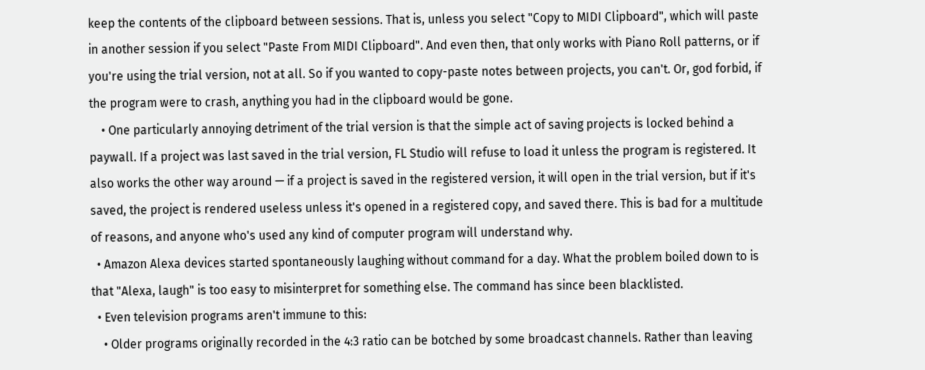keep the contents of the clipboard between sessions. That is, unless you select "Copy to MIDI Clipboard", which will paste in another session if you select "Paste From MIDI Clipboard". And even then, that only works with Piano Roll patterns, or if you're using the trial version, not at all. So if you wanted to copy-paste notes between projects, you can't. Or, god forbid, if the program were to crash, anything you had in the clipboard would be gone.
    • One particularly annoying detriment of the trial version is that the simple act of saving projects is locked behind a paywall. If a project was last saved in the trial version, FL Studio will refuse to load it unless the program is registered. It also works the other way around — if a project is saved in the registered version, it will open in the trial version, but if it's saved, the project is rendered useless unless it's opened in a registered copy, and saved there. This is bad for a multitude of reasons, and anyone who's used any kind of computer program will understand why.
  • Amazon Alexa devices started spontaneously laughing without command for a day. What the problem boiled down to is that "Alexa, laugh" is too easy to misinterpret for something else. The command has since been blacklisted.
  • Even television programs aren't immune to this:
    • Older programs originally recorded in the 4:3 ratio can be botched by some broadcast channels. Rather than leaving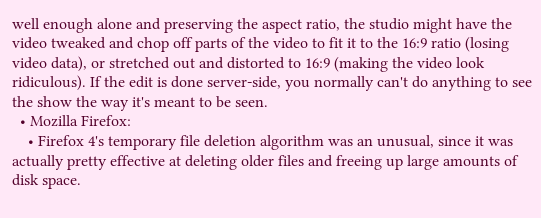well enough alone and preserving the aspect ratio, the studio might have the video tweaked and chop off parts of the video to fit it to the 16:9 ratio (losing video data), or stretched out and distorted to 16:9 (making the video look ridiculous). If the edit is done server-side, you normally can't do anything to see the show the way it's meant to be seen.
  • Mozilla Firefox:
    • Firefox 4's temporary file deletion algorithm was an unusual, since it was actually pretty effective at deleting older files and freeing up large amounts of disk space.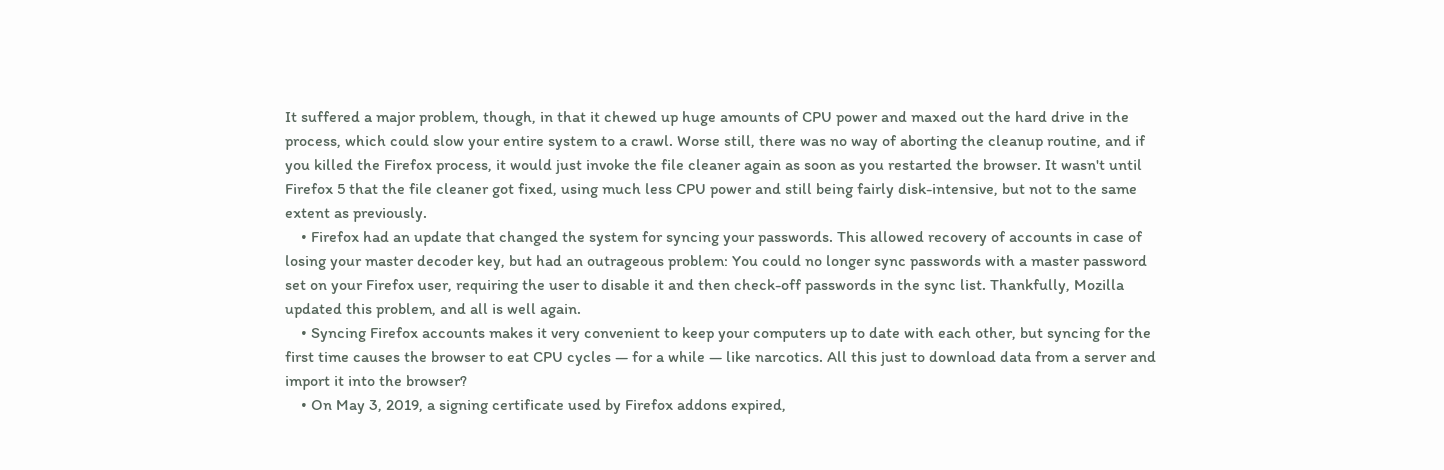It suffered a major problem, though, in that it chewed up huge amounts of CPU power and maxed out the hard drive in the process, which could slow your entire system to a crawl. Worse still, there was no way of aborting the cleanup routine, and if you killed the Firefox process, it would just invoke the file cleaner again as soon as you restarted the browser. It wasn't until Firefox 5 that the file cleaner got fixed, using much less CPU power and still being fairly disk-intensive, but not to the same extent as previously.
    • Firefox had an update that changed the system for syncing your passwords. This allowed recovery of accounts in case of losing your master decoder key, but had an outrageous problem: You could no longer sync passwords with a master password set on your Firefox user, requiring the user to disable it and then check-off passwords in the sync list. Thankfully, Mozilla updated this problem, and all is well again.
    • Syncing Firefox accounts makes it very convenient to keep your computers up to date with each other, but syncing for the first time causes the browser to eat CPU cycles — for a while — like narcotics. All this just to download data from a server and import it into the browser?
    • On May 3, 2019, a signing certificate used by Firefox addons expired,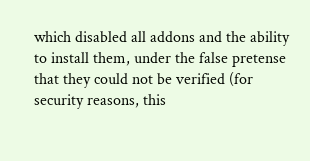which disabled all addons and the ability to install them, under the false pretense that they could not be verified (for security reasons, this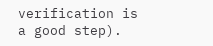verification is a good step).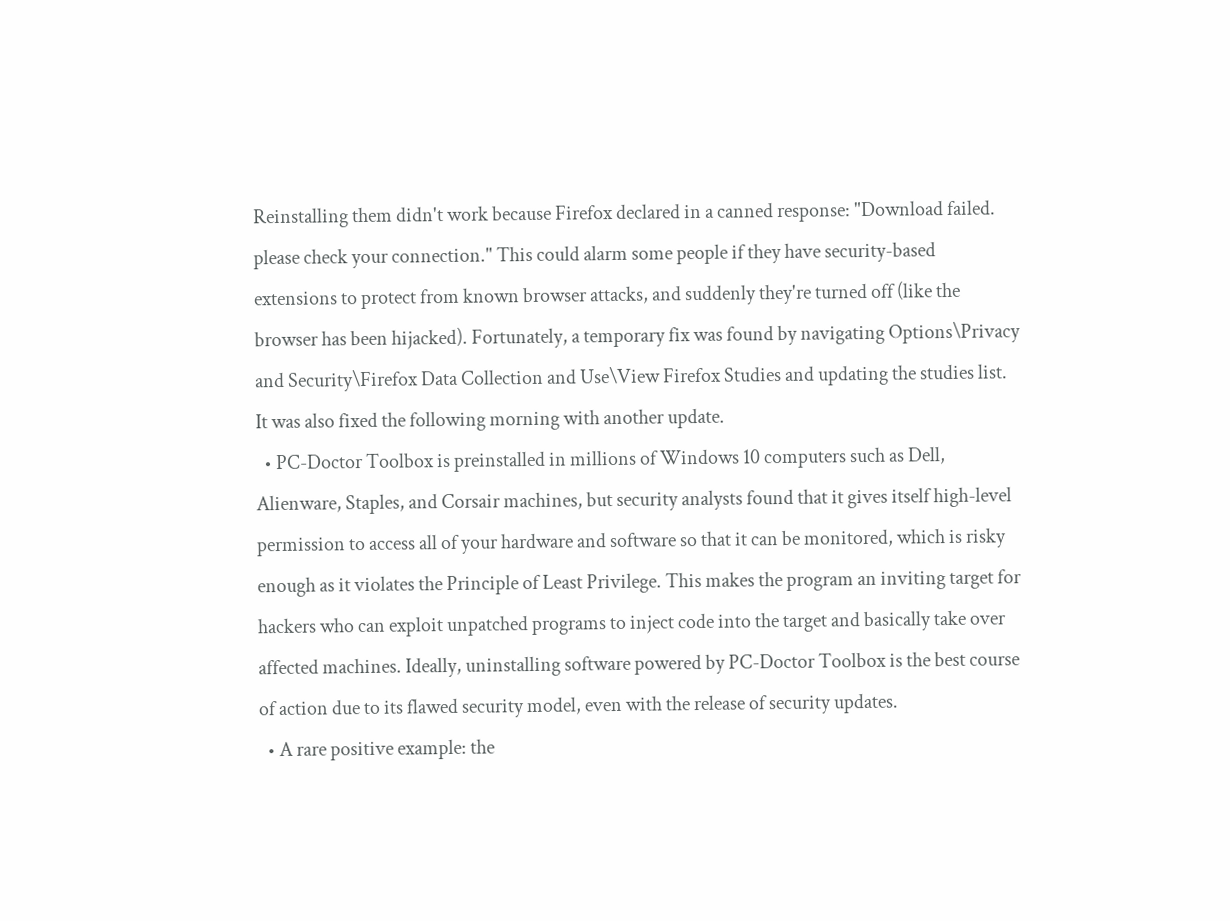Reinstalling them didn't work because Firefox declared in a canned response: "Download failed. please check your connection." This could alarm some people if they have security-based extensions to protect from known browser attacks, and suddenly they're turned off (like the browser has been hijacked). Fortunately, a temporary fix was found by navigating Options\Privacy and Security\Firefox Data Collection and Use\View Firefox Studies and updating the studies list. It was also fixed the following morning with another update.
  • PC-Doctor Toolbox is preinstalled in millions of Windows 10 computers such as Dell, Alienware, Staples, and Corsair machines, but security analysts found that it gives itself high-level permission to access all of your hardware and software so that it can be monitored, which is risky enough as it violates the Principle of Least Privilege. This makes the program an inviting target for hackers who can exploit unpatched programs to inject code into the target and basically take over affected machines. Ideally, uninstalling software powered by PC-Doctor Toolbox is the best course of action due to its flawed security model, even with the release of security updates.
  • A rare positive example: the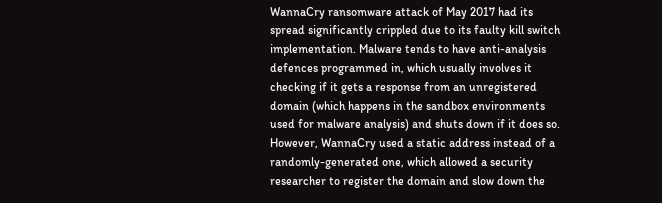WannaCry ransomware attack of May 2017 had its spread significantly crippled due to its faulty kill switch implementation. Malware tends to have anti-analysis defences programmed in, which usually involves it checking if it gets a response from an unregistered domain (which happens in the sandbox environments used for malware analysis) and shuts down if it does so. However, WannaCry used a static address instead of a randomly-generated one, which allowed a security researcher to register the domain and slow down the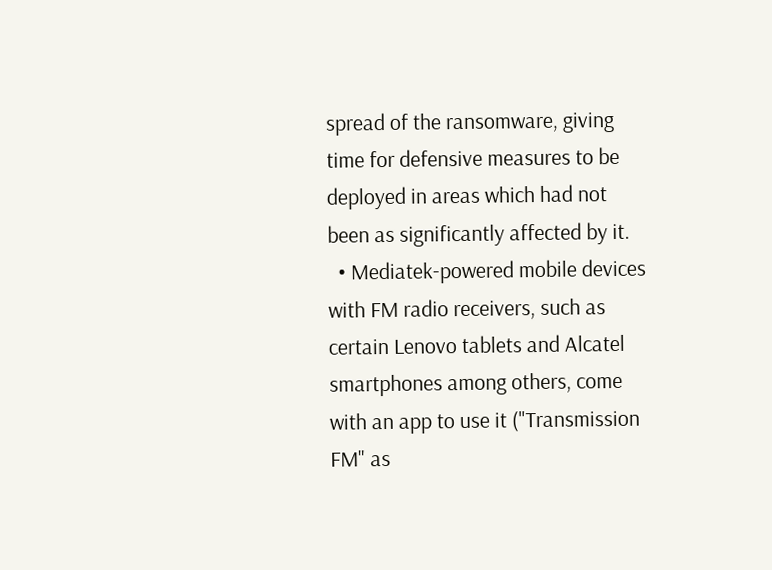spread of the ransomware, giving time for defensive measures to be deployed in areas which had not been as significantly affected by it.
  • Mediatek-powered mobile devices with FM radio receivers, such as certain Lenovo tablets and Alcatel smartphones among others, come with an app to use it ("Transmission FM" as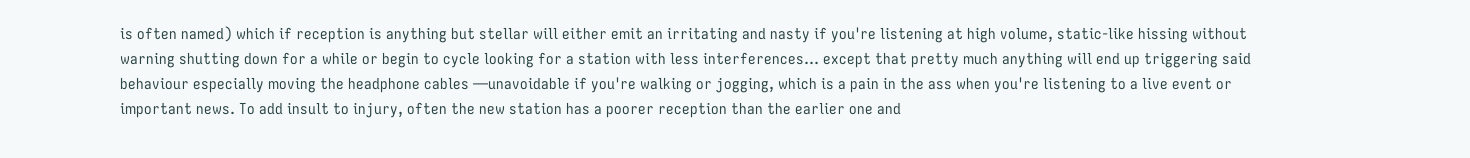is often named) which if reception is anything but stellar will either emit an irritating and nasty if you're listening at high volume, static-like hissing without warning shutting down for a while or begin to cycle looking for a station with less interferences… except that pretty much anything will end up triggering said behaviour especially moving the headphone cables —unavoidable if you're walking or jogging, which is a pain in the ass when you're listening to a live event or important news. To add insult to injury, often the new station has a poorer reception than the earlier one and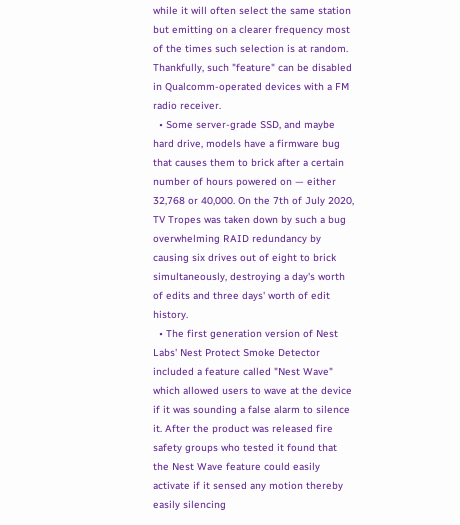while it will often select the same station but emitting on a clearer frequency most of the times such selection is at random. Thankfully, such "feature" can be disabled in Qualcomm-operated devices with a FM radio receiver.
  • Some server-grade SSD, and maybe hard drive, models have a firmware bug that causes them to brick after a certain number of hours powered on — either 32,768 or 40,000. On the 7th of July 2020, TV Tropes was taken down by such a bug overwhelming RAID redundancy by causing six drives out of eight to brick simultaneously, destroying a day's worth of edits and three days' worth of edit history.
  • The first generation version of Nest Labs' Nest Protect Smoke Detector included a feature called "Nest Wave" which allowed users to wave at the device if it was sounding a false alarm to silence it. After the product was released fire safety groups who tested it found that the Nest Wave feature could easily activate if it sensed any motion thereby easily silencing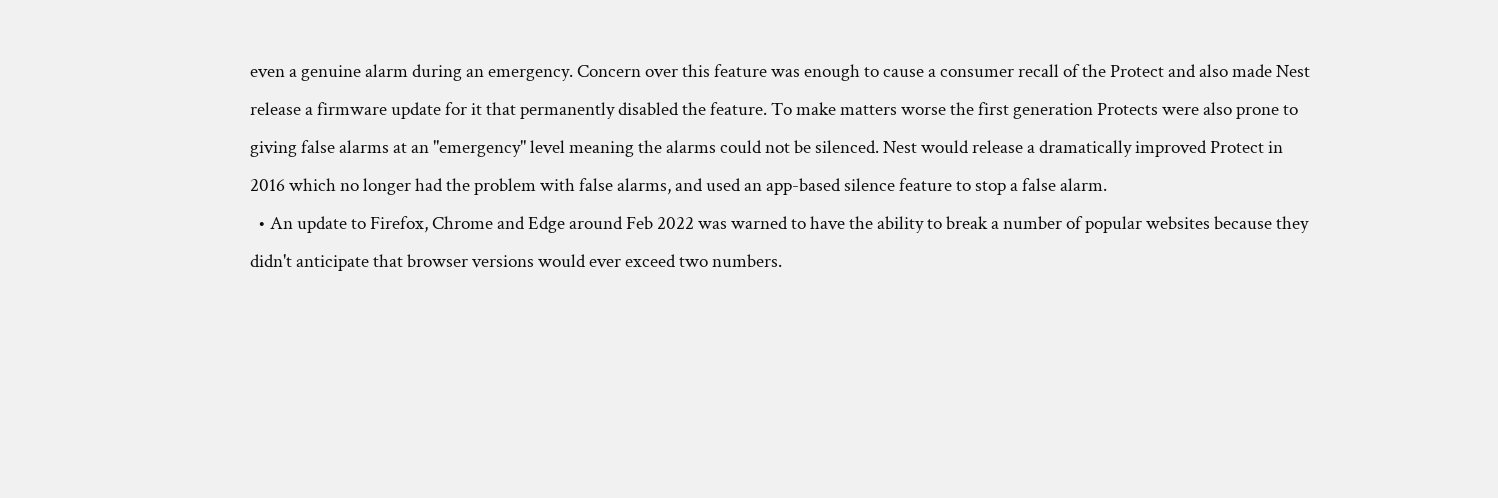even a genuine alarm during an emergency. Concern over this feature was enough to cause a consumer recall of the Protect and also made Nest release a firmware update for it that permanently disabled the feature. To make matters worse the first generation Protects were also prone to giving false alarms at an "emergency" level meaning the alarms could not be silenced. Nest would release a dramatically improved Protect in 2016 which no longer had the problem with false alarms, and used an app-based silence feature to stop a false alarm.
  • An update to Firefox, Chrome and Edge around Feb 2022 was warned to have the ability to break a number of popular websites because they didn't anticipate that browser versions would ever exceed two numbers.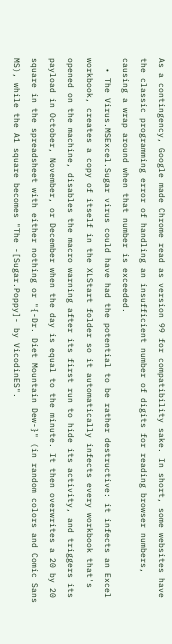As a contingency, Google made Chrome read as version 99 for compatibility sake. In short, some websites have the classic programming error of handling an insufficient number of digits for reading browser numbers, causing a wrap around when that number is exceeded.
  • The Virus.MSExcel.Sugar virus could have had the potential to be rather destructive: it infects an Excel workbook, creates a copy of itself in the XLStart folder so it automatically infects every workbook that's opened on the machine, disables the macro warning after its first run to hide its activity, and triggers its payload in October, November, or December when the day is equal to the minute. It then overwrites a 20 by 20 square in the spreadsheet with either nothing or "{-Dr. Diet Mountain Dew-}" (in random colors and Comic Sans MS), while the A1 square becomes "The -[Sugar.Poppy]- by VicodinES".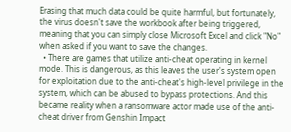Erasing that much data could be quite harmful, but fortunately, the virus doesn't save the workbook after being triggered, meaning that you can simply close Microsoft Excel and click "No" when asked if you want to save the changes.
  • There are games that utilize anti-cheat operating in kernel mode. This is dangerous, as this leaves the user's system open for exploitation due to the anti-cheat's high-level privilege in the system, which can be abused to bypass protections. And this became reality when a ransomware actor made use of the anti-cheat driver from Genshin Impact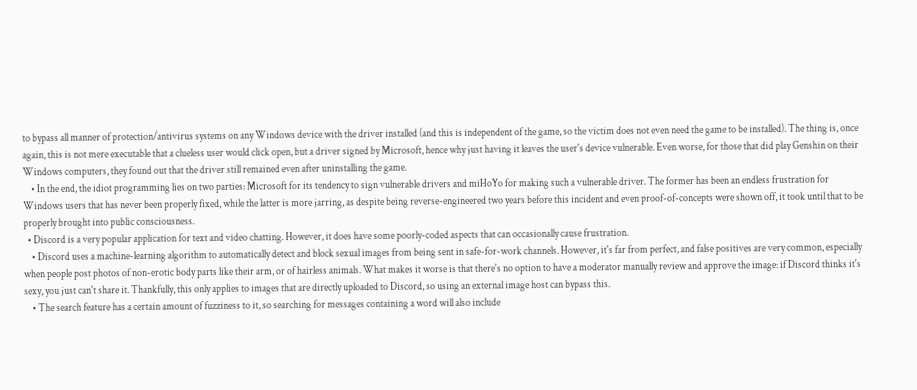to bypass all manner of protection/antivirus systems on any Windows device with the driver installed (and this is independent of the game, so the victim does not even need the game to be installed). The thing is, once again, this is not mere executable that a clueless user would click open, but a driver signed by Microsoft, hence why just having it leaves the user's device vulnerable. Even worse, for those that did play Genshin on their Windows computers, they found out that the driver still remained even after uninstalling the game.
    • In the end, the idiot programming lies on two parties: Microsoft for its tendency to sign vulnerable drivers and miHoYo for making such a vulnerable driver. The former has been an endless frustration for Windows users that has never been properly fixed, while the latter is more jarring, as despite being reverse-engineered two years before this incident and even proof-of-concepts were shown off, it took until that to be properly brought into public consciousness.
  • Discord is a very popular application for text and video chatting. However, it does have some poorly-coded aspects that can occasionally cause frustration.
    • Discord uses a machine-learning algorithm to automatically detect and block sexual images from being sent in safe-for-work channels. However, it's far from perfect, and false positives are very common, especially when people post photos of non-erotic body parts like their arm, or of hairless animals. What makes it worse is that there's no option to have a moderator manually review and approve the image: if Discord thinks it's sexy, you just can't share it. Thankfully, this only applies to images that are directly uploaded to Discord, so using an external image host can bypass this.
    • The search feature has a certain amount of fuzziness to it, so searching for messages containing a word will also include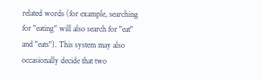related words (for example, searching for "eating" will also search for "eat" and "eats"). This system may also occasionally decide that two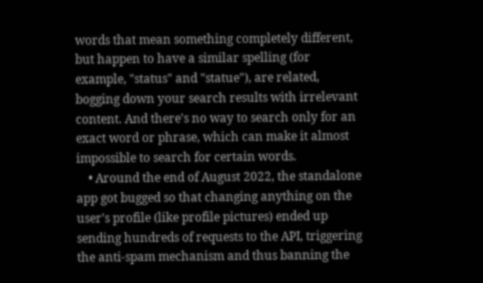words that mean something completely different, but happen to have a similar spelling (for example, "status" and "statue"), are related, bogging down your search results with irrelevant content. And there's no way to search only for an exact word or phrase, which can make it almost impossible to search for certain words.
    • Around the end of August 2022, the standalone app got bugged so that changing anything on the user's profile (like profile pictures) ended up sending hundreds of requests to the API, triggering the anti-spam mechanism and thus banning the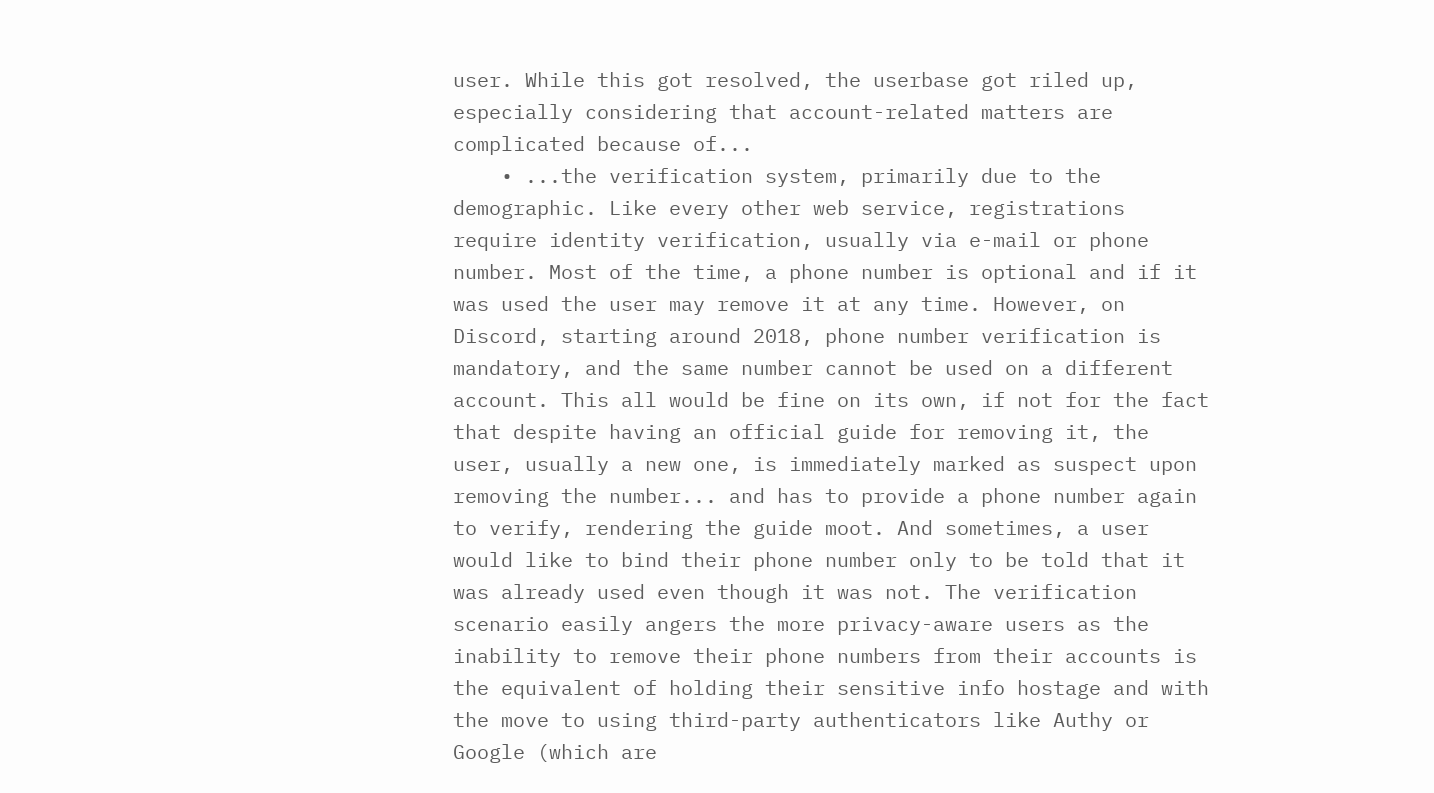user. While this got resolved, the userbase got riled up, especially considering that account-related matters are complicated because of...
    • ...the verification system, primarily due to the demographic. Like every other web service, registrations require identity verification, usually via e-mail or phone number. Most of the time, a phone number is optional and if it was used the user may remove it at any time. However, on Discord, starting around 2018, phone number verification is mandatory, and the same number cannot be used on a different account. This all would be fine on its own, if not for the fact that despite having an official guide for removing it, the user, usually a new one, is immediately marked as suspect upon removing the number... and has to provide a phone number again to verify, rendering the guide moot. And sometimes, a user would like to bind their phone number only to be told that it was already used even though it was not. The verification scenario easily angers the more privacy-aware users as the inability to remove their phone numbers from their accounts is the equivalent of holding their sensitive info hostage and with the move to using third-party authenticators like Authy or Google (which are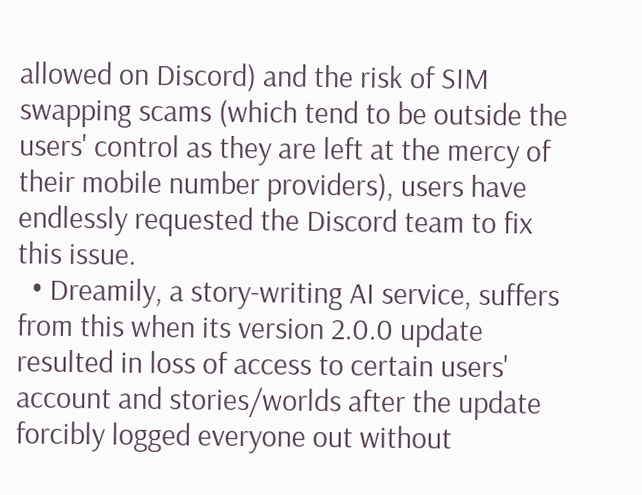allowed on Discord) and the risk of SIM swapping scams (which tend to be outside the users' control as they are left at the mercy of their mobile number providers), users have endlessly requested the Discord team to fix this issue.
  • Dreamily, a story-writing AI service, suffers from this when its version 2.0.0 update resulted in loss of access to certain users' account and stories/worlds after the update forcibly logged everyone out without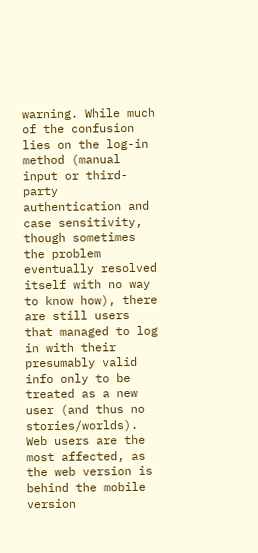warning. While much of the confusion lies on the log-in method (manual input or third-party authentication and case sensitivity, though sometimes the problem eventually resolved itself with no way to know how), there are still users that managed to log in with their presumably valid info only to be treated as a new user (and thus no stories/worlds). Web users are the most affected, as the web version is behind the mobile version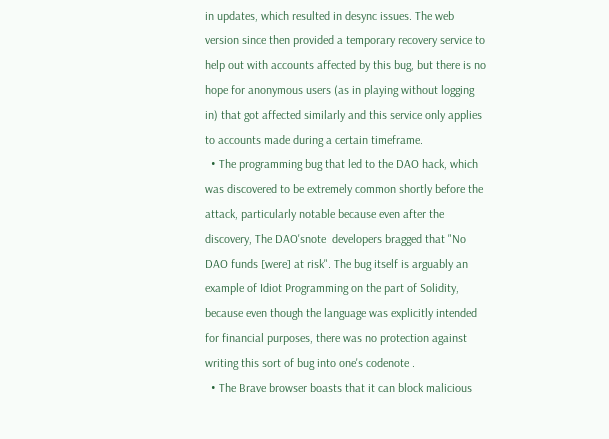in updates, which resulted in desync issues. The web version since then provided a temporary recovery service to help out with accounts affected by this bug, but there is no hope for anonymous users (as in playing without logging in) that got affected similarly and this service only applies to accounts made during a certain timeframe.
  • The programming bug that led to the DAO hack, which was discovered to be extremely common shortly before the attack, particularly notable because even after the discovery, The DAO'snote  developers bragged that "No DAO funds [were] at risk". The bug itself is arguably an example of Idiot Programming on the part of Solidity, because even though the language was explicitly intended for financial purposes, there was no protection against writing this sort of bug into one's codenote .
  • The Brave browser boasts that it can block malicious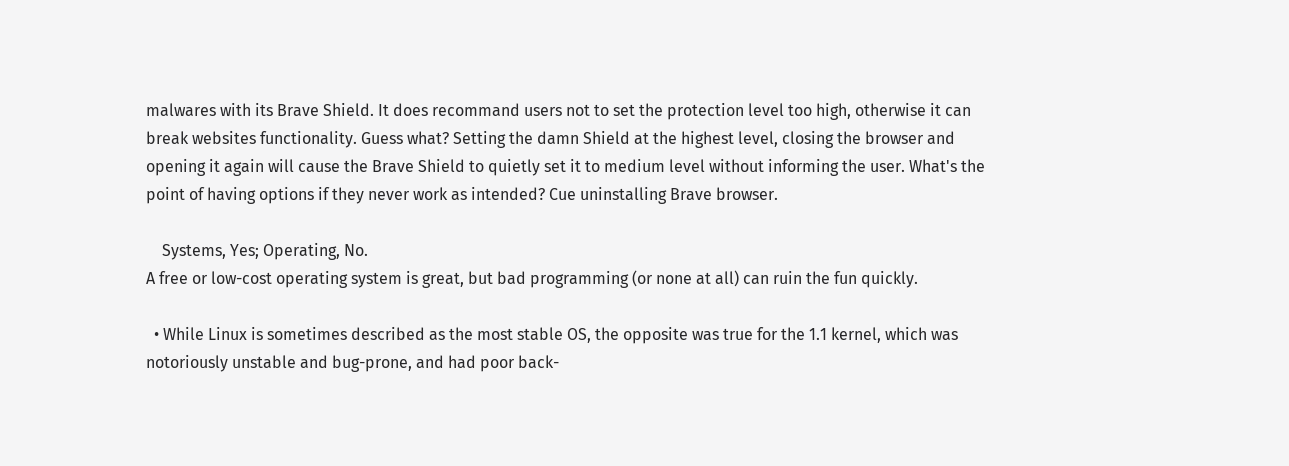malwares with its Brave Shield. It does recommand users not to set the protection level too high, otherwise it can break websites functionality. Guess what? Setting the damn Shield at the highest level, closing the browser and opening it again will cause the Brave Shield to quietly set it to medium level without informing the user. What's the point of having options if they never work as intended? Cue uninstalling Brave browser.

    Systems, Yes; Operating, No.
A free or low-cost operating system is great, but bad programming (or none at all) can ruin the fun quickly.

  • While Linux is sometimes described as the most stable OS, the opposite was true for the 1.1 kernel, which was notoriously unstable and bug-prone, and had poor back-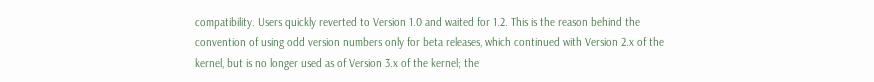compatibility. Users quickly reverted to Version 1.0 and waited for 1.2. This is the reason behind the convention of using odd version numbers only for beta releases, which continued with Version 2.x of the kernel, but is no longer used as of Version 3.x of the kernel; the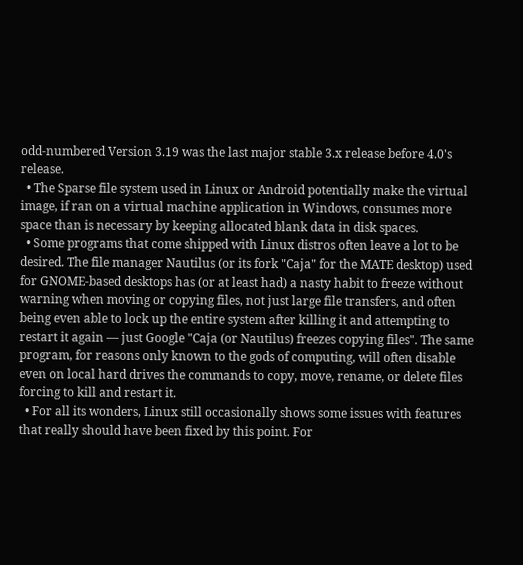odd-numbered Version 3.19 was the last major stable 3.x release before 4.0's release.
  • The Sparse file system used in Linux or Android potentially make the virtual image, if ran on a virtual machine application in Windows, consumes more space than is necessary by keeping allocated blank data in disk spaces.
  • Some programs that come shipped with Linux distros often leave a lot to be desired. The file manager Nautilus (or its fork "Caja" for the MATE desktop) used for GNOME-based desktops has (or at least had) a nasty habit to freeze without warning when moving or copying files, not just large file transfers, and often being even able to lock up the entire system after killing it and attempting to restart it again — just Google "Caja (or Nautilus) freezes copying files". The same program, for reasons only known to the gods of computing, will often disable even on local hard drives the commands to copy, move, rename, or delete files forcing to kill and restart it.
  • For all its wonders, Linux still occasionally shows some issues with features that really should have been fixed by this point. For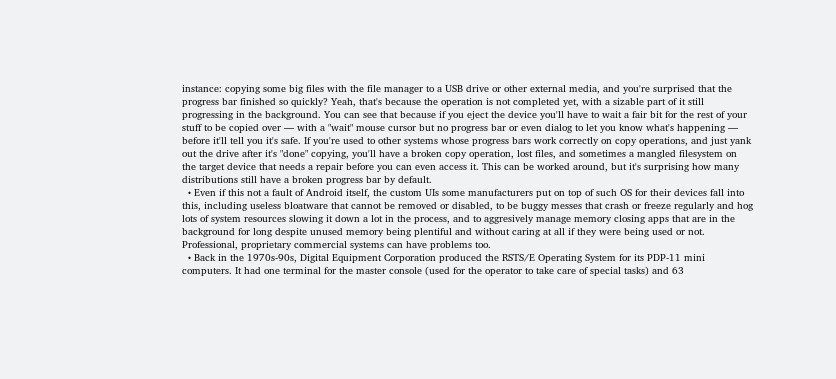instance: copying some big files with the file manager to a USB drive or other external media, and you're surprised that the progress bar finished so quickly? Yeah, that's because the operation is not completed yet, with a sizable part of it still progressing in the background. You can see that because if you eject the device you'll have to wait a fair bit for the rest of your stuff to be copied over — with a "wait" mouse cursor but no progress bar or even dialog to let you know what's happening — before it'll tell you it's safe. If you're used to other systems whose progress bars work correctly on copy operations, and just yank out the drive after it's "done" copying, you'll have a broken copy operation, lost files, and sometimes a mangled filesystem on the target device that needs a repair before you can even access it. This can be worked around, but it's surprising how many distributions still have a broken progress bar by default.
  • Even if this not a fault of Android itself, the custom UIs some manufacturers put on top of such OS for their devices fall into this, including useless bloatware that cannot be removed or disabled, to be buggy messes that crash or freeze regularly and hog lots of system resources slowing it down a lot in the process, and to aggresively manage memory closing apps that are in the background for long despite unused memory being plentiful and without caring at all if they were being used or not.
Professional, proprietary commercial systems can have problems too.
  • Back in the 1970s-90s, Digital Equipment Corporation produced the RSTS/E Operating System for its PDP-11 mini computers. It had one terminal for the master console (used for the operator to take care of special tasks) and 63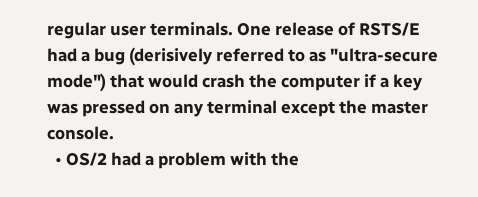regular user terminals. One release of RSTS/E had a bug (derisively referred to as "ultra-secure mode") that would crash the computer if a key was pressed on any terminal except the master console.
  • OS/2 had a problem with the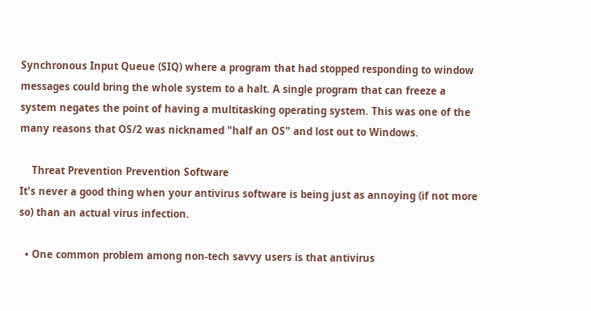Synchronous Input Queue (SIQ) where a program that had stopped responding to window messages could bring the whole system to a halt. A single program that can freeze a system negates the point of having a multitasking operating system. This was one of the many reasons that OS/2 was nicknamed "half an OS" and lost out to Windows.

    Threat Prevention Prevention Software
It's never a good thing when your antivirus software is being just as annoying (if not more so) than an actual virus infection.

  • One common problem among non-tech savvy users is that antivirus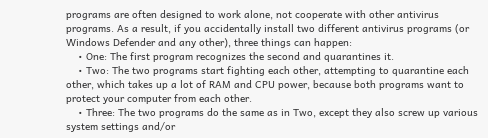programs are often designed to work alone, not cooperate with other antivirus programs. As a result, if you accidentally install two different antivirus programs (or Windows Defender and any other), three things can happen:
    • One: The first program recognizes the second and quarantines it.
    • Two: The two programs start fighting each other, attempting to quarantine each other, which takes up a lot of RAM and CPU power, because both programs want to protect your computer from each other.
    • Three: The two programs do the same as in Two, except they also screw up various system settings and/or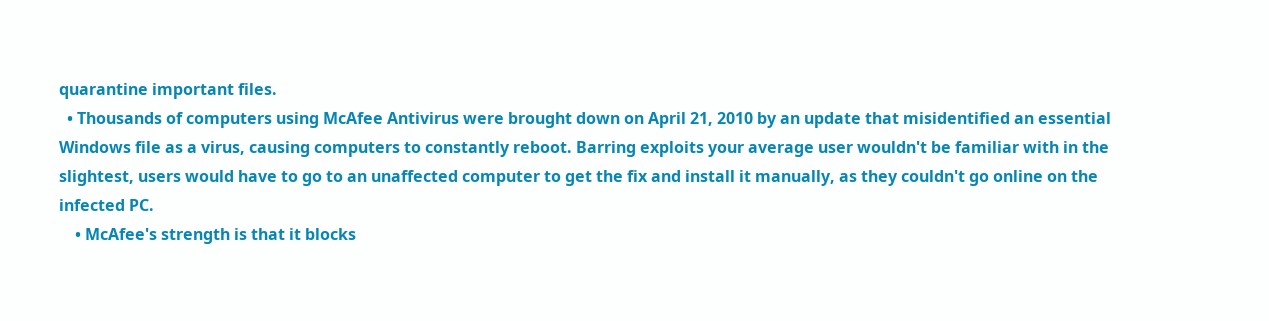quarantine important files.
  • Thousands of computers using McAfee Antivirus were brought down on April 21, 2010 by an update that misidentified an essential Windows file as a virus, causing computers to constantly reboot. Barring exploits your average user wouldn't be familiar with in the slightest, users would have to go to an unaffected computer to get the fix and install it manually, as they couldn't go online on the infected PC.
    • McAfee's strength is that it blocks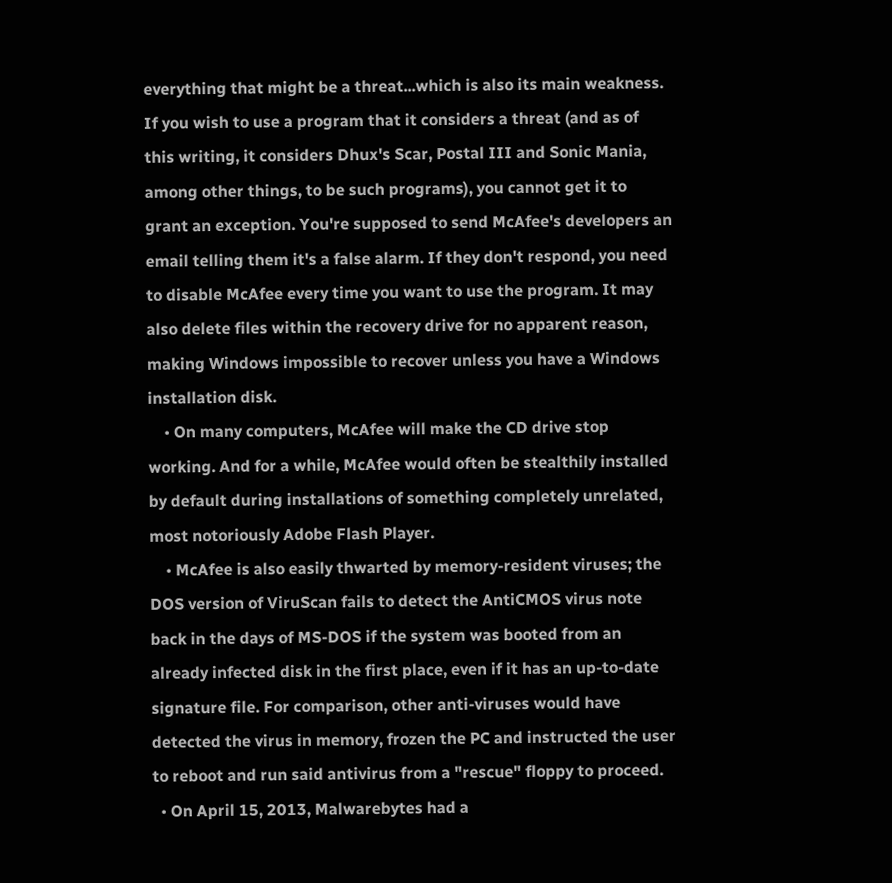everything that might be a threat...which is also its main weakness. If you wish to use a program that it considers a threat (and as of this writing, it considers Dhux's Scar, Postal III and Sonic Mania, among other things, to be such programs), you cannot get it to grant an exception. You're supposed to send McAfee's developers an email telling them it's a false alarm. If they don't respond, you need to disable McAfee every time you want to use the program. It may also delete files within the recovery drive for no apparent reason, making Windows impossible to recover unless you have a Windows installation disk.
    • On many computers, McAfee will make the CD drive stop working. And for a while, McAfee would often be stealthily installed by default during installations of something completely unrelated, most notoriously Adobe Flash Player.
    • McAfee is also easily thwarted by memory-resident viruses; the DOS version of ViruScan fails to detect the AntiCMOS virus note  back in the days of MS-DOS if the system was booted from an already infected disk in the first place, even if it has an up-to-date signature file. For comparison, other anti-viruses would have detected the virus in memory, frozen the PC and instructed the user to reboot and run said antivirus from a "rescue" floppy to proceed.
  • On April 15, 2013, Malwarebytes had a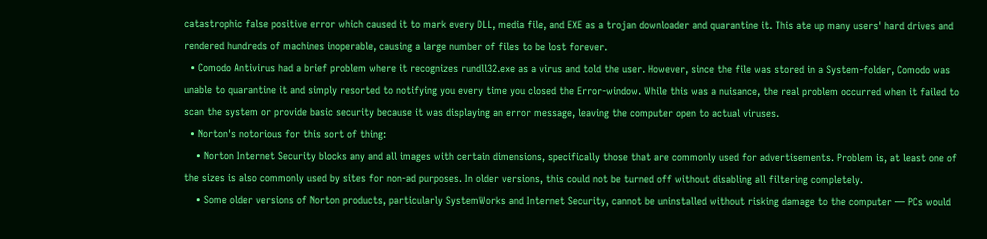catastrophic false positive error which caused it to mark every DLL, media file, and EXE as a trojan downloader and quarantine it. This ate up many users' hard drives and rendered hundreds of machines inoperable, causing a large number of files to be lost forever.
  • Comodo Antivirus had a brief problem where it recognizes rundll32.exe as a virus and told the user. However, since the file was stored in a System-folder, Comodo was unable to quarantine it and simply resorted to notifying you every time you closed the Error-window. While this was a nuisance, the real problem occurred when it failed to scan the system or provide basic security because it was displaying an error message, leaving the computer open to actual viruses.
  • Norton's notorious for this sort of thing:
    • Norton Internet Security blocks any and all images with certain dimensions, specifically those that are commonly used for advertisements. Problem is, at least one of the sizes is also commonly used by sites for non-ad purposes. In older versions, this could not be turned off without disabling all filtering completely.
    • Some older versions of Norton products, particularly SystemWorks and Internet Security, cannot be uninstalled without risking damage to the computer — PCs would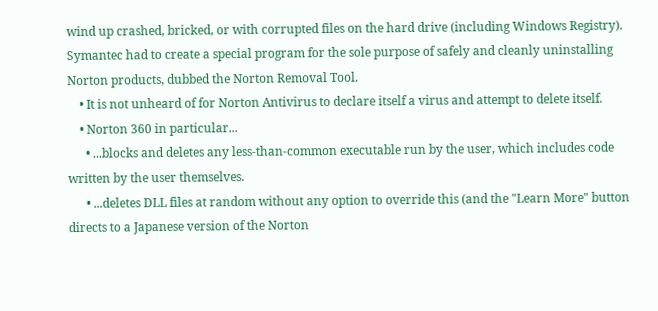wind up crashed, bricked, or with corrupted files on the hard drive (including Windows Registry). Symantec had to create a special program for the sole purpose of safely and cleanly uninstalling Norton products, dubbed the Norton Removal Tool.
    • It is not unheard of for Norton Antivirus to declare itself a virus and attempt to delete itself.
    • Norton 360 in particular...
      • ...blocks and deletes any less-than-common executable run by the user, which includes code written by the user themselves.
      • ...deletes DLL files at random without any option to override this (and the "Learn More" button directs to a Japanese version of the Norton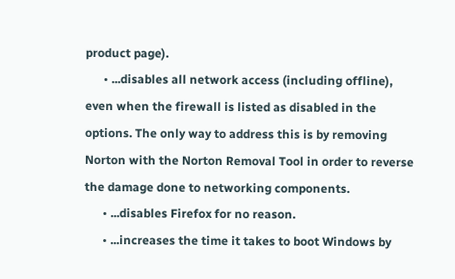product page).
      • ...disables all network access (including offline), even when the firewall is listed as disabled in the options. The only way to address this is by removing Norton with the Norton Removal Tool in order to reverse the damage done to networking components.
      • ...disables Firefox for no reason.
      • ...increases the time it takes to boot Windows by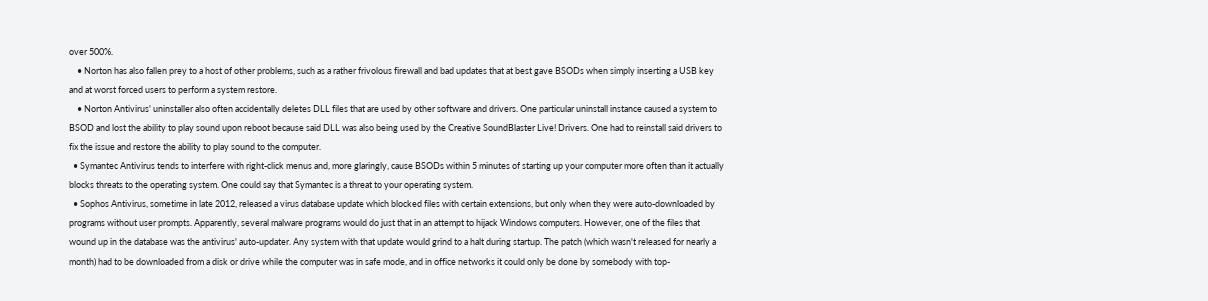over 500%.
    • Norton has also fallen prey to a host of other problems, such as a rather frivolous firewall and bad updates that at best gave BSODs when simply inserting a USB key and at worst forced users to perform a system restore.
    • Norton Antivirus' uninstaller also often accidentally deletes DLL files that are used by other software and drivers. One particular uninstall instance caused a system to BSOD and lost the ability to play sound upon reboot because said DLL was also being used by the Creative SoundBlaster Live! Drivers. One had to reinstall said drivers to fix the issue and restore the ability to play sound to the computer.
  • Symantec Antivirus tends to interfere with right-click menus and, more glaringly, cause BSODs within 5 minutes of starting up your computer more often than it actually blocks threats to the operating system. One could say that Symantec is a threat to your operating system.
  • Sophos Antivirus, sometime in late 2012, released a virus database update which blocked files with certain extensions, but only when they were auto-downloaded by programs without user prompts. Apparently, several malware programs would do just that in an attempt to hijack Windows computers. However, one of the files that wound up in the database was the antivirus' auto-updater. Any system with that update would grind to a halt during startup. The patch (which wasn't released for nearly a month) had to be downloaded from a disk or drive while the computer was in safe mode, and in office networks it could only be done by somebody with top-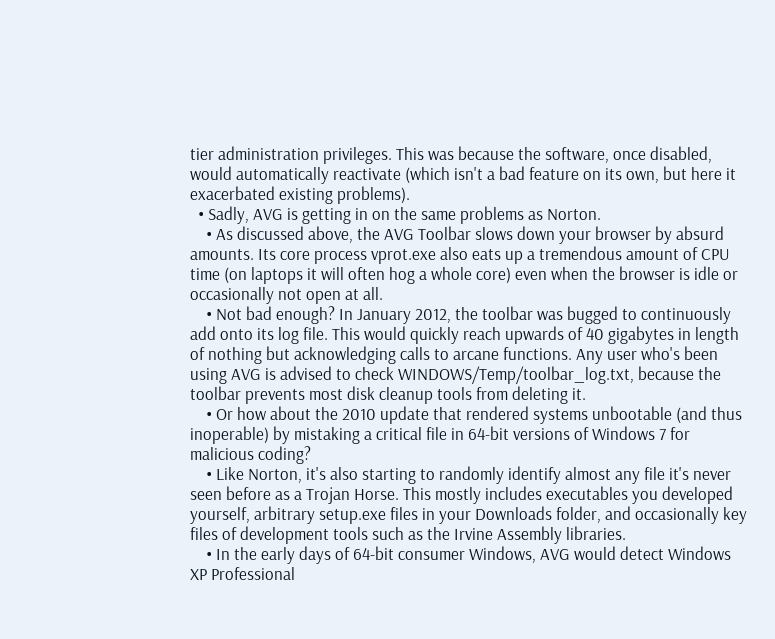tier administration privileges. This was because the software, once disabled, would automatically reactivate (which isn't a bad feature on its own, but here it exacerbated existing problems).
  • Sadly, AVG is getting in on the same problems as Norton.
    • As discussed above, the AVG Toolbar slows down your browser by absurd amounts. Its core process vprot.exe also eats up a tremendous amount of CPU time (on laptops it will often hog a whole core) even when the browser is idle or occasionally not open at all.
    • Not bad enough? In January 2012, the toolbar was bugged to continuously add onto its log file. This would quickly reach upwards of 40 gigabytes in length of nothing but acknowledging calls to arcane functions. Any user who's been using AVG is advised to check WINDOWS/Temp/toolbar_log.txt, because the toolbar prevents most disk cleanup tools from deleting it.
    • Or how about the 2010 update that rendered systems unbootable (and thus inoperable) by mistaking a critical file in 64-bit versions of Windows 7 for malicious coding?
    • Like Norton, it's also starting to randomly identify almost any file it's never seen before as a Trojan Horse. This mostly includes executables you developed yourself, arbitrary setup.exe files in your Downloads folder, and occasionally key files of development tools such as the Irvine Assembly libraries.
    • In the early days of 64-bit consumer Windows, AVG would detect Windows XP Professional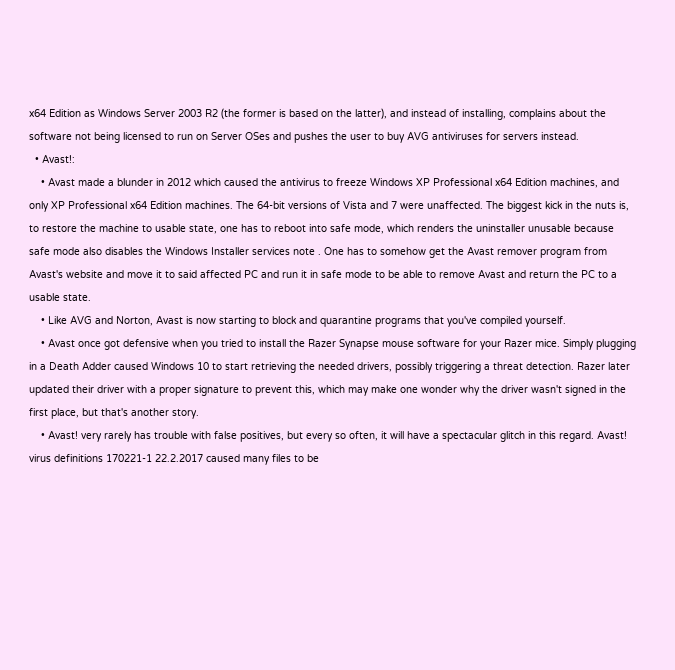x64 Edition as Windows Server 2003 R2 (the former is based on the latter), and instead of installing, complains about the software not being licensed to run on Server OSes and pushes the user to buy AVG antiviruses for servers instead.
  • Avast!:
    • Avast made a blunder in 2012 which caused the antivirus to freeze Windows XP Professional x64 Edition machines, and only XP Professional x64 Edition machines. The 64-bit versions of Vista and 7 were unaffected. The biggest kick in the nuts is, to restore the machine to usable state, one has to reboot into safe mode, which renders the uninstaller unusable because safe mode also disables the Windows Installer services note . One has to somehow get the Avast remover program from Avast's website and move it to said affected PC and run it in safe mode to be able to remove Avast and return the PC to a usable state.
    • Like AVG and Norton, Avast is now starting to block and quarantine programs that you've compiled yourself.
    • Avast once got defensive when you tried to install the Razer Synapse mouse software for your Razer mice. Simply plugging in a Death Adder caused Windows 10 to start retrieving the needed drivers, possibly triggering a threat detection. Razer later updated their driver with a proper signature to prevent this, which may make one wonder why the driver wasn't signed in the first place, but that's another story.
    • Avast! very rarely has trouble with false positives, but every so often, it will have a spectacular glitch in this regard. Avast! virus definitions 170221-1 22.2.2017 caused many files to be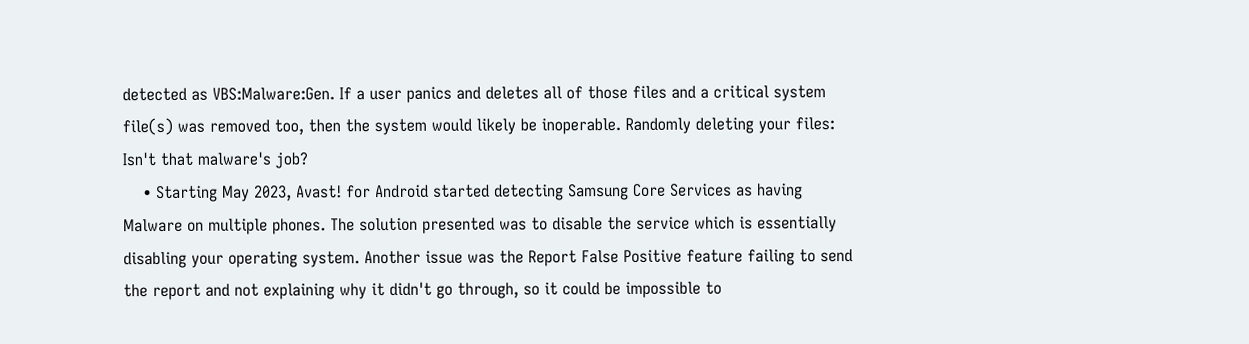detected as VBS:Malware:Gen. If a user panics and deletes all of those files and a critical system file(s) was removed too, then the system would likely be inoperable. Randomly deleting your files: Isn't that malware's job?
    • Starting May 2023, Avast! for Android started detecting Samsung Core Services as having Malware on multiple phones. The solution presented was to disable the service which is essentially disabling your operating system. Another issue was the Report False Positive feature failing to send the report and not explaining why it didn't go through, so it could be impossible to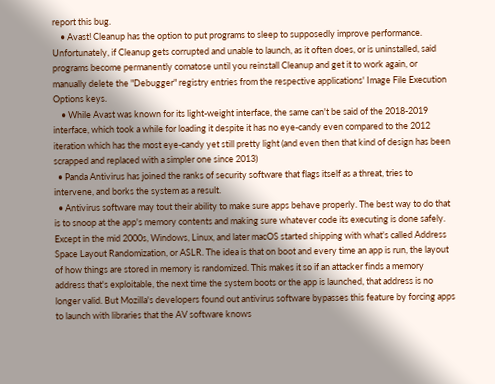report this bug.
    • Avast! Cleanup has the option to put programs to sleep to supposedly improve performance. Unfortunately, if Cleanup gets corrupted and unable to launch, as it often does, or is uninstalled, said programs become permanently comatose until you reinstall Cleanup and get it to work again, or manually delete the "Debugger" registry entries from the respective applications' Image File Execution Options keys.
    • While Avast was known for its light-weight interface, the same can't be said of the 2018-2019 interface, which took a while for loading it despite it has no eye-candy even compared to the 2012 iteration which has the most eye-candy yet still pretty light (and even then that kind of design has been scrapped and replaced with a simpler one since 2013)
  • Panda Antivirus has joined the ranks of security software that flags itself as a threat, tries to intervene, and borks the system as a result.
  • Antivirus software may tout their ability to make sure apps behave properly. The best way to do that is to snoop at the app's memory contents and making sure whatever code its executing is done safely. Except in the mid 2000s, Windows, Linux, and later macOS started shipping with what's called Address Space Layout Randomization, or ASLR. The idea is that on boot and every time an app is run, the layout of how things are stored in memory is randomized. This makes it so if an attacker finds a memory address that's exploitable, the next time the system boots or the app is launched, that address is no longer valid. But Mozilla's developers found out antivirus software bypasses this feature by forcing apps to launch with libraries that the AV software knows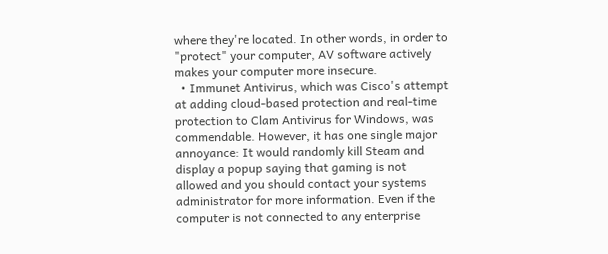where they're located. In other words, in order to "protect" your computer, AV software actively makes your computer more insecure.
  • Immunet Antivirus, which was Cisco's attempt at adding cloud-based protection and real-time protection to Clam Antivirus for Windows, was commendable. However, it has one single major annoyance: It would randomly kill Steam and display a popup saying that gaming is not allowed and you should contact your systems administrator for more information. Even if the computer is not connected to any enterprise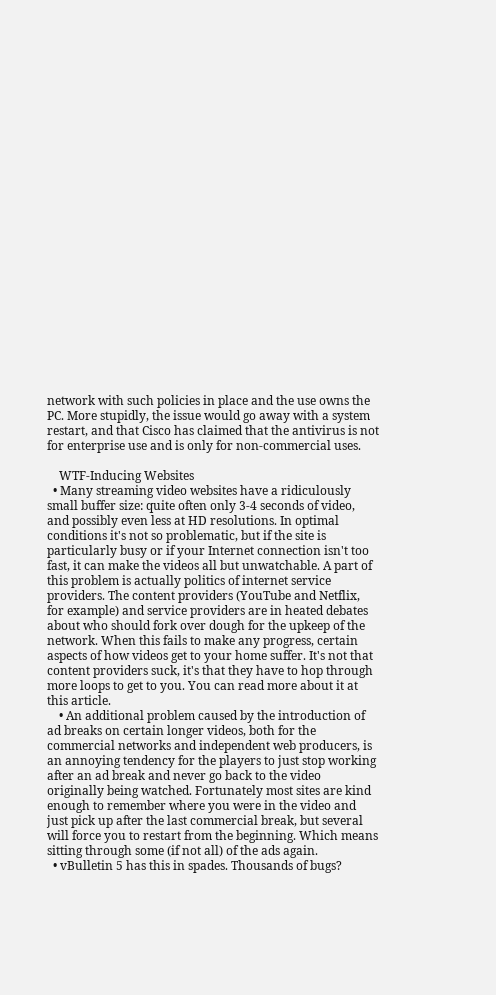network with such policies in place and the use owns the PC. More stupidly, the issue would go away with a system restart, and that Cisco has claimed that the antivirus is not for enterprise use and is only for non-commercial uses.

    WTF-Inducing Websites
  • Many streaming video websites have a ridiculously small buffer size: quite often only 3-4 seconds of video, and possibly even less at HD resolutions. In optimal conditions it's not so problematic, but if the site is particularly busy or if your Internet connection isn't too fast, it can make the videos all but unwatchable. A part of this problem is actually politics of internet service providers. The content providers (YouTube and Netflix, for example) and service providers are in heated debates about who should fork over dough for the upkeep of the network. When this fails to make any progress, certain aspects of how videos get to your home suffer. It's not that content providers suck, it's that they have to hop through more loops to get to you. You can read more about it at this article.
    • An additional problem caused by the introduction of ad breaks on certain longer videos, both for the commercial networks and independent web producers, is an annoying tendency for the players to just stop working after an ad break and never go back to the video originally being watched. Fortunately most sites are kind enough to remember where you were in the video and just pick up after the last commercial break, but several will force you to restart from the beginning. Which means sitting through some (if not all) of the ads again.
  • vBulletin 5 has this in spades. Thousands of bugs?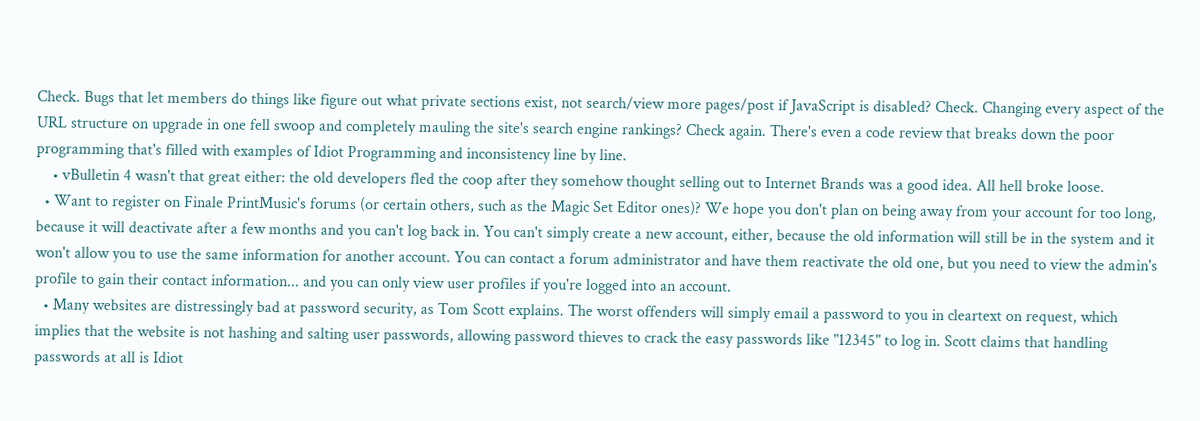Check. Bugs that let members do things like figure out what private sections exist, not search/view more pages/post if JavaScript is disabled? Check. Changing every aspect of the URL structure on upgrade in one fell swoop and completely mauling the site's search engine rankings? Check again. There's even a code review that breaks down the poor programming that's filled with examples of Idiot Programming and inconsistency line by line.
    • vBulletin 4 wasn't that great either: the old developers fled the coop after they somehow thought selling out to Internet Brands was a good idea. All hell broke loose.
  • Want to register on Finale PrintMusic's forums (or certain others, such as the Magic Set Editor ones)? We hope you don't plan on being away from your account for too long, because it will deactivate after a few months and you can't log back in. You can't simply create a new account, either, because the old information will still be in the system and it won't allow you to use the same information for another account. You can contact a forum administrator and have them reactivate the old one, but you need to view the admin's profile to gain their contact information... and you can only view user profiles if you're logged into an account.
  • Many websites are distressingly bad at password security, as Tom Scott explains. The worst offenders will simply email a password to you in cleartext on request, which implies that the website is not hashing and salting user passwords, allowing password thieves to crack the easy passwords like "12345" to log in. Scott claims that handling passwords at all is Idiot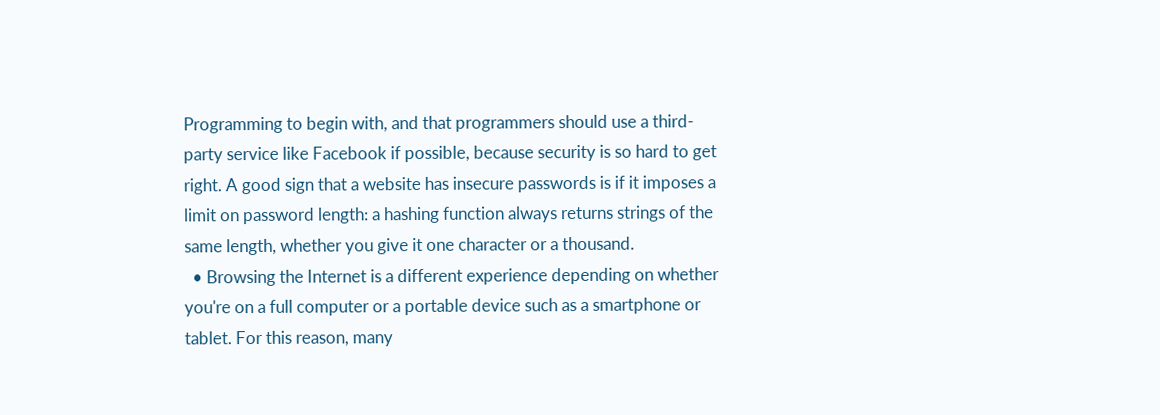Programming to begin with, and that programmers should use a third-party service like Facebook if possible, because security is so hard to get right. A good sign that a website has insecure passwords is if it imposes a limit on password length: a hashing function always returns strings of the same length, whether you give it one character or a thousand.
  • Browsing the Internet is a different experience depending on whether you're on a full computer or a portable device such as a smartphone or tablet. For this reason, many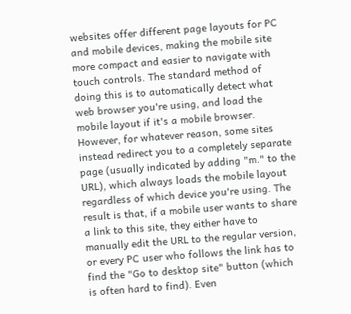websites offer different page layouts for PC and mobile devices, making the mobile site more compact and easier to navigate with touch controls. The standard method of doing this is to automatically detect what web browser you're using, and load the mobile layout if it's a mobile browser. However, for whatever reason, some sites instead redirect you to a completely separate page (usually indicated by adding "m." to the URL), which always loads the mobile layout regardless of which device you're using. The result is that, if a mobile user wants to share a link to this site, they either have to manually edit the URL to the regular version, or every PC user who follows the link has to find the "Go to desktop site" button (which is often hard to find). Even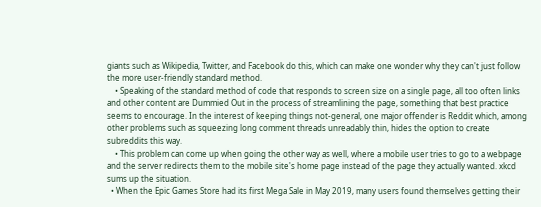giants such as Wikipedia, Twitter, and Facebook do this, which can make one wonder why they can't just follow the more user-friendly standard method.
    • Speaking of the standard method of code that responds to screen size on a single page, all too often links and other content are Dummied Out in the process of streamlining the page, something that best practice seems to encourage. In the interest of keeping things not-general, one major offender is Reddit which, among other problems such as squeezing long comment threads unreadably thin, hides the option to create subreddits this way.
    • This problem can come up when going the other way as well, where a mobile user tries to go to a webpage and the server redirects them to the mobile site's home page instead of the page they actually wanted. xkcd sums up the situation.
  • When the Epic Games Store had its first Mega Sale in May 2019, many users found themselves getting their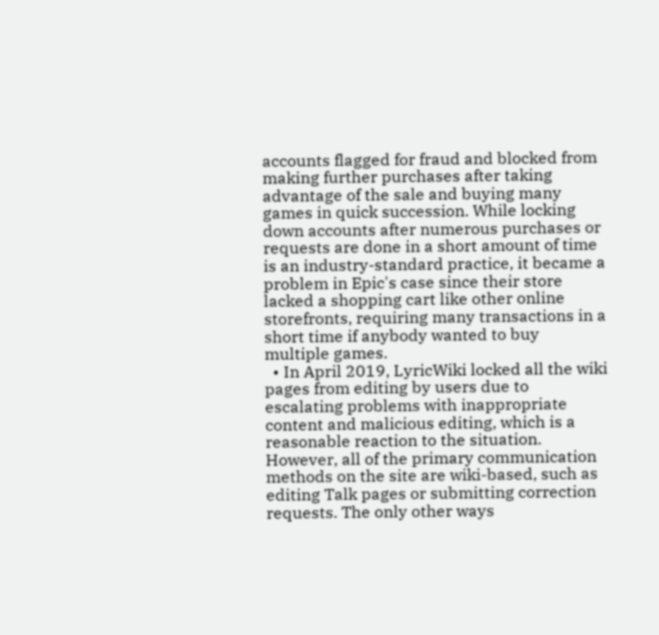accounts flagged for fraud and blocked from making further purchases after taking advantage of the sale and buying many games in quick succession. While locking down accounts after numerous purchases or requests are done in a short amount of time is an industry-standard practice, it became a problem in Epic's case since their store lacked a shopping cart like other online storefronts, requiring many transactions in a short time if anybody wanted to buy multiple games.
  • In April 2019, LyricWiki locked all the wiki pages from editing by users due to escalating problems with inappropriate content and malicious editing, which is a reasonable reaction to the situation. However, all of the primary communication methods on the site are wiki-based, such as editing Talk pages or submitting correction requests. The only other ways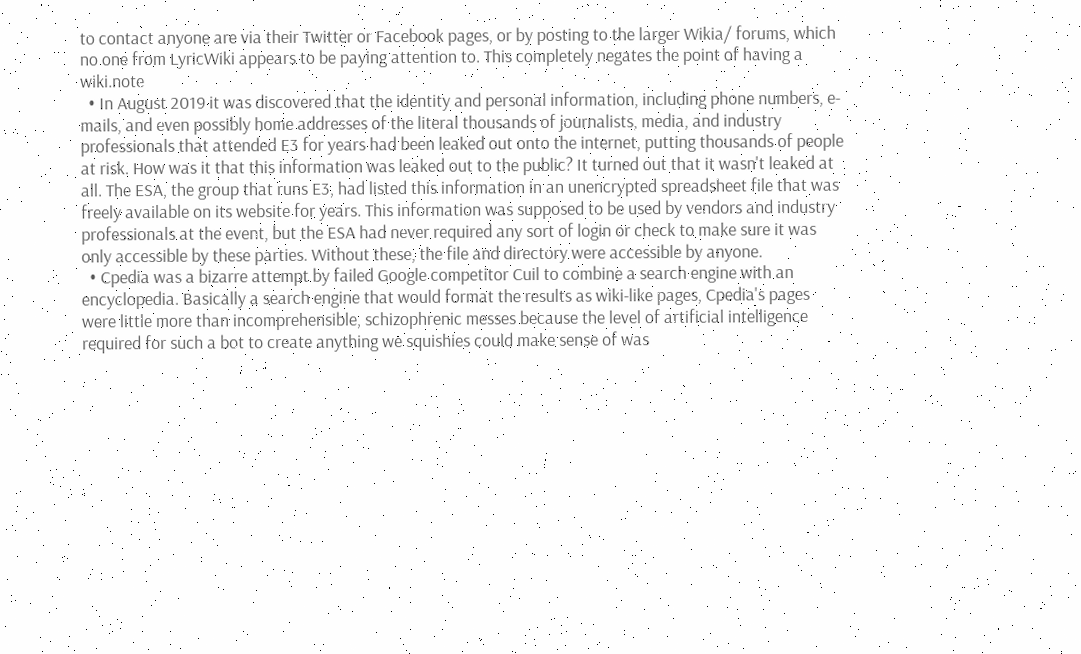to contact anyone are via their Twitter or Facebook pages, or by posting to the larger Wikia/ forums, which no one from LyricWiki appears to be paying attention to. This completely negates the point of having a wiki.note
  • In August 2019 it was discovered that the identity and personal information, including phone numbers, e-mails, and even possibly home addresses of the literal thousands of journalists, media, and industry professionals that attended E3 for years had been leaked out onto the internet, putting thousands of people at risk. How was it that this information was leaked out to the public? It turned out that it wasn't leaked at all. The ESA, the group that runs E3, had listed this information in an unencrypted spreadsheet file that was freely available on its website for years. This information was supposed to be used by vendors and industry professionals at the event, but the ESA had never required any sort of login or check to make sure it was only accessible by these parties. Without these, the file and directory were accessible by anyone.
  • Cpedia was a bizarre attempt by failed Google competitor Cuil to combine a search engine with an encyclopedia. Basically a search engine that would format the results as wiki-like pages, Cpedia's pages were little more than incomprehensible, schizophrenic messes because the level of artificial intelligence required for such a bot to create anything we squishies could make sense of was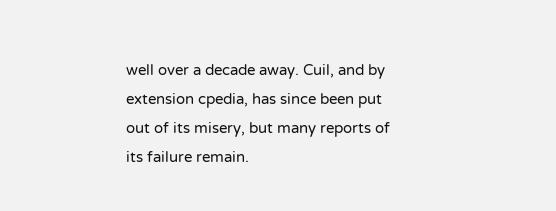well over a decade away. Cuil, and by extension cpedia, has since been put out of its misery, but many reports of its failure remain.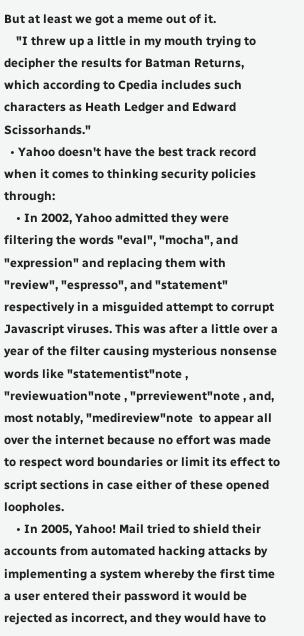But at least we got a meme out of it.
    "I threw up a little in my mouth trying to decipher the results for Batman Returns, which according to Cpedia includes such characters as Heath Ledger and Edward Scissorhands."
  • Yahoo doesn't have the best track record when it comes to thinking security policies through:
    • In 2002, Yahoo admitted they were filtering the words "eval", "mocha", and "expression" and replacing them with "review", "espresso", and "statement" respectively in a misguided attempt to corrupt Javascript viruses. This was after a little over a year of the filter causing mysterious nonsense words like "statementist"note , "reviewuation"note , "prreviewent"note , and, most notably, "medireview"note  to appear all over the internet because no effort was made to respect word boundaries or limit its effect to script sections in case either of these opened loopholes.
    • In 2005, Yahoo! Mail tried to shield their accounts from automated hacking attacks by implementing a system whereby the first time a user entered their password it would be rejected as incorrect, and they would have to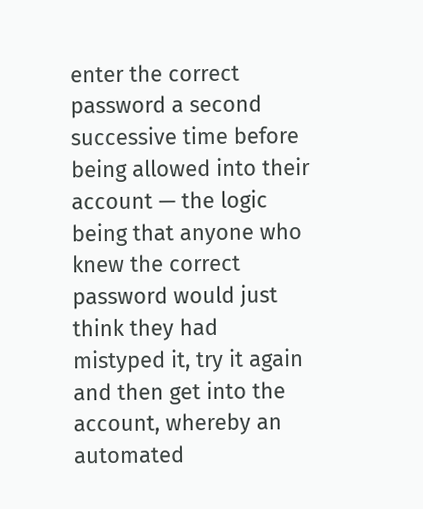enter the correct password a second successive time before being allowed into their account — the logic being that anyone who knew the correct password would just think they had mistyped it, try it again and then get into the account, whereby an automated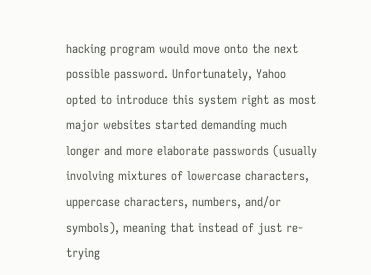hacking program would move onto the next possible password. Unfortunately, Yahoo opted to introduce this system right as most major websites started demanding much longer and more elaborate passwords (usually involving mixtures of lowercase characters, uppercase characters, numbers, and/or symbols), meaning that instead of just re-trying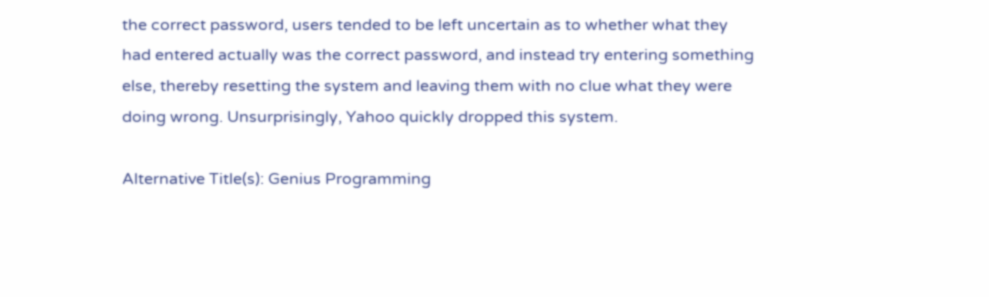the correct password, users tended to be left uncertain as to whether what they had entered actually was the correct password, and instead try entering something else, thereby resetting the system and leaving them with no clue what they were doing wrong. Unsurprisingly, Yahoo quickly dropped this system.

Alternative Title(s): Genius Programming